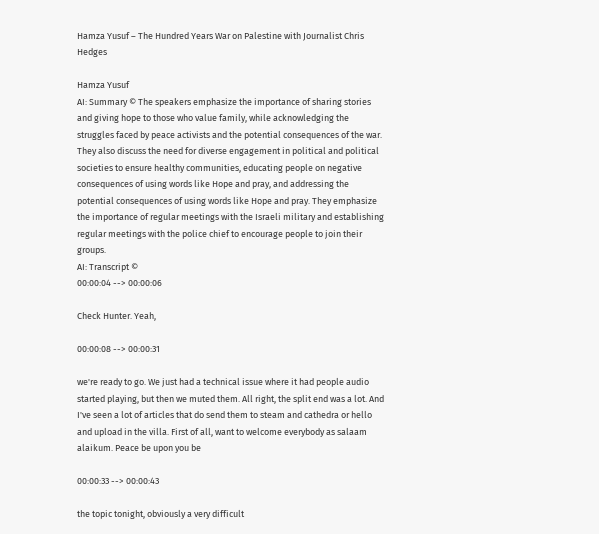Hamza Yusuf – The Hundred Years War on Palestine with Journalist Chris Hedges

Hamza Yusuf
AI: Summary © The speakers emphasize the importance of sharing stories and giving hope to those who value family, while acknowledging the struggles faced by peace activists and the potential consequences of the war. They also discuss the need for diverse engagement in political and political societies to ensure healthy communities, educating people on negative consequences of using words like Hope and pray, and addressing the potential consequences of using words like Hope and pray. They emphasize the importance of regular meetings with the Israeli military and establishing regular meetings with the police chief to encourage people to join their groups.
AI: Transcript ©
00:00:04 --> 00:00:06

Check Hunter. Yeah,

00:00:08 --> 00:00:31

we're ready to go. We just had a technical issue where it had people audio started playing, but then we muted them. All right, the split end was a lot. And I've seen a lot of articles that do send them to steam and cathedra or hello and upload in the villa. First of all, want to welcome everybody as salaam alaikum. Peace be upon you be

00:00:33 --> 00:00:43

the topic tonight, obviously a very difficult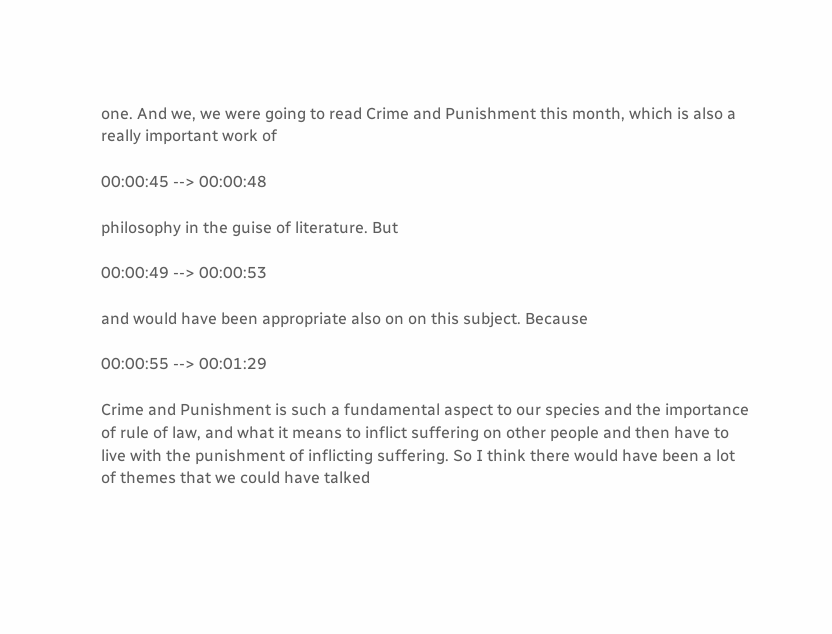one. And we, we were going to read Crime and Punishment this month, which is also a really important work of

00:00:45 --> 00:00:48

philosophy in the guise of literature. But

00:00:49 --> 00:00:53

and would have been appropriate also on on this subject. Because

00:00:55 --> 00:01:29

Crime and Punishment is such a fundamental aspect to our species and the importance of rule of law, and what it means to inflict suffering on other people and then have to live with the punishment of inflicting suffering. So I think there would have been a lot of themes that we could have talked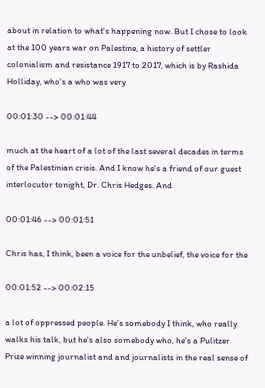about in relation to what's happening now. But I chose to look at the 100 years war on Palestine, a history of settler colonialism and resistance 1917 to 2017, which is by Rashida Holliday, who's a who was very

00:01:30 --> 00:01:44

much at the heart of a lot of the last several decades in terms of the Palestinian crisis. And I know he's a friend of our guest interlocutor tonight, Dr. Chris Hedges. And

00:01:46 --> 00:01:51

Chris has, I think, been a voice for the unbelief, the voice for the

00:01:52 --> 00:02:15

a lot of oppressed people. He's somebody I think, who really walks his talk, but he's also somebody who, he's a Pulitzer Prize winning journalist and and journalists in the real sense of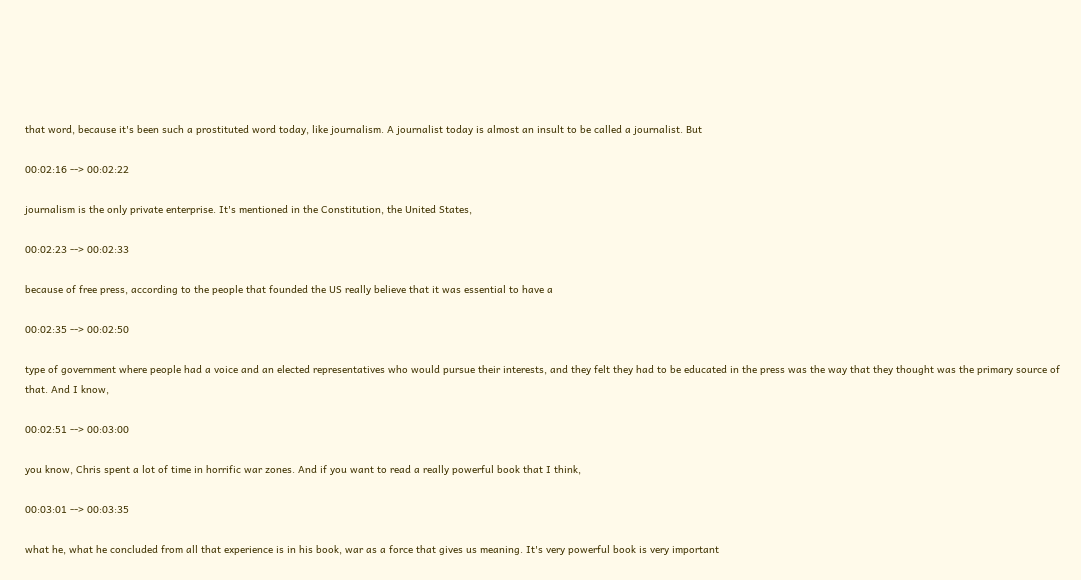that word, because it's been such a prostituted word today, like journalism. A journalist today is almost an insult to be called a journalist. But

00:02:16 --> 00:02:22

journalism is the only private enterprise. It's mentioned in the Constitution, the United States,

00:02:23 --> 00:02:33

because of free press, according to the people that founded the US really believe that it was essential to have a

00:02:35 --> 00:02:50

type of government where people had a voice and an elected representatives who would pursue their interests, and they felt they had to be educated in the press was the way that they thought was the primary source of that. And I know,

00:02:51 --> 00:03:00

you know, Chris spent a lot of time in horrific war zones. And if you want to read a really powerful book that I think,

00:03:01 --> 00:03:35

what he, what he concluded from all that experience is in his book, war as a force that gives us meaning. It's very powerful book is very important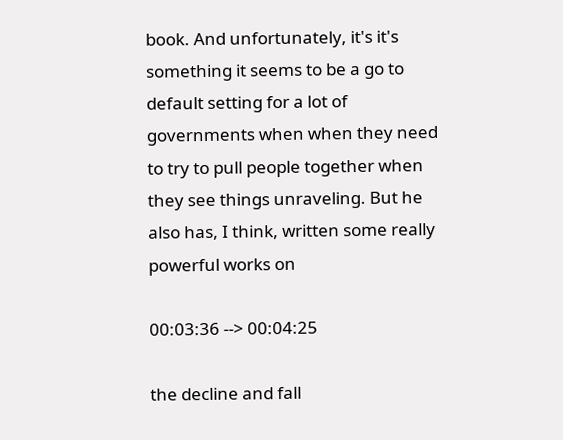book. And unfortunately, it's it's something it seems to be a go to default setting for a lot of governments when when they need to try to pull people together when they see things unraveling. But he also has, I think, written some really powerful works on

00:03:36 --> 00:04:25

the decline and fall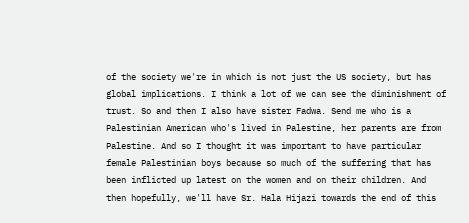of the society we're in which is not just the US society, but has global implications. I think a lot of we can see the diminishment of trust. So and then I also have sister Fadwa. Send me who is a Palestinian American who's lived in Palestine, her parents are from Palestine. And so I thought it was important to have particular female Palestinian boys because so much of the suffering that has been inflicted up latest on the women and on their children. And then hopefully, we'll have Sr. Hala Hijazi towards the end of this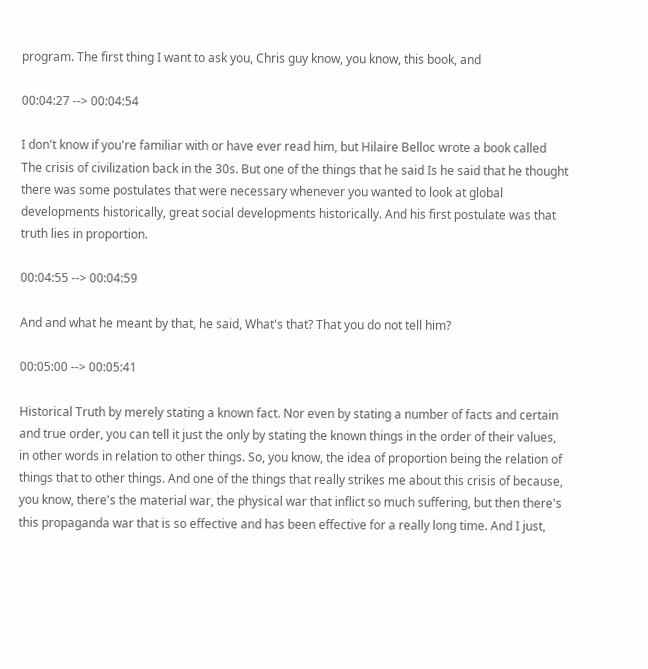program. The first thing I want to ask you, Chris guy know, you know, this book, and

00:04:27 --> 00:04:54

I don't know if you're familiar with or have ever read him, but Hilaire Belloc wrote a book called The crisis of civilization back in the 30s. But one of the things that he said Is he said that he thought there was some postulates that were necessary whenever you wanted to look at global developments historically, great social developments historically. And his first postulate was that truth lies in proportion.

00:04:55 --> 00:04:59

And and what he meant by that, he said, What's that? That you do not tell him?

00:05:00 --> 00:05:41

Historical Truth by merely stating a known fact. Nor even by stating a number of facts and certain and true order, you can tell it just the only by stating the known things in the order of their values, in other words in relation to other things. So, you know, the idea of proportion being the relation of things that to other things. And one of the things that really strikes me about this crisis of because, you know, there's the material war, the physical war that inflict so much suffering, but then there's this propaganda war that is so effective and has been effective for a really long time. And I just,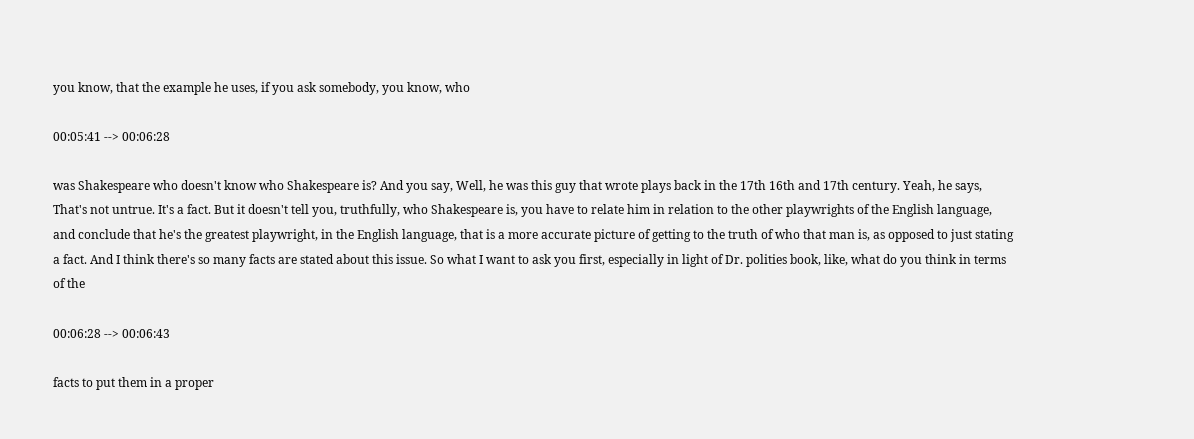you know, that the example he uses, if you ask somebody, you know, who

00:05:41 --> 00:06:28

was Shakespeare who doesn't know who Shakespeare is? And you say, Well, he was this guy that wrote plays back in the 17th 16th and 17th century. Yeah, he says, That's not untrue. It's a fact. But it doesn't tell you, truthfully, who Shakespeare is, you have to relate him in relation to the other playwrights of the English language, and conclude that he's the greatest playwright, in the English language, that is a more accurate picture of getting to the truth of who that man is, as opposed to just stating a fact. And I think there's so many facts are stated about this issue. So what I want to ask you first, especially in light of Dr. polities book, like, what do you think in terms of the

00:06:28 --> 00:06:43

facts to put them in a proper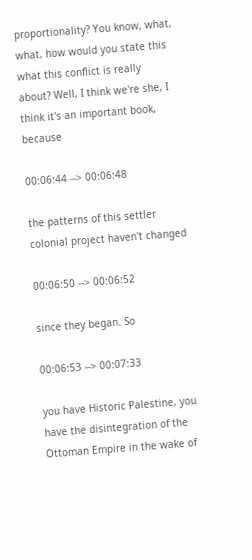proportionality? You know, what, what, how would you state this what this conflict is really about? Well, I think we're she, I think it's an important book, because

00:06:44 --> 00:06:48

the patterns of this settler colonial project haven't changed

00:06:50 --> 00:06:52

since they began. So

00:06:53 --> 00:07:33

you have Historic Palestine, you have the disintegration of the Ottoman Empire in the wake of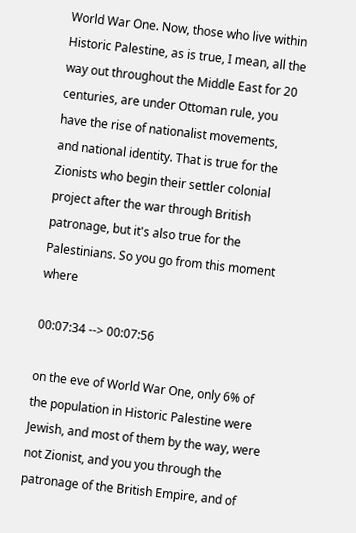World War One. Now, those who live within Historic Palestine, as is true, I mean, all the way out throughout the Middle East for 20 centuries, are under Ottoman rule, you have the rise of nationalist movements, and national identity. That is true for the Zionists who begin their settler colonial project after the war through British patronage, but it's also true for the Palestinians. So you go from this moment where

00:07:34 --> 00:07:56

on the eve of World War One, only 6% of the population in Historic Palestine were Jewish, and most of them by the way, were not Zionist, and you you through the patronage of the British Empire, and of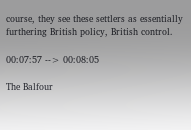course, they see these settlers as essentially furthering British policy, British control.

00:07:57 --> 00:08:05

The Balfour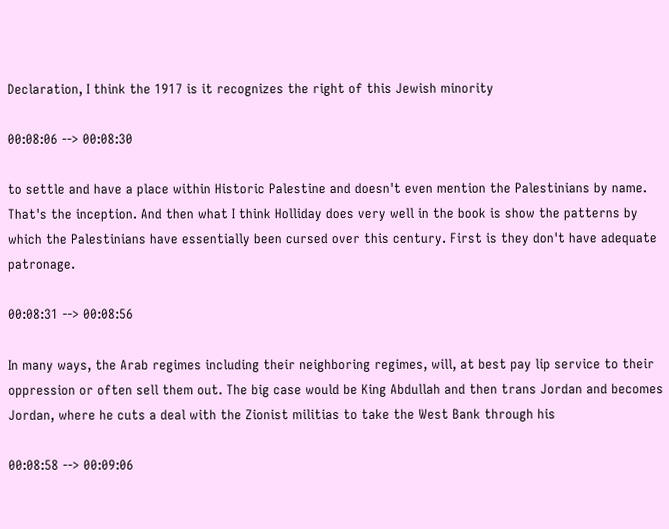Declaration, I think the 1917 is it recognizes the right of this Jewish minority

00:08:06 --> 00:08:30

to settle and have a place within Historic Palestine and doesn't even mention the Palestinians by name. That's the inception. And then what I think Holliday does very well in the book is show the patterns by which the Palestinians have essentially been cursed over this century. First is they don't have adequate patronage.

00:08:31 --> 00:08:56

In many ways, the Arab regimes including their neighboring regimes, will, at best pay lip service to their oppression or often sell them out. The big case would be King Abdullah and then trans Jordan and becomes Jordan, where he cuts a deal with the Zionist militias to take the West Bank through his

00:08:58 --> 00:09:06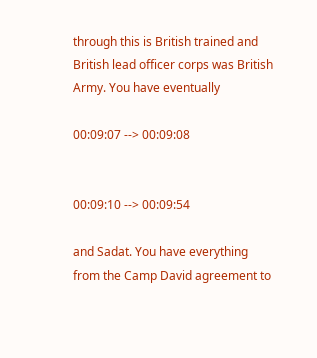through this is British trained and British lead officer corps was British Army. You have eventually

00:09:07 --> 00:09:08


00:09:10 --> 00:09:54

and Sadat. You have everything from the Camp David agreement to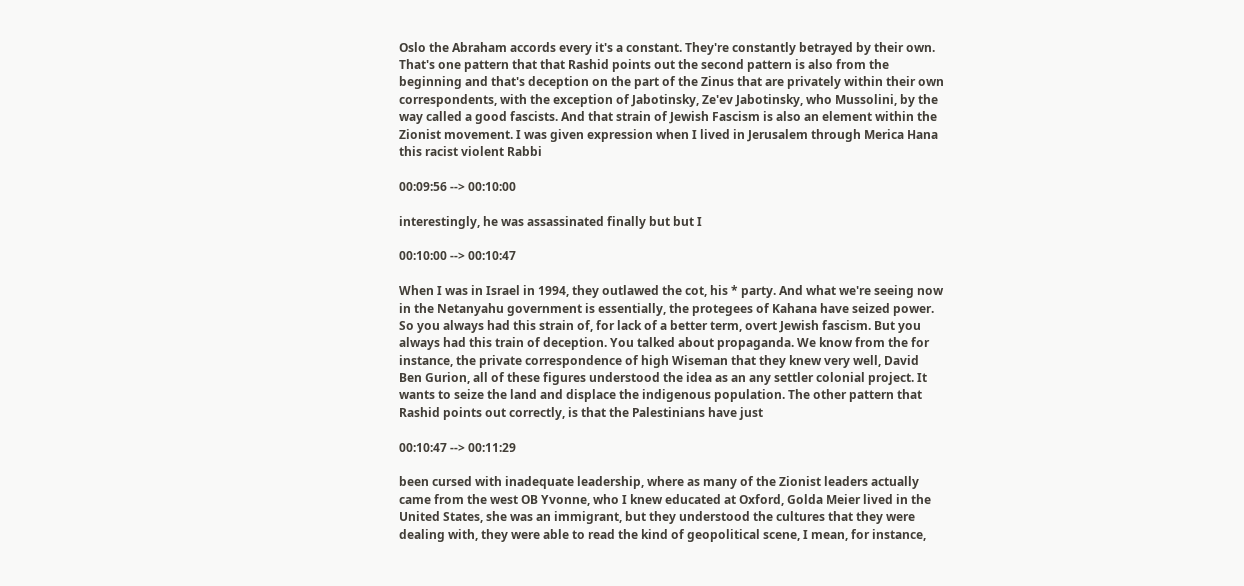Oslo the Abraham accords every it's a constant. They're constantly betrayed by their own. That's one pattern that that Rashid points out the second pattern is also from the beginning and that's deception on the part of the Zinus that are privately within their own correspondents, with the exception of Jabotinsky, Ze'ev Jabotinsky, who Mussolini, by the way called a good fascists. And that strain of Jewish Fascism is also an element within the Zionist movement. I was given expression when I lived in Jerusalem through Merica Hana this racist violent Rabbi

00:09:56 --> 00:10:00

interestingly, he was assassinated finally but but I

00:10:00 --> 00:10:47

When I was in Israel in 1994, they outlawed the cot, his * party. And what we're seeing now in the Netanyahu government is essentially, the protegees of Kahana have seized power. So you always had this strain of, for lack of a better term, overt Jewish fascism. But you always had this train of deception. You talked about propaganda. We know from the for instance, the private correspondence of high Wiseman that they knew very well, David Ben Gurion, all of these figures understood the idea as an any settler colonial project. It wants to seize the land and displace the indigenous population. The other pattern that Rashid points out correctly, is that the Palestinians have just

00:10:47 --> 00:11:29

been cursed with inadequate leadership, where as many of the Zionist leaders actually came from the west OB Yvonne, who I knew educated at Oxford, Golda Meier lived in the United States, she was an immigrant, but they understood the cultures that they were dealing with, they were able to read the kind of geopolitical scene, I mean, for instance,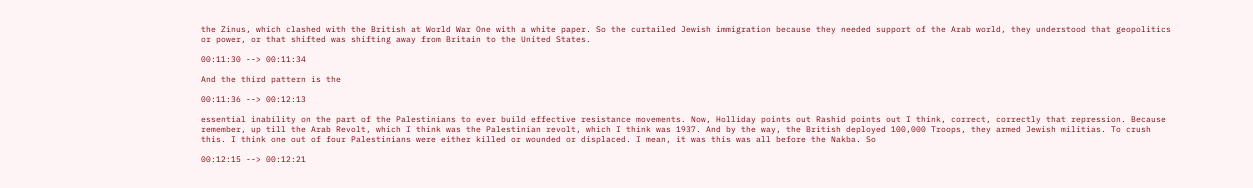the Zinus, which clashed with the British at World War One with a white paper. So the curtailed Jewish immigration because they needed support of the Arab world, they understood that geopolitics or power, or that shifted was shifting away from Britain to the United States.

00:11:30 --> 00:11:34

And the third pattern is the

00:11:36 --> 00:12:13

essential inability on the part of the Palestinians to ever build effective resistance movements. Now, Holliday points out Rashid points out I think, correct, correctly that repression. Because remember, up till the Arab Revolt, which I think was the Palestinian revolt, which I think was 1937. And by the way, the British deployed 100,000 Troops, they armed Jewish militias. To crush this. I think one out of four Palestinians were either killed or wounded or displaced. I mean, it was this was all before the Nakba. So

00:12:15 --> 00:12:21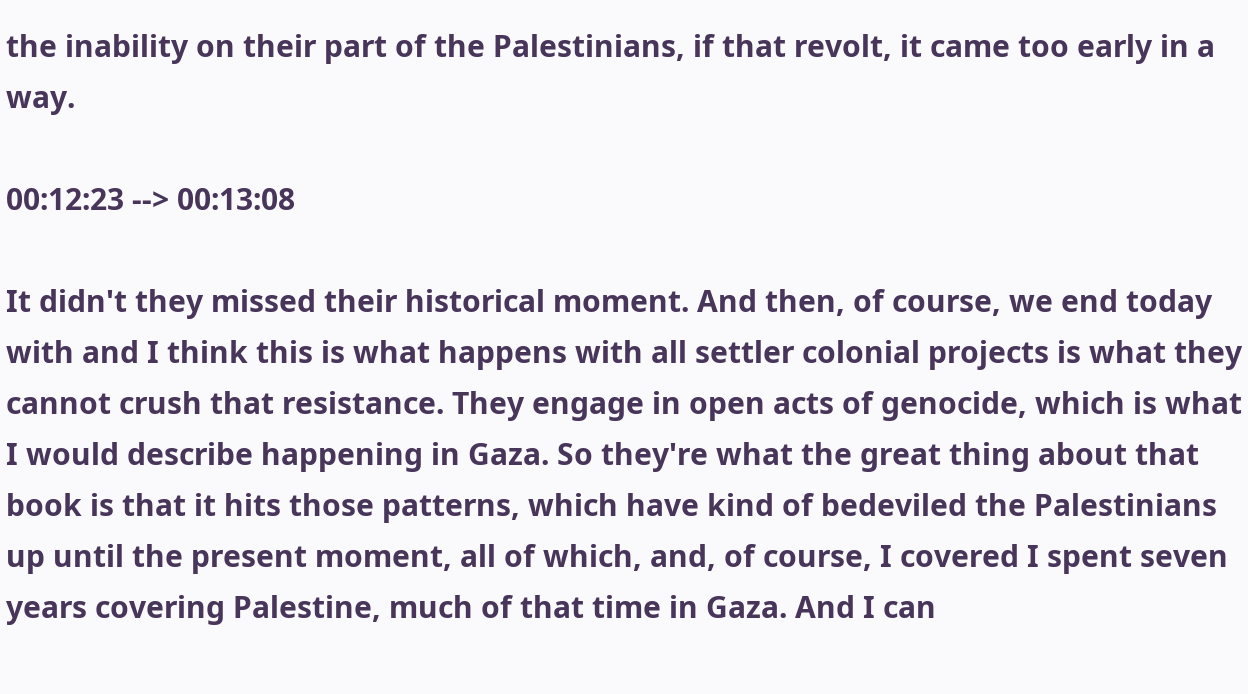the inability on their part of the Palestinians, if that revolt, it came too early in a way.

00:12:23 --> 00:13:08

It didn't they missed their historical moment. And then, of course, we end today with and I think this is what happens with all settler colonial projects is what they cannot crush that resistance. They engage in open acts of genocide, which is what I would describe happening in Gaza. So they're what the great thing about that book is that it hits those patterns, which have kind of bedeviled the Palestinians up until the present moment, all of which, and, of course, I covered I spent seven years covering Palestine, much of that time in Gaza. And I can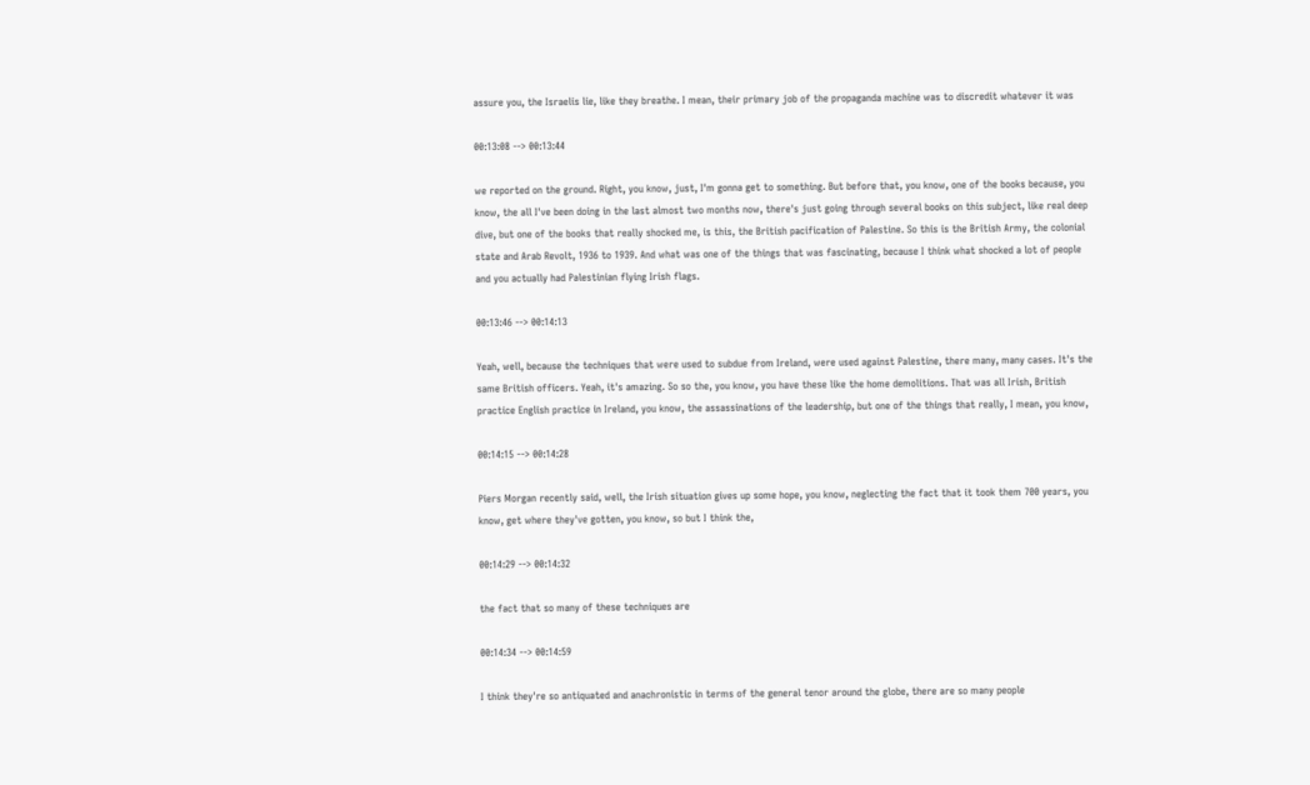assure you, the Israelis lie, like they breathe. I mean, their primary job of the propaganda machine was to discredit whatever it was

00:13:08 --> 00:13:44

we reported on the ground. Right, you know, just, I'm gonna get to something. But before that, you know, one of the books because, you know, the all I've been doing in the last almost two months now, there's just going through several books on this subject, like real deep dive, but one of the books that really shocked me, is this, the British pacification of Palestine. So this is the British Army, the colonial state and Arab Revolt, 1936 to 1939. And what was one of the things that was fascinating, because I think what shocked a lot of people and you actually had Palestinian flying Irish flags.

00:13:46 --> 00:14:13

Yeah, well, because the techniques that were used to subdue from Ireland, were used against Palestine, there many, many cases. It's the same British officers. Yeah, it's amazing. So so the, you know, you have these like the home demolitions. That was all Irish, British practice English practice in Ireland, you know, the assassinations of the leadership, but one of the things that really, I mean, you know,

00:14:15 --> 00:14:28

Piers Morgan recently said, well, the Irish situation gives up some hope, you know, neglecting the fact that it took them 700 years, you know, get where they've gotten, you know, so but I think the,

00:14:29 --> 00:14:32

the fact that so many of these techniques are

00:14:34 --> 00:14:59

I think they're so antiquated and anachronistic in terms of the general tenor around the globe, there are so many people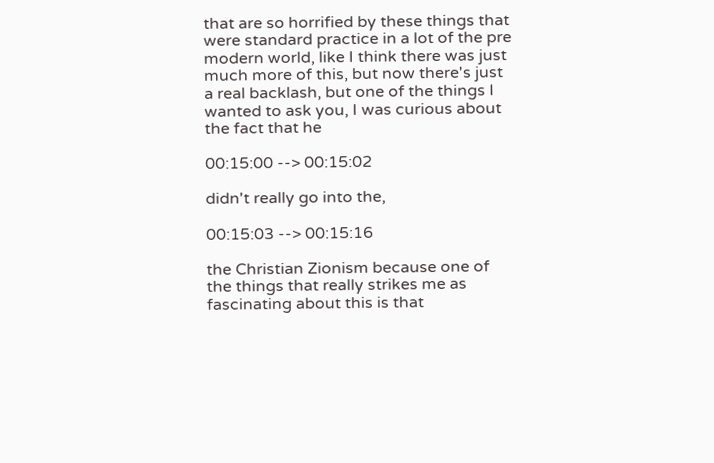that are so horrified by these things that were standard practice in a lot of the pre modern world, like I think there was just much more of this, but now there's just a real backlash, but one of the things I wanted to ask you, I was curious about the fact that he

00:15:00 --> 00:15:02

didn't really go into the,

00:15:03 --> 00:15:16

the Christian Zionism because one of the things that really strikes me as fascinating about this is that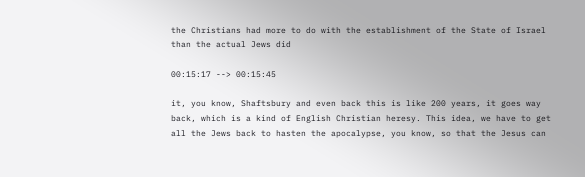the Christians had more to do with the establishment of the State of Israel than the actual Jews did

00:15:17 --> 00:15:45

it, you know, Shaftsbury and even back this is like 200 years, it goes way back, which is a kind of English Christian heresy. This idea, we have to get all the Jews back to hasten the apocalypse, you know, so that the Jesus can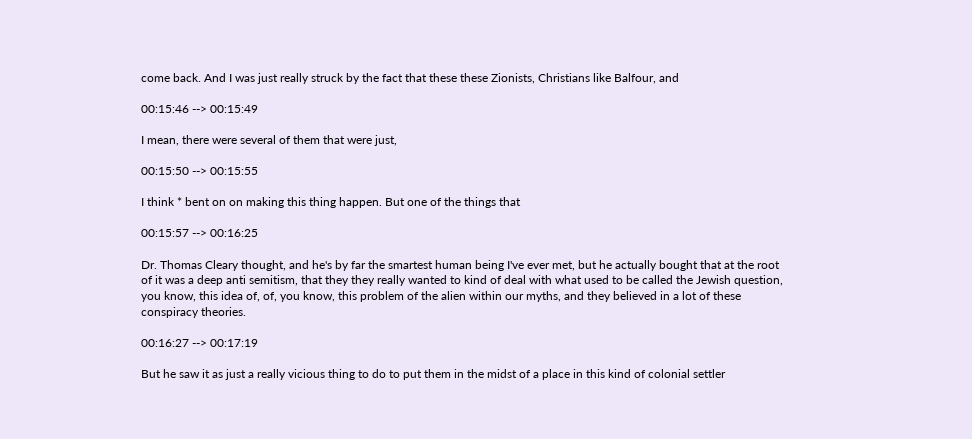come back. And I was just really struck by the fact that these these Zionists, Christians like Balfour, and

00:15:46 --> 00:15:49

I mean, there were several of them that were just,

00:15:50 --> 00:15:55

I think * bent on on making this thing happen. But one of the things that

00:15:57 --> 00:16:25

Dr. Thomas Cleary thought, and he's by far the smartest human being I've ever met, but he actually bought that at the root of it was a deep anti semitism, that they they really wanted to kind of deal with what used to be called the Jewish question, you know, this idea of, of, you know, this problem of the alien within our myths, and they believed in a lot of these conspiracy theories.

00:16:27 --> 00:17:19

But he saw it as just a really vicious thing to do to put them in the midst of a place in this kind of colonial settler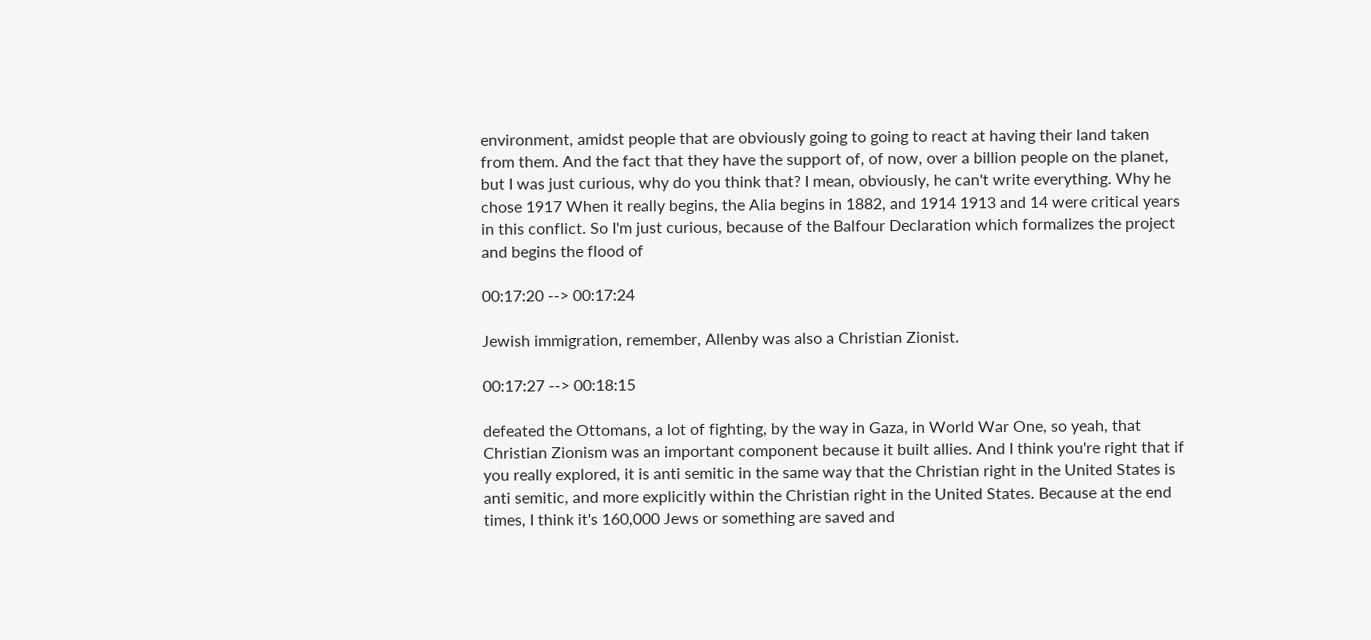environment, amidst people that are obviously going to going to react at having their land taken from them. And the fact that they have the support of, of now, over a billion people on the planet, but I was just curious, why do you think that? I mean, obviously, he can't write everything. Why he chose 1917 When it really begins, the Alia begins in 1882, and 1914 1913 and 14 were critical years in this conflict. So I'm just curious, because of the Balfour Declaration which formalizes the project and begins the flood of

00:17:20 --> 00:17:24

Jewish immigration, remember, Allenby was also a Christian Zionist.

00:17:27 --> 00:18:15

defeated the Ottomans, a lot of fighting, by the way in Gaza, in World War One, so yeah, that Christian Zionism was an important component because it built allies. And I think you're right that if you really explored, it is anti semitic in the same way that the Christian right in the United States is anti semitic, and more explicitly within the Christian right in the United States. Because at the end times, I think it's 160,000 Jews or something are saved and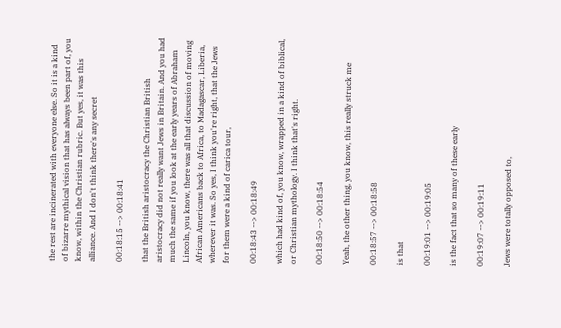the rest are incinerated with everyone else. So it is a kind of bizarre mythical vision that has always been part of, you know, within the Christian rubric. But yes, it was this alliance. And I don't think there's any secret

00:18:15 --> 00:18:41

that the British aristocracy the Christian British aristocracy did not really want Jews in Britain. And you had much the same if you look at the early years of Abraham Lincoln, you know, there was all that discussion of moving African Americans back to Africa, to Madagascar, Liberia, wherever it was. So yes, I think you're right, that the Jews for them were a kind of carica tour,

00:18:43 --> 00:18:49

which had kind of, you know, wrapped in a kind of biblical, or Christian mythology. I think that's right.

00:18:50 --> 00:18:54

Yeah, the other thing, you know, this really struck me

00:18:57 --> 00:18:58

is that

00:19:01 --> 00:19:05

is the fact that so many of these early

00:19:07 --> 00:19:11

Jews were totally opposed to,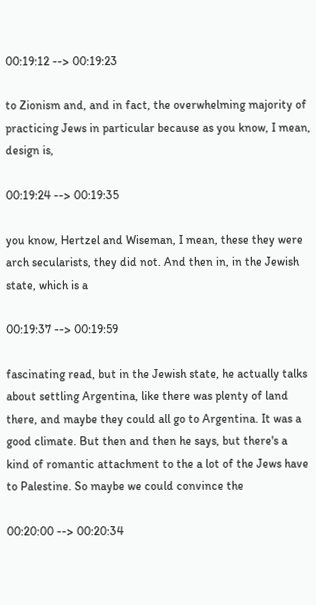00:19:12 --> 00:19:23

to Zionism and, and in fact, the overwhelming majority of practicing Jews in particular because as you know, I mean, design is,

00:19:24 --> 00:19:35

you know, Hertzel and Wiseman, I mean, these they were arch secularists, they did not. And then in, in the Jewish state, which is a

00:19:37 --> 00:19:59

fascinating read, but in the Jewish state, he actually talks about settling Argentina, like there was plenty of land there, and maybe they could all go to Argentina. It was a good climate. But then and then he says, but there's a kind of romantic attachment to the a lot of the Jews have to Palestine. So maybe we could convince the

00:20:00 --> 00:20:34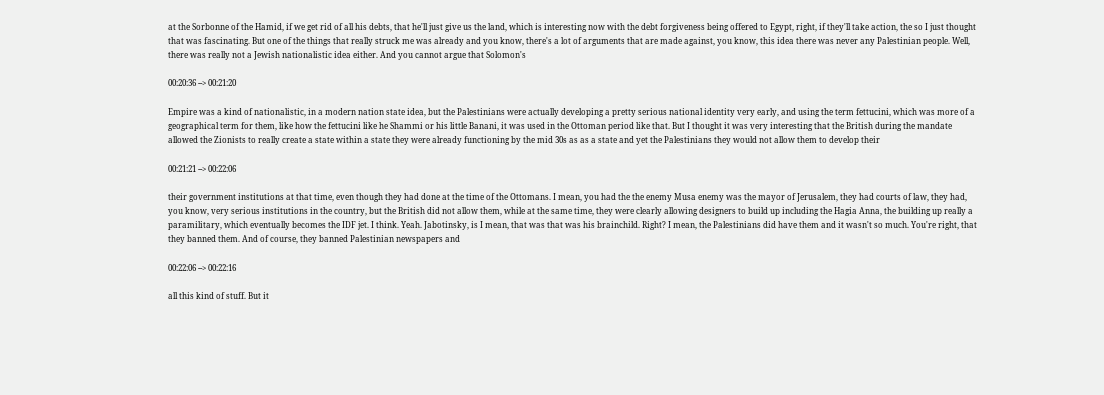at the Sorbonne of the Hamid, if we get rid of all his debts, that he'll just give us the land, which is interesting now with the debt forgiveness being offered to Egypt, right, if they'll take action, the so I just thought that was fascinating. But one of the things that really struck me was already and you know, there's a lot of arguments that are made against, you know, this idea there was never any Palestinian people. Well, there was really not a Jewish nationalistic idea either. And you cannot argue that Solomon's

00:20:36 --> 00:21:20

Empire was a kind of nationalistic, in a modern nation state idea, but the Palestinians were actually developing a pretty serious national identity very early, and using the term fettucini, which was more of a geographical term for them, like how the fettucini like he Shammi or his little Banani, it was used in the Ottoman period like that. But I thought it was very interesting that the British during the mandate allowed the Zionists to really create a state within a state they were already functioning by the mid 30s as as a state and yet the Palestinians they would not allow them to develop their

00:21:21 --> 00:22:06

their government institutions at that time, even though they had done at the time of the Ottomans. I mean, you had the the enemy Musa enemy was the mayor of Jerusalem, they had courts of law, they had, you know, very serious institutions in the country, but the British did not allow them, while at the same time, they were clearly allowing designers to build up including the Hagia Anna, the building up really a paramilitary, which eventually becomes the IDF jet. I think. Yeah. Jabotinsky, is I mean, that was that was his brainchild. Right? I mean, the Palestinians did have them and it wasn't so much. You're right, that they banned them. And of course, they banned Palestinian newspapers and

00:22:06 --> 00:22:16

all this kind of stuff. But it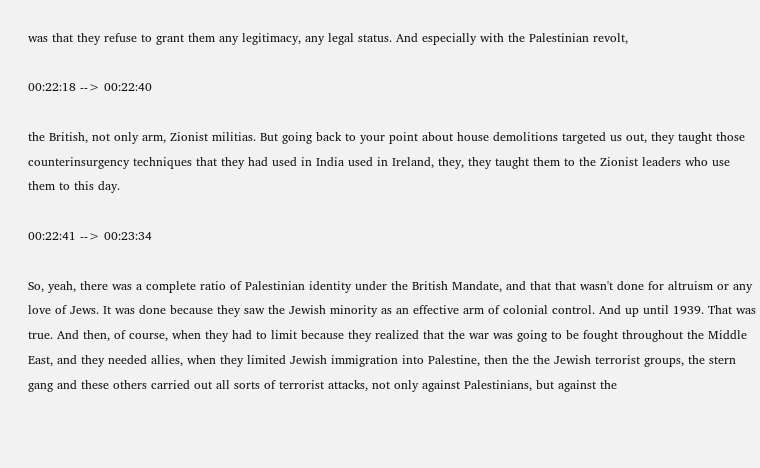was that they refuse to grant them any legitimacy, any legal status. And especially with the Palestinian revolt,

00:22:18 --> 00:22:40

the British, not only arm, Zionist militias. But going back to your point about house demolitions targeted us out, they taught those counterinsurgency techniques that they had used in India used in Ireland, they, they taught them to the Zionist leaders who use them to this day.

00:22:41 --> 00:23:34

So, yeah, there was a complete ratio of Palestinian identity under the British Mandate, and that that wasn't done for altruism or any love of Jews. It was done because they saw the Jewish minority as an effective arm of colonial control. And up until 1939. That was true. And then, of course, when they had to limit because they realized that the war was going to be fought throughout the Middle East, and they needed allies, when they limited Jewish immigration into Palestine, then the the Jewish terrorist groups, the stern gang and these others carried out all sorts of terrorist attacks, not only against Palestinians, but against the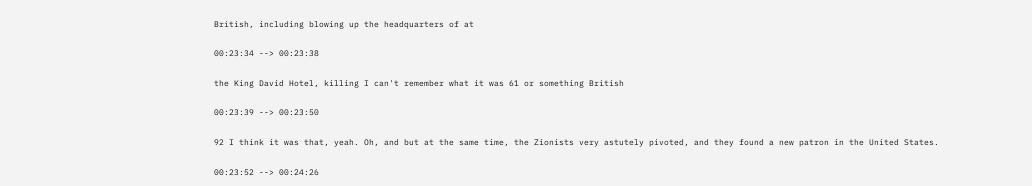British, including blowing up the headquarters of at

00:23:34 --> 00:23:38

the King David Hotel, killing I can't remember what it was 61 or something British

00:23:39 --> 00:23:50

92 I think it was that, yeah. Oh, and but at the same time, the Zionists very astutely pivoted, and they found a new patron in the United States.

00:23:52 --> 00:24:26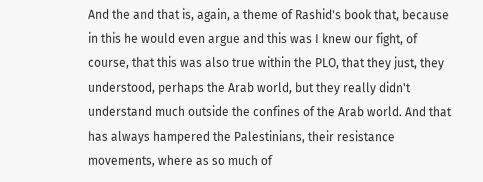And the and that is, again, a theme of Rashid's book that, because in this he would even argue and this was I knew our fight, of course, that this was also true within the PLO, that they just, they understood, perhaps the Arab world, but they really didn't understand much outside the confines of the Arab world. And that has always hampered the Palestinians, their resistance movements, where as so much of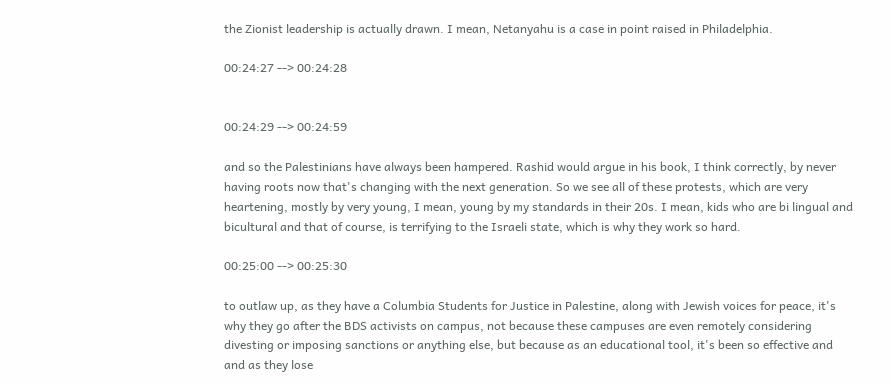the Zionist leadership is actually drawn. I mean, Netanyahu is a case in point raised in Philadelphia.

00:24:27 --> 00:24:28


00:24:29 --> 00:24:59

and so the Palestinians have always been hampered. Rashid would argue in his book, I think correctly, by never having roots now that's changing with the next generation. So we see all of these protests, which are very heartening, mostly by very young, I mean, young by my standards in their 20s. I mean, kids who are bi lingual and bicultural and that of course, is terrifying to the Israeli state, which is why they work so hard.

00:25:00 --> 00:25:30

to outlaw up, as they have a Columbia Students for Justice in Palestine, along with Jewish voices for peace, it's why they go after the BDS activists on campus, not because these campuses are even remotely considering divesting or imposing sanctions or anything else, but because as an educational tool, it's been so effective and and as they lose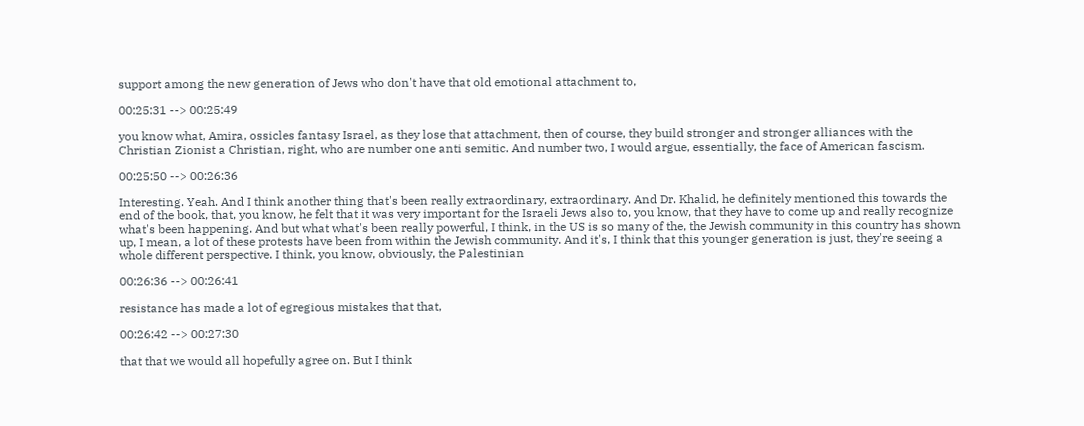support among the new generation of Jews who don't have that old emotional attachment to,

00:25:31 --> 00:25:49

you know what, Amira, ossicles fantasy Israel, as they lose that attachment, then of course, they build stronger and stronger alliances with the Christian Zionist a Christian, right, who are number one anti semitic. And number two, I would argue, essentially, the face of American fascism.

00:25:50 --> 00:26:36

Interesting. Yeah. And I think another thing that's been really extraordinary, extraordinary. And Dr. Khalid, he definitely mentioned this towards the end of the book, that, you know, he felt that it was very important for the Israeli Jews also to, you know, that they have to come up and really recognize what's been happening. And but what what's been really powerful, I think, in the US is so many of the, the Jewish community in this country has shown up, I mean, a lot of these protests have been from within the Jewish community. And it's, I think that this younger generation is just, they're seeing a whole different perspective. I think, you know, obviously, the Palestinian

00:26:36 --> 00:26:41

resistance has made a lot of egregious mistakes that that,

00:26:42 --> 00:27:30

that that we would all hopefully agree on. But I think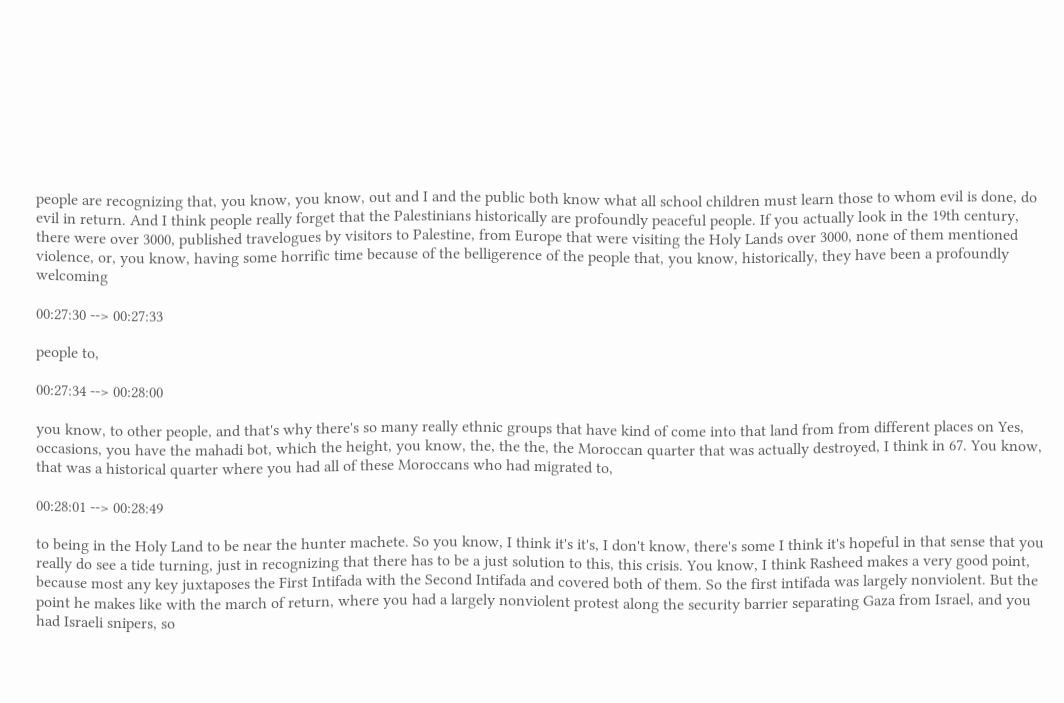people are recognizing that, you know, you know, out and I and the public both know what all school children must learn those to whom evil is done, do evil in return. And I think people really forget that the Palestinians historically are profoundly peaceful people. If you actually look in the 19th century, there were over 3000, published travelogues by visitors to Palestine, from Europe that were visiting the Holy Lands over 3000, none of them mentioned violence, or, you know, having some horrific time because of the belligerence of the people that, you know, historically, they have been a profoundly welcoming

00:27:30 --> 00:27:33

people to,

00:27:34 --> 00:28:00

you know, to other people, and that's why there's so many really ethnic groups that have kind of come into that land from from different places on Yes, occasions, you have the mahadi bot, which the height, you know, the, the the, the Moroccan quarter that was actually destroyed, I think in 67. You know, that was a historical quarter where you had all of these Moroccans who had migrated to,

00:28:01 --> 00:28:49

to being in the Holy Land to be near the hunter machete. So you know, I think it's it's, I don't know, there's some I think it's hopeful in that sense that you really do see a tide turning, just in recognizing that there has to be a just solution to this, this crisis. You know, I think Rasheed makes a very good point, because most any key juxtaposes the First Intifada with the Second Intifada and covered both of them. So the first intifada was largely nonviolent. But the point he makes like with the march of return, where you had a largely nonviolent protest along the security barrier separating Gaza from Israel, and you had Israeli snipers, so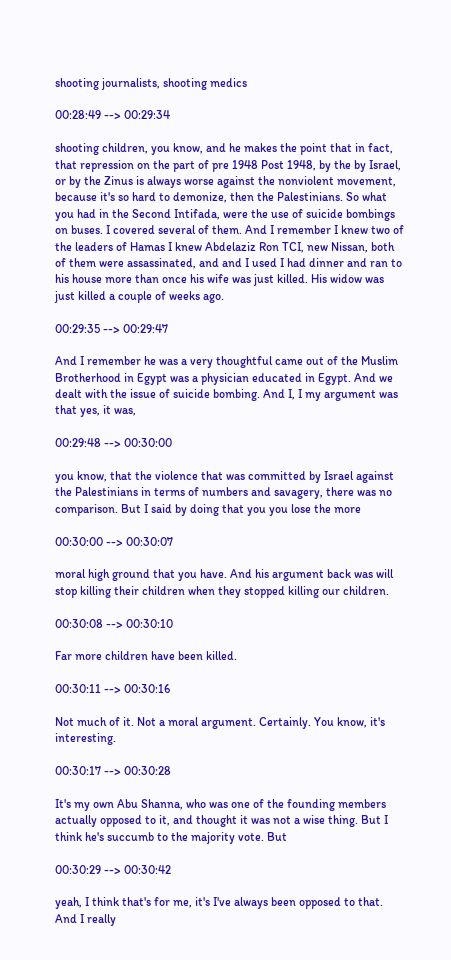shooting journalists, shooting medics

00:28:49 --> 00:29:34

shooting children, you know, and he makes the point that in fact, that repression on the part of pre 1948 Post 1948, by the by Israel, or by the Zinus is always worse against the nonviolent movement, because it's so hard to demonize, then the Palestinians. So what you had in the Second Intifada, were the use of suicide bombings on buses. I covered several of them. And I remember I knew two of the leaders of Hamas I knew Abdelaziz Ron TCI, new Nissan, both of them were assassinated, and and I used I had dinner and ran to his house more than once his wife was just killed. His widow was just killed a couple of weeks ago.

00:29:35 --> 00:29:47

And I remember he was a very thoughtful came out of the Muslim Brotherhood in Egypt was a physician educated in Egypt. And we dealt with the issue of suicide bombing. And I, I my argument was that yes, it was,

00:29:48 --> 00:30:00

you know, that the violence that was committed by Israel against the Palestinians in terms of numbers and savagery, there was no comparison. But I said by doing that you you lose the more

00:30:00 --> 00:30:07

moral high ground that you have. And his argument back was will stop killing their children when they stopped killing our children.

00:30:08 --> 00:30:10

Far more children have been killed.

00:30:11 --> 00:30:16

Not much of it. Not a moral argument. Certainly. You know, it's interesting.

00:30:17 --> 00:30:28

It's my own Abu Shanna, who was one of the founding members actually opposed to it, and thought it was not a wise thing. But I think he's succumb to the majority vote. But

00:30:29 --> 00:30:42

yeah, I think that's for me, it's I've always been opposed to that. And I really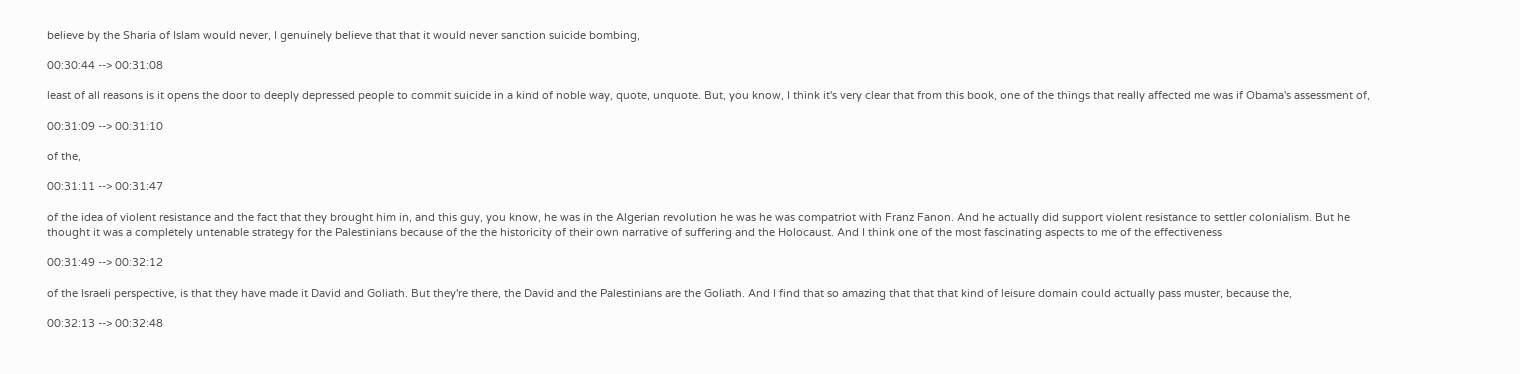believe by the Sharia of Islam would never, I genuinely believe that that it would never sanction suicide bombing,

00:30:44 --> 00:31:08

least of all reasons is it opens the door to deeply depressed people to commit suicide in a kind of noble way, quote, unquote. But, you know, I think it's very clear that from this book, one of the things that really affected me was if Obama's assessment of,

00:31:09 --> 00:31:10

of the,

00:31:11 --> 00:31:47

of the idea of violent resistance and the fact that they brought him in, and this guy, you know, he was in the Algerian revolution he was he was compatriot with Franz Fanon. And he actually did support violent resistance to settler colonialism. But he thought it was a completely untenable strategy for the Palestinians because of the the historicity of their own narrative of suffering and the Holocaust. And I think one of the most fascinating aspects to me of the effectiveness

00:31:49 --> 00:32:12

of the Israeli perspective, is that they have made it David and Goliath. But they're there, the David and the Palestinians are the Goliath. And I find that so amazing that that that kind of leisure domain could actually pass muster, because the,

00:32:13 --> 00:32:48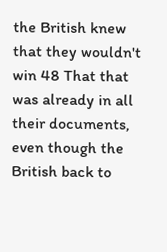the British knew that they wouldn't win 48 That that was already in all their documents, even though the British back to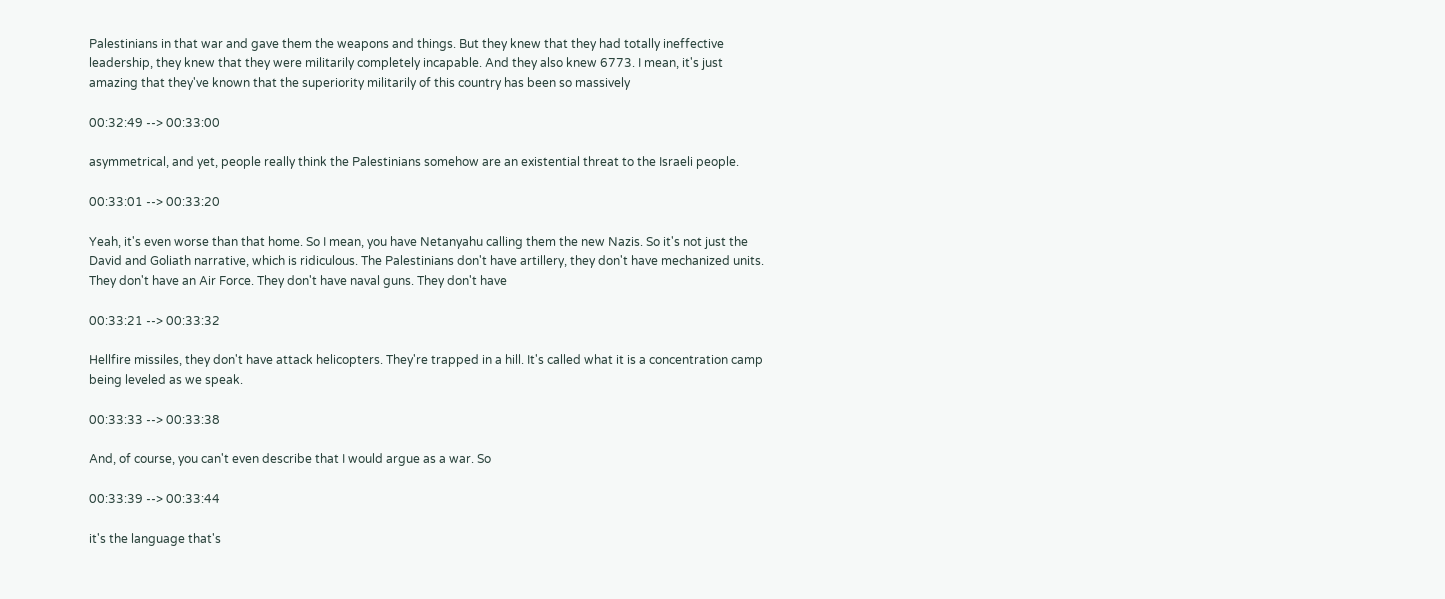Palestinians in that war and gave them the weapons and things. But they knew that they had totally ineffective leadership, they knew that they were militarily completely incapable. And they also knew 6773. I mean, it's just amazing that they've known that the superiority militarily of this country has been so massively

00:32:49 --> 00:33:00

asymmetrical, and yet, people really think the Palestinians somehow are an existential threat to the Israeli people.

00:33:01 --> 00:33:20

Yeah, it's even worse than that home. So I mean, you have Netanyahu calling them the new Nazis. So it's not just the David and Goliath narrative, which is ridiculous. The Palestinians don't have artillery, they don't have mechanized units. They don't have an Air Force. They don't have naval guns. They don't have

00:33:21 --> 00:33:32

Hellfire missiles, they don't have attack helicopters. They're trapped in a hill. It's called what it is a concentration camp being leveled as we speak.

00:33:33 --> 00:33:38

And, of course, you can't even describe that I would argue as a war. So

00:33:39 --> 00:33:44

it's the language that's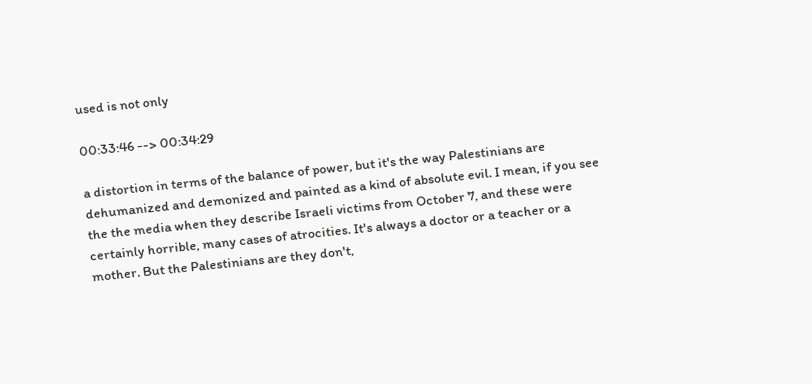used is not only

00:33:46 --> 00:34:29

a distortion in terms of the balance of power, but it's the way Palestinians are dehumanized and demonized and painted as a kind of absolute evil. I mean, if you see the the media when they describe Israeli victims from October 7, and these were certainly horrible, many cases of atrocities. It's always a doctor or a teacher or a mother. But the Palestinians are they don't,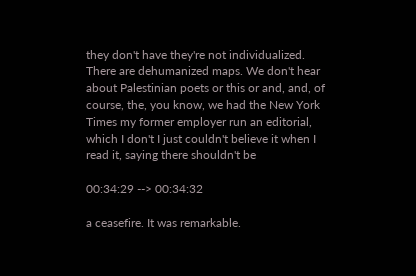they don't have they're not individualized. There are dehumanized maps. We don't hear about Palestinian poets or this or and, and, of course, the, you know, we had the New York Times my former employer run an editorial, which I don't I just couldn't believe it when I read it, saying there shouldn't be

00:34:29 --> 00:34:32

a ceasefire. It was remarkable.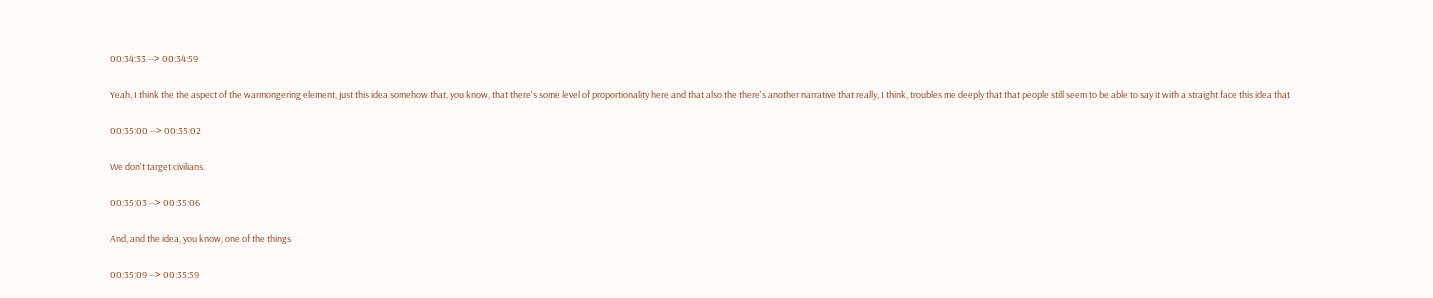00:34:33 --> 00:34:59

Yeah, I think the the aspect of the warmongering element, just this idea somehow that, you know, that there's some level of proportionality here and that also the there's another narrative that really, I think, troubles me deeply that that people still seem to be able to say it with a straight face this idea that

00:35:00 --> 00:35:02

We don't target civilians.

00:35:03 --> 00:35:06

And, and the idea, you know, one of the things

00:35:09 --> 00:35:59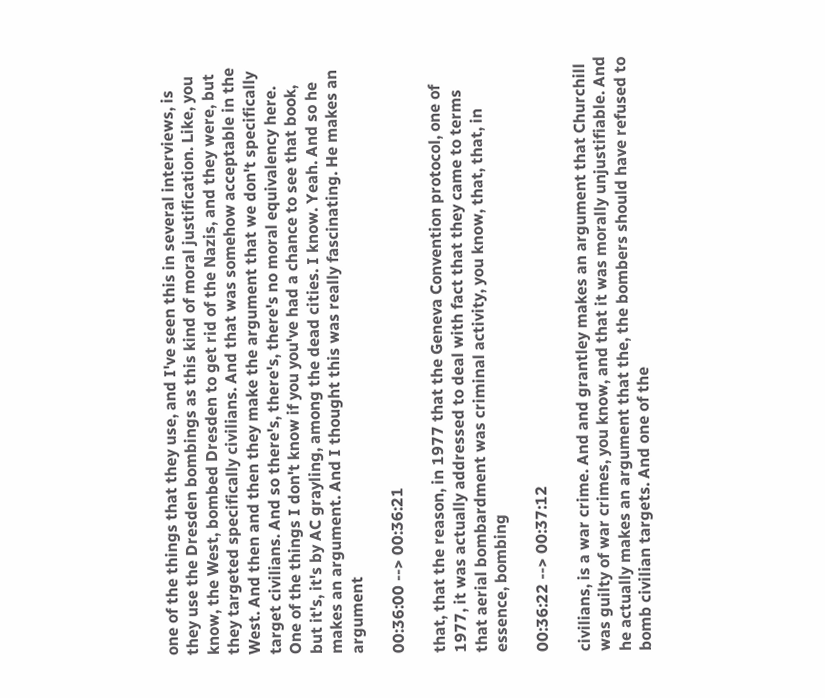one of the things that they use, and I've seen this in several interviews, is they use the Dresden bombings as this kind of moral justification. Like, you know, the West, bombed Dresden to get rid of the Nazis, and they were, but they targeted specifically civilians. And that was somehow acceptable in the West. And then and then they make the argument that we don't specifically target civilians. And so there's, there's, there's no moral equivalency here. One of the things I don't know if you you've had a chance to see that book, but it's, it's by AC grayling, among the dead cities. I know. Yeah. And so he makes an argument. And I thought this was really fascinating. He makes an argument

00:36:00 --> 00:36:21

that, that the reason, in 1977 that the Geneva Convention protocol, one of 1977, it was actually addressed to deal with fact that they came to terms that aerial bombardment was criminal activity, you know, that, that, in essence, bombing

00:36:22 --> 00:37:12

civilians, is a war crime. And and grantley makes an argument that Churchill was guilty of war crimes, you know, and that it was morally unjustifiable. And he actually makes an argument that the, the bombers should have refused to bomb civilian targets. And one of the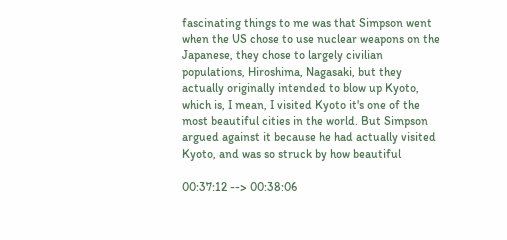fascinating things to me was that Simpson went when the US chose to use nuclear weapons on the Japanese, they chose to largely civilian populations, Hiroshima, Nagasaki, but they actually originally intended to blow up Kyoto, which is, I mean, I visited Kyoto it's one of the most beautiful cities in the world. But Simpson argued against it because he had actually visited Kyoto, and was so struck by how beautiful

00:37:12 --> 00:38:06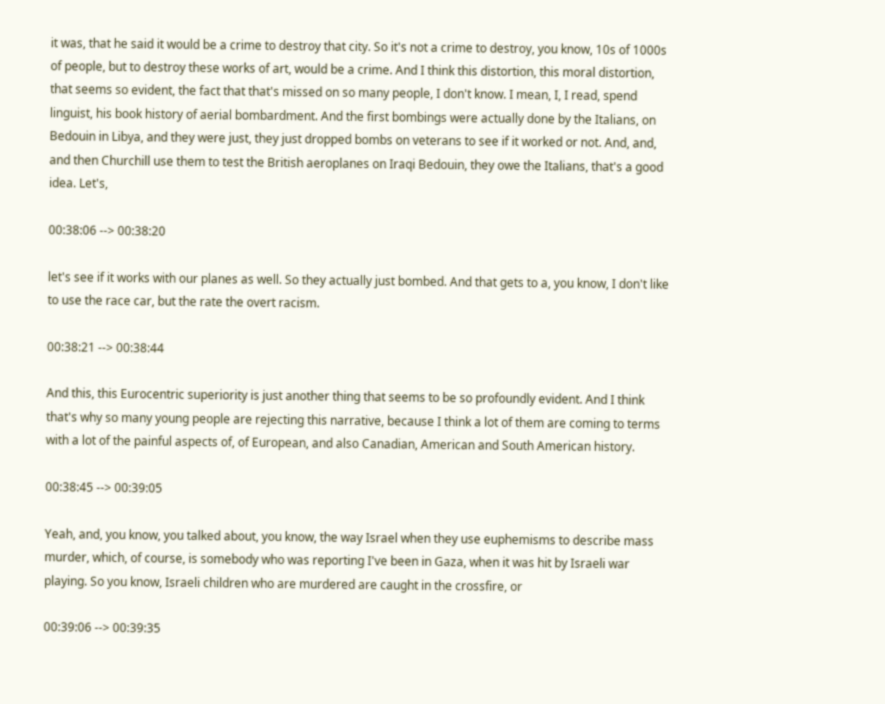it was, that he said it would be a crime to destroy that city. So it's not a crime to destroy, you know, 10s of 1000s of people, but to destroy these works of art, would be a crime. And I think this distortion, this moral distortion, that seems so evident, the fact that that's missed on so many people, I don't know. I mean, I, I read, spend linguist, his book history of aerial bombardment. And the first bombings were actually done by the Italians, on Bedouin in Libya, and they were just, they just dropped bombs on veterans to see if it worked or not. And, and, and then Churchill use them to test the British aeroplanes on Iraqi Bedouin, they owe the Italians, that's a good idea. Let's,

00:38:06 --> 00:38:20

let's see if it works with our planes as well. So they actually just bombed. And that gets to a, you know, I don't like to use the race car, but the rate the overt racism.

00:38:21 --> 00:38:44

And this, this Eurocentric superiority is just another thing that seems to be so profoundly evident. And I think that's why so many young people are rejecting this narrative, because I think a lot of them are coming to terms with a lot of the painful aspects of, of European, and also Canadian, American and South American history.

00:38:45 --> 00:39:05

Yeah, and, you know, you talked about, you know, the way Israel when they use euphemisms to describe mass murder, which, of course, is somebody who was reporting I've been in Gaza, when it was hit by Israeli war playing. So you know, Israeli children who are murdered are caught in the crossfire, or

00:39:06 --> 00:39:35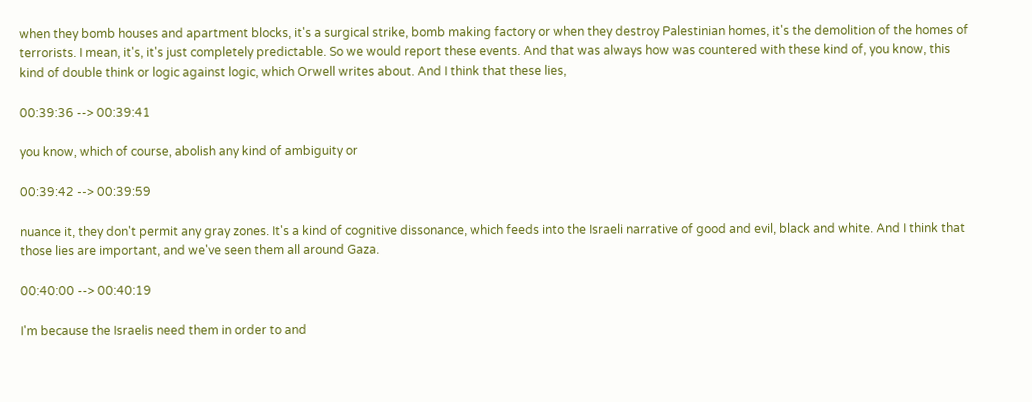when they bomb houses and apartment blocks, it's a surgical strike, bomb making factory or when they destroy Palestinian homes, it's the demolition of the homes of terrorists. I mean, it's, it's just completely predictable. So we would report these events. And that was always how was countered with these kind of, you know, this kind of double think or logic against logic, which Orwell writes about. And I think that these lies,

00:39:36 --> 00:39:41

you know, which of course, abolish any kind of ambiguity or

00:39:42 --> 00:39:59

nuance it, they don't permit any gray zones. It's a kind of cognitive dissonance, which feeds into the Israeli narrative of good and evil, black and white. And I think that those lies are important, and we've seen them all around Gaza.

00:40:00 --> 00:40:19

I'm because the Israelis need them in order to and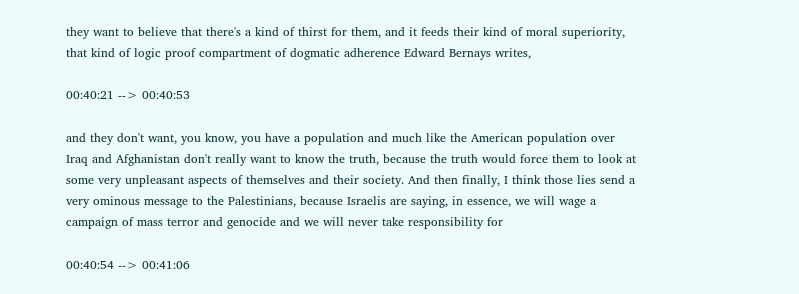they want to believe that there's a kind of thirst for them, and it feeds their kind of moral superiority, that kind of logic proof compartment of dogmatic adherence Edward Bernays writes,

00:40:21 --> 00:40:53

and they don't want, you know, you have a population and much like the American population over Iraq and Afghanistan don't really want to know the truth, because the truth would force them to look at some very unpleasant aspects of themselves and their society. And then finally, I think those lies send a very ominous message to the Palestinians, because Israelis are saying, in essence, we will wage a campaign of mass terror and genocide and we will never take responsibility for

00:40:54 --> 00:41:06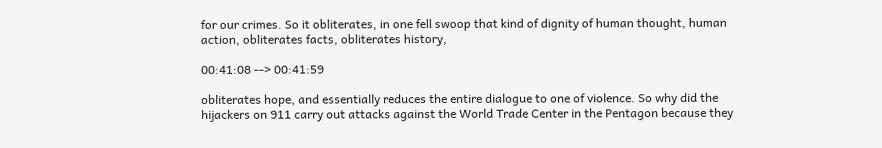for our crimes. So it obliterates, in one fell swoop that kind of dignity of human thought, human action, obliterates facts, obliterates history,

00:41:08 --> 00:41:59

obliterates hope, and essentially reduces the entire dialogue to one of violence. So why did the hijackers on 911 carry out attacks against the World Trade Center in the Pentagon because they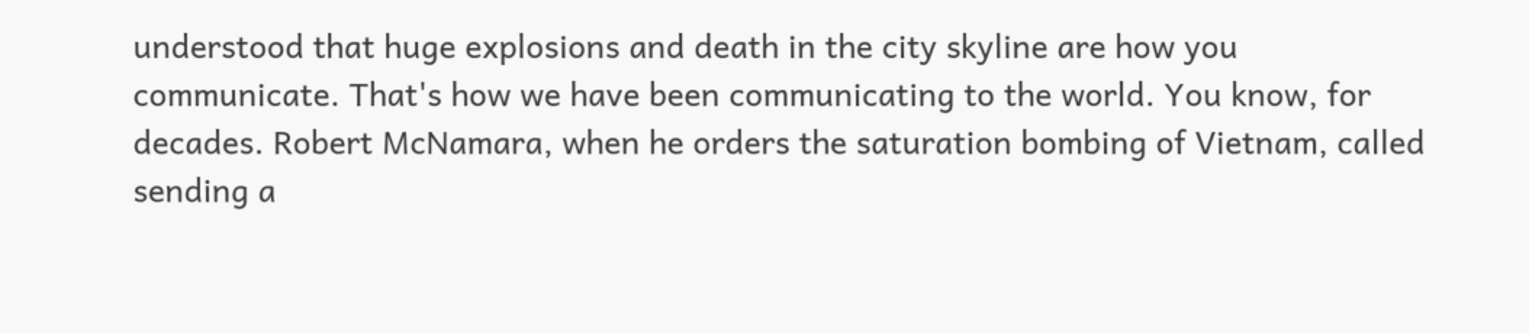understood that huge explosions and death in the city skyline are how you communicate. That's how we have been communicating to the world. You know, for decades. Robert McNamara, when he orders the saturation bombing of Vietnam, called sending a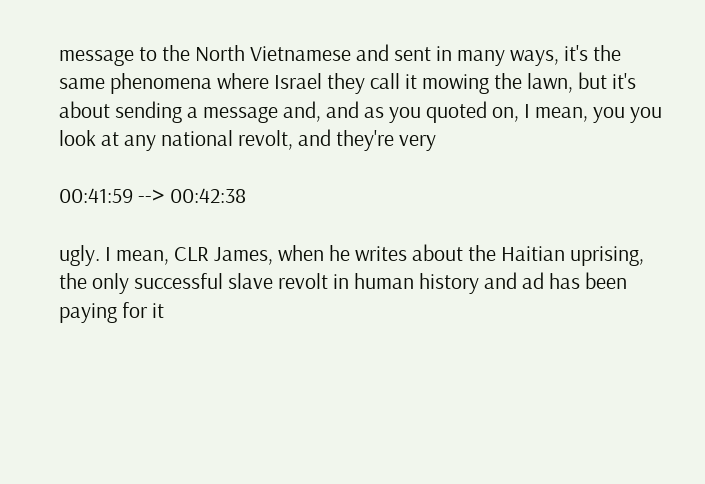message to the North Vietnamese and sent in many ways, it's the same phenomena where Israel they call it mowing the lawn, but it's about sending a message and, and as you quoted on, I mean, you you look at any national revolt, and they're very

00:41:59 --> 00:42:38

ugly. I mean, CLR James, when he writes about the Haitian uprising, the only successful slave revolt in human history and ad has been paying for it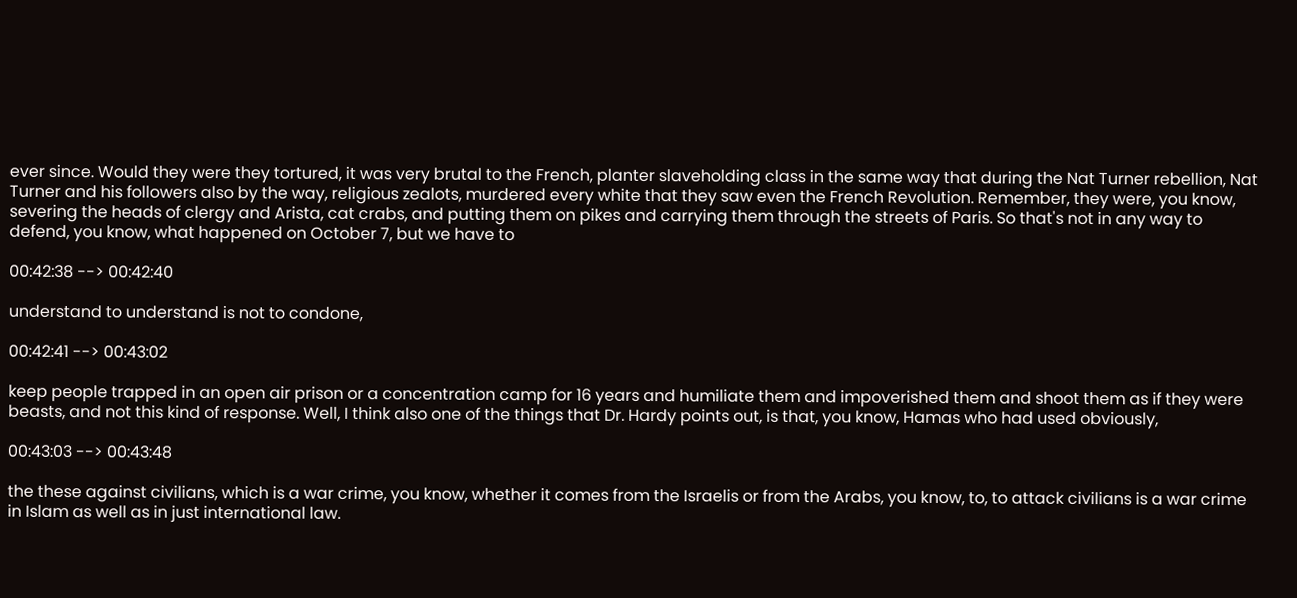ever since. Would they were they tortured, it was very brutal to the French, planter slaveholding class in the same way that during the Nat Turner rebellion, Nat Turner and his followers also by the way, religious zealots, murdered every white that they saw even the French Revolution. Remember, they were, you know, severing the heads of clergy and Arista, cat crabs, and putting them on pikes and carrying them through the streets of Paris. So that's not in any way to defend, you know, what happened on October 7, but we have to

00:42:38 --> 00:42:40

understand to understand is not to condone,

00:42:41 --> 00:43:02

keep people trapped in an open air prison or a concentration camp for 16 years and humiliate them and impoverished them and shoot them as if they were beasts, and not this kind of response. Well, I think also one of the things that Dr. Hardy points out, is that, you know, Hamas who had used obviously,

00:43:03 --> 00:43:48

the these against civilians, which is a war crime, you know, whether it comes from the Israelis or from the Arabs, you know, to, to attack civilians is a war crime in Islam as well as in just international law.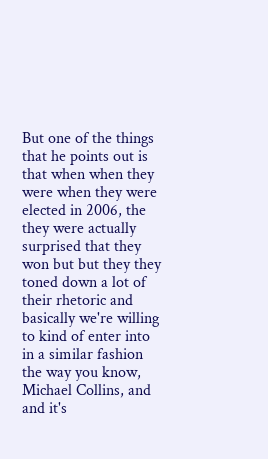But one of the things that he points out is that when when they were when they were elected in 2006, the they were actually surprised that they won but but they they toned down a lot of their rhetoric and basically we're willing to kind of enter into in a similar fashion the way you know, Michael Collins, and and it's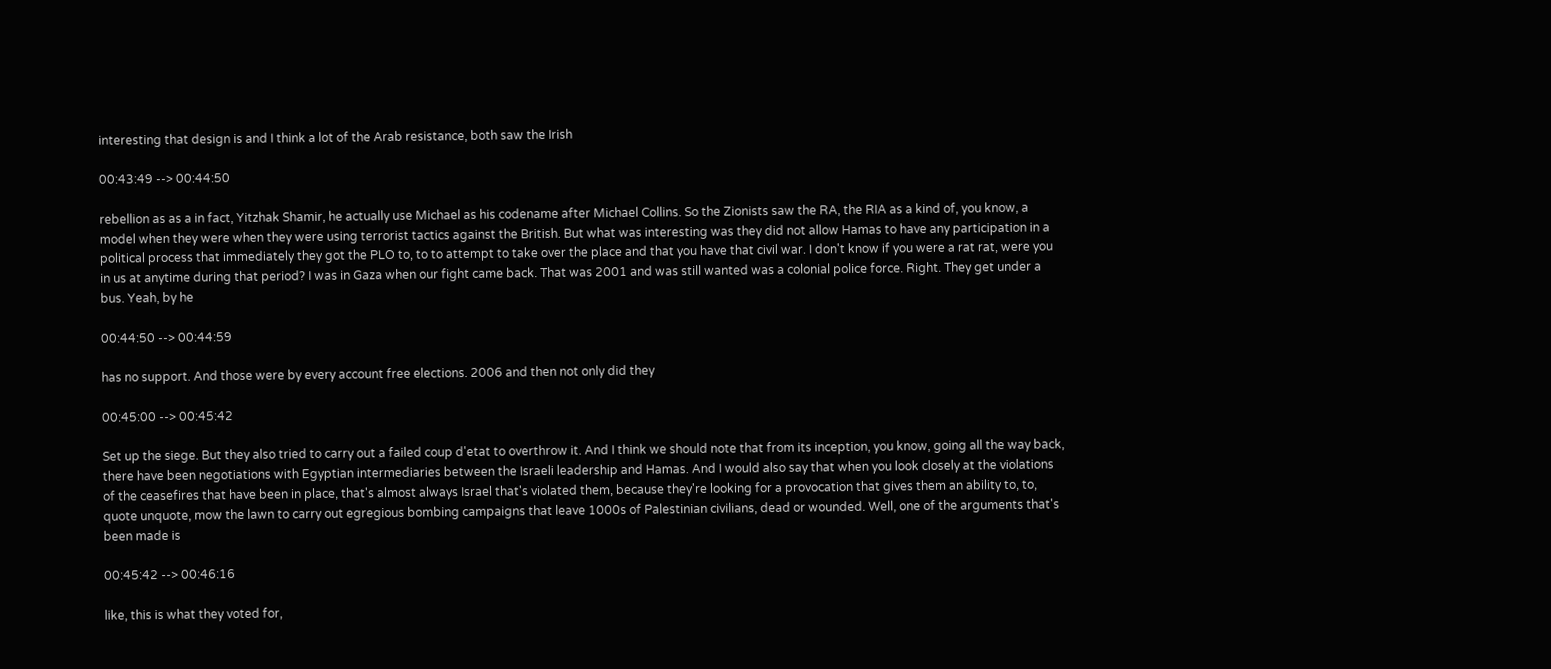interesting that design is and I think a lot of the Arab resistance, both saw the Irish

00:43:49 --> 00:44:50

rebellion as as a in fact, Yitzhak Shamir, he actually use Michael as his codename after Michael Collins. So the Zionists saw the RA, the RIA as a kind of, you know, a model when they were when they were using terrorist tactics against the British. But what was interesting was they did not allow Hamas to have any participation in a political process that immediately they got the PLO to, to to attempt to take over the place and that you have that civil war. I don't know if you were a rat rat, were you in us at anytime during that period? I was in Gaza when our fight came back. That was 2001 and was still wanted was a colonial police force. Right. They get under a bus. Yeah, by he

00:44:50 --> 00:44:59

has no support. And those were by every account free elections. 2006 and then not only did they

00:45:00 --> 00:45:42

Set up the siege. But they also tried to carry out a failed coup d'etat to overthrow it. And I think we should note that from its inception, you know, going all the way back, there have been negotiations with Egyptian intermediaries between the Israeli leadership and Hamas. And I would also say that when you look closely at the violations of the ceasefires that have been in place, that's almost always Israel that's violated them, because they're looking for a provocation that gives them an ability to, to, quote unquote, mow the lawn to carry out egregious bombing campaigns that leave 1000s of Palestinian civilians, dead or wounded. Well, one of the arguments that's been made is

00:45:42 --> 00:46:16

like, this is what they voted for,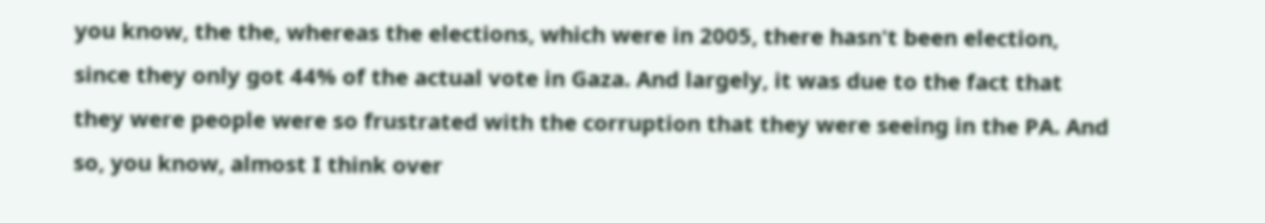you know, the the, whereas the elections, which were in 2005, there hasn't been election, since they only got 44% of the actual vote in Gaza. And largely, it was due to the fact that they were people were so frustrated with the corruption that they were seeing in the PA. And so, you know, almost I think over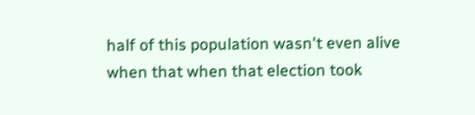half of this population wasn't even alive when that when that election took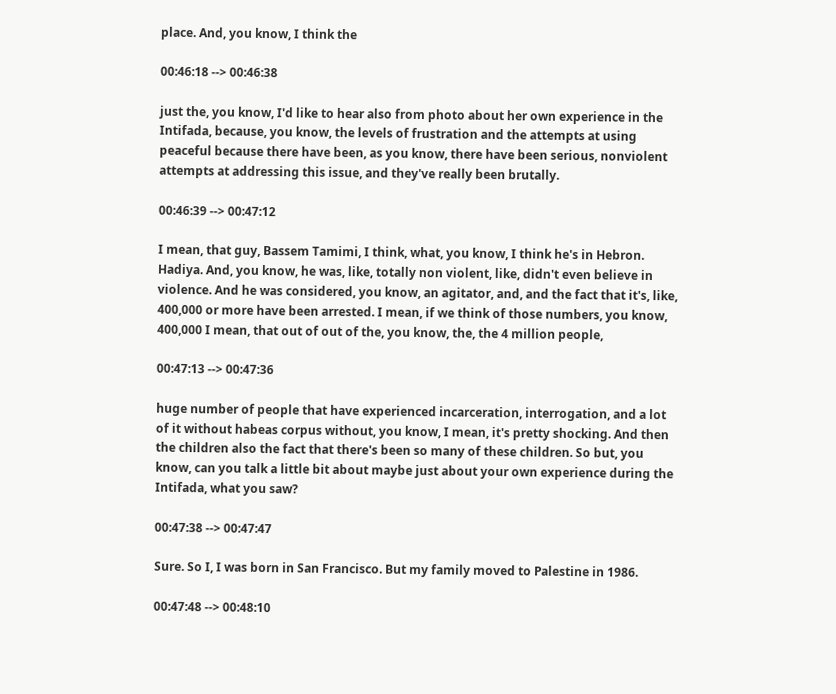place. And, you know, I think the

00:46:18 --> 00:46:38

just the, you know, I'd like to hear also from photo about her own experience in the Intifada, because, you know, the levels of frustration and the attempts at using peaceful because there have been, as you know, there have been serious, nonviolent attempts at addressing this issue, and they've really been brutally.

00:46:39 --> 00:47:12

I mean, that guy, Bassem Tamimi, I think, what, you know, I think he's in Hebron. Hadiya. And, you know, he was, like, totally non violent, like, didn't even believe in violence. And he was considered, you know, an agitator, and, and the fact that it's, like, 400,000 or more have been arrested. I mean, if we think of those numbers, you know, 400,000 I mean, that out of out of the, you know, the, the 4 million people,

00:47:13 --> 00:47:36

huge number of people that have experienced incarceration, interrogation, and a lot of it without habeas corpus without, you know, I mean, it's pretty shocking. And then the children also the fact that there's been so many of these children. So but, you know, can you talk a little bit about maybe just about your own experience during the Intifada, what you saw?

00:47:38 --> 00:47:47

Sure. So I, I was born in San Francisco. But my family moved to Palestine in 1986.

00:47:48 --> 00:48:10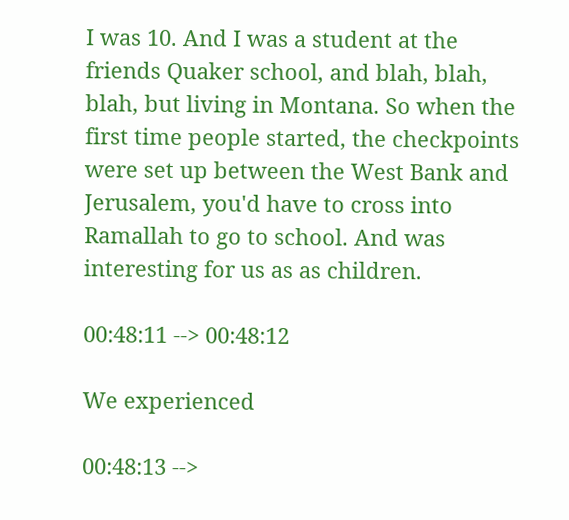I was 10. And I was a student at the friends Quaker school, and blah, blah, blah, but living in Montana. So when the first time people started, the checkpoints were set up between the West Bank and Jerusalem, you'd have to cross into Ramallah to go to school. And was interesting for us as as children.

00:48:11 --> 00:48:12

We experienced

00:48:13 -->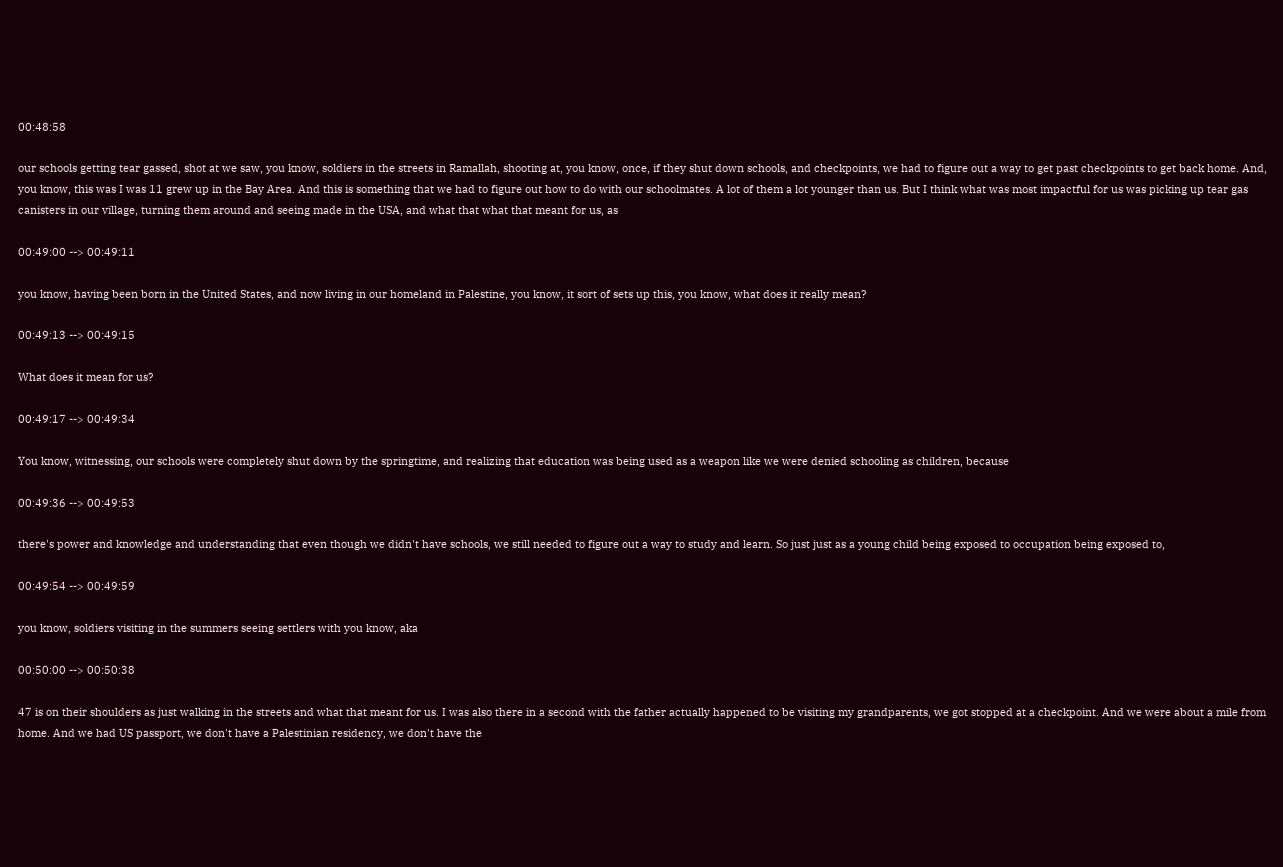00:48:58

our schools getting tear gassed, shot at we saw, you know, soldiers in the streets in Ramallah, shooting at, you know, once, if they shut down schools, and checkpoints, we had to figure out a way to get past checkpoints to get back home. And, you know, this was I was 11 grew up in the Bay Area. And this is something that we had to figure out how to do with our schoolmates. A lot of them a lot younger than us. But I think what was most impactful for us was picking up tear gas canisters in our village, turning them around and seeing made in the USA, and what that what that meant for us, as

00:49:00 --> 00:49:11

you know, having been born in the United States, and now living in our homeland in Palestine, you know, it sort of sets up this, you know, what does it really mean?

00:49:13 --> 00:49:15

What does it mean for us?

00:49:17 --> 00:49:34

You know, witnessing, our schools were completely shut down by the springtime, and realizing that education was being used as a weapon like we were denied schooling as children, because

00:49:36 --> 00:49:53

there's power and knowledge and understanding that even though we didn't have schools, we still needed to figure out a way to study and learn. So just just as a young child being exposed to occupation being exposed to,

00:49:54 --> 00:49:59

you know, soldiers visiting in the summers seeing settlers with you know, aka

00:50:00 --> 00:50:38

47 is on their shoulders as just walking in the streets and what that meant for us. I was also there in a second with the father actually happened to be visiting my grandparents, we got stopped at a checkpoint. And we were about a mile from home. And we had US passport, we don't have a Palestinian residency, we don't have the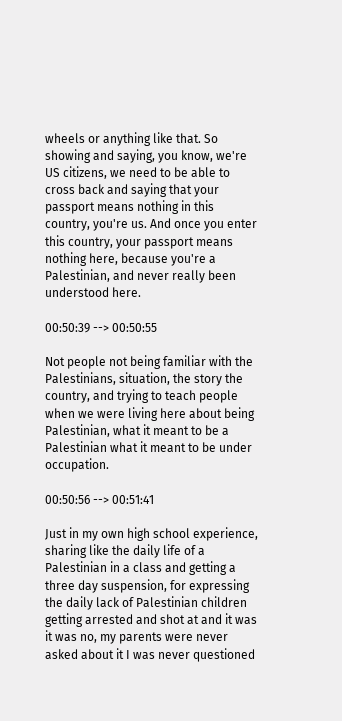wheels or anything like that. So showing and saying, you know, we're US citizens, we need to be able to cross back and saying that your passport means nothing in this country, you're us. And once you enter this country, your passport means nothing here, because you're a Palestinian, and never really been understood here.

00:50:39 --> 00:50:55

Not people not being familiar with the Palestinians, situation, the story the country, and trying to teach people when we were living here about being Palestinian, what it meant to be a Palestinian what it meant to be under occupation.

00:50:56 --> 00:51:41

Just in my own high school experience, sharing like the daily life of a Palestinian in a class and getting a three day suspension, for expressing the daily lack of Palestinian children getting arrested and shot at and it was it was no, my parents were never asked about it I was never questioned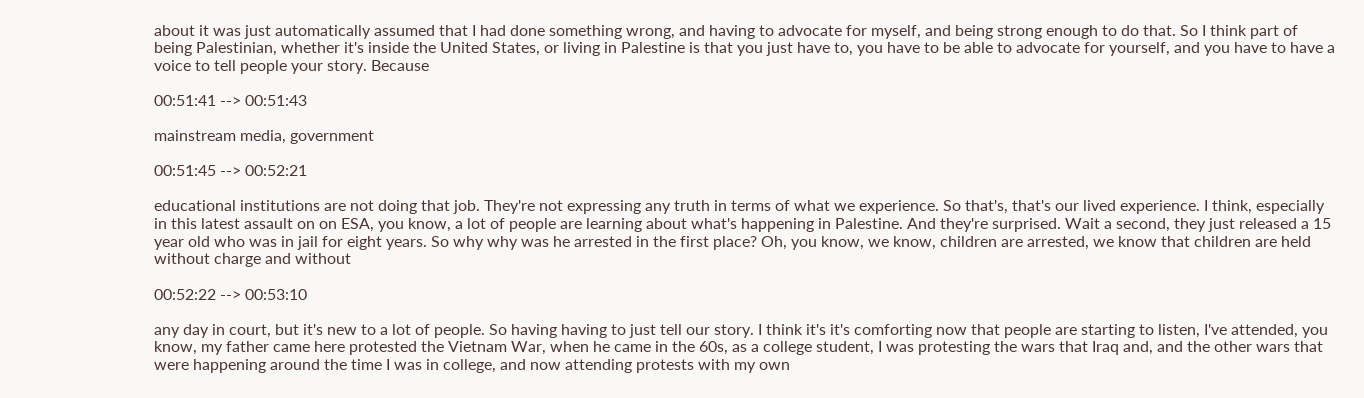about it was just automatically assumed that I had done something wrong, and having to advocate for myself, and being strong enough to do that. So I think part of being Palestinian, whether it's inside the United States, or living in Palestine is that you just have to, you have to be able to advocate for yourself, and you have to have a voice to tell people your story. Because

00:51:41 --> 00:51:43

mainstream media, government

00:51:45 --> 00:52:21

educational institutions are not doing that job. They're not expressing any truth in terms of what we experience. So that's, that's our lived experience. I think, especially in this latest assault on on ESA, you know, a lot of people are learning about what's happening in Palestine. And they're surprised. Wait a second, they just released a 15 year old who was in jail for eight years. So why why was he arrested in the first place? Oh, you know, we know, children are arrested, we know that children are held without charge and without

00:52:22 --> 00:53:10

any day in court, but it's new to a lot of people. So having having to just tell our story. I think it's it's comforting now that people are starting to listen, I've attended, you know, my father came here protested the Vietnam War, when he came in the 60s, as a college student, I was protesting the wars that Iraq and, and the other wars that were happening around the time I was in college, and now attending protests with my own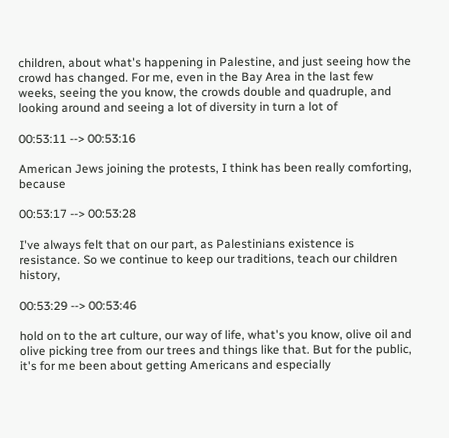children, about what's happening in Palestine, and just seeing how the crowd has changed. For me, even in the Bay Area in the last few weeks, seeing the you know, the crowds double and quadruple, and looking around and seeing a lot of diversity in turn a lot of

00:53:11 --> 00:53:16

American Jews joining the protests, I think has been really comforting, because

00:53:17 --> 00:53:28

I've always felt that on our part, as Palestinians existence is resistance. So we continue to keep our traditions, teach our children history,

00:53:29 --> 00:53:46

hold on to the art culture, our way of life, what's you know, olive oil and olive picking tree from our trees and things like that. But for the public, it's for me been about getting Americans and especially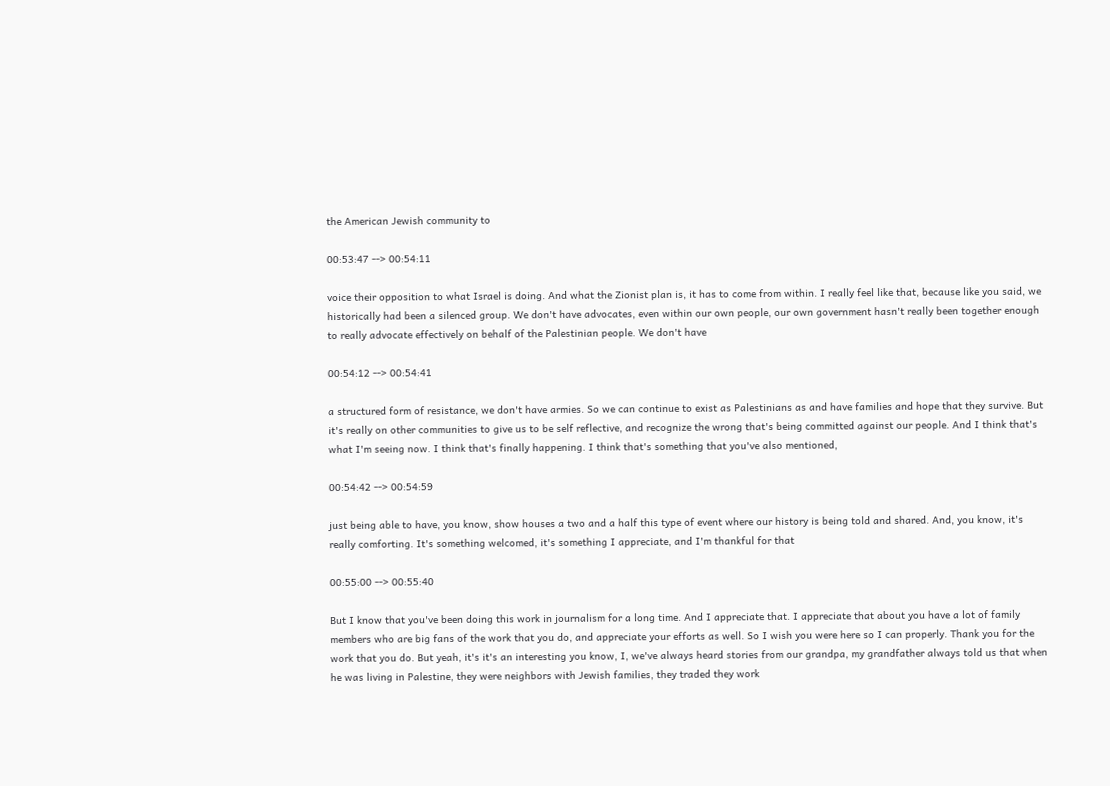the American Jewish community to

00:53:47 --> 00:54:11

voice their opposition to what Israel is doing. And what the Zionist plan is, it has to come from within. I really feel like that, because like you said, we historically had been a silenced group. We don't have advocates, even within our own people, our own government hasn't really been together enough to really advocate effectively on behalf of the Palestinian people. We don't have

00:54:12 --> 00:54:41

a structured form of resistance, we don't have armies. So we can continue to exist as Palestinians as and have families and hope that they survive. But it's really on other communities to give us to be self reflective, and recognize the wrong that's being committed against our people. And I think that's what I'm seeing now. I think that's finally happening. I think that's something that you've also mentioned,

00:54:42 --> 00:54:59

just being able to have, you know, show houses a two and a half this type of event where our history is being told and shared. And, you know, it's really comforting. It's something welcomed, it's something I appreciate, and I'm thankful for that

00:55:00 --> 00:55:40

But I know that you've been doing this work in journalism for a long time. And I appreciate that. I appreciate that about you have a lot of family members who are big fans of the work that you do, and appreciate your efforts as well. So I wish you were here so I can properly. Thank you for the work that you do. But yeah, it's it's an interesting you know, I, we've always heard stories from our grandpa, my grandfather always told us that when he was living in Palestine, they were neighbors with Jewish families, they traded they work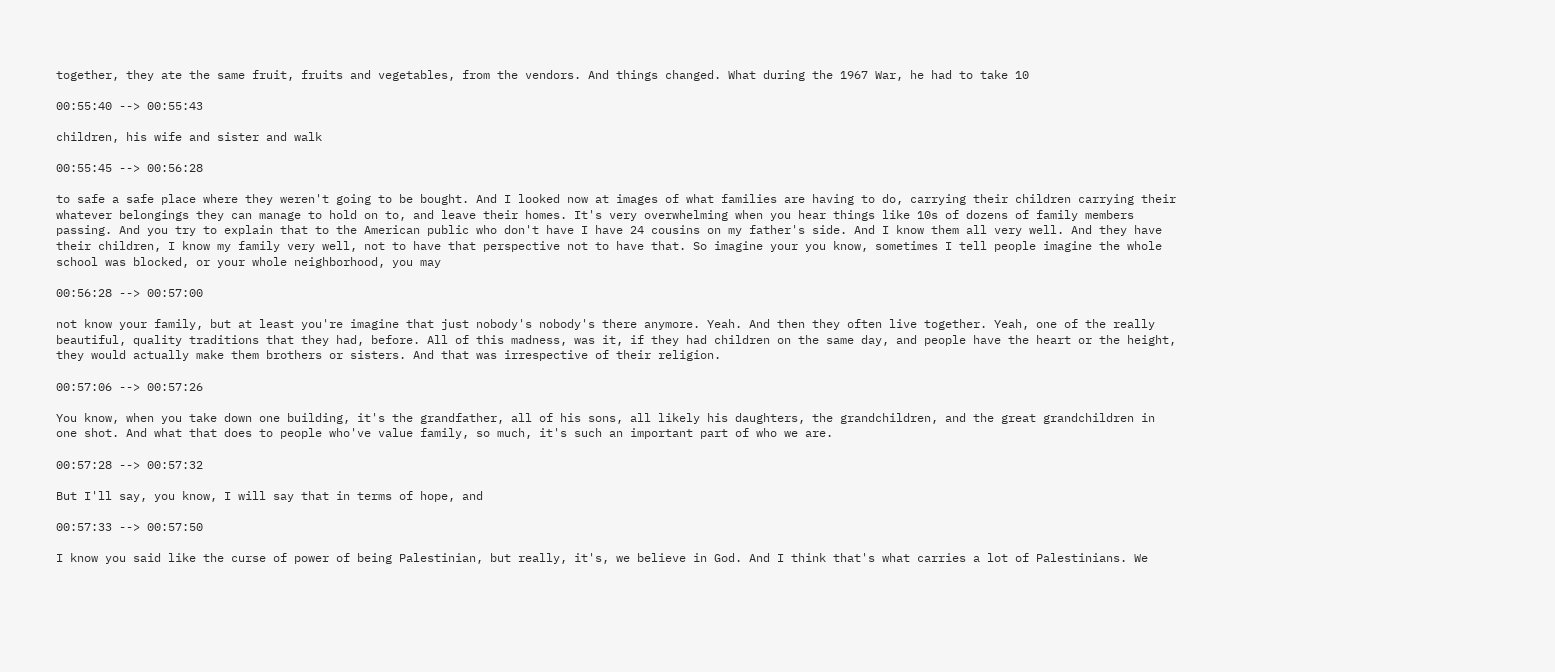together, they ate the same fruit, fruits and vegetables, from the vendors. And things changed. What during the 1967 War, he had to take 10

00:55:40 --> 00:55:43

children, his wife and sister and walk

00:55:45 --> 00:56:28

to safe a safe place where they weren't going to be bought. And I looked now at images of what families are having to do, carrying their children carrying their whatever belongings they can manage to hold on to, and leave their homes. It's very overwhelming when you hear things like 10s of dozens of family members passing. And you try to explain that to the American public who don't have I have 24 cousins on my father's side. And I know them all very well. And they have their children, I know my family very well, not to have that perspective not to have that. So imagine your you know, sometimes I tell people imagine the whole school was blocked, or your whole neighborhood, you may

00:56:28 --> 00:57:00

not know your family, but at least you're imagine that just nobody's nobody's there anymore. Yeah. And then they often live together. Yeah, one of the really beautiful, quality traditions that they had, before. All of this madness, was it, if they had children on the same day, and people have the heart or the height, they would actually make them brothers or sisters. And that was irrespective of their religion.

00:57:06 --> 00:57:26

You know, when you take down one building, it's the grandfather, all of his sons, all likely his daughters, the grandchildren, and the great grandchildren in one shot. And what that does to people who've value family, so much, it's such an important part of who we are.

00:57:28 --> 00:57:32

But I'll say, you know, I will say that in terms of hope, and

00:57:33 --> 00:57:50

I know you said like the curse of power of being Palestinian, but really, it's, we believe in God. And I think that's what carries a lot of Palestinians. We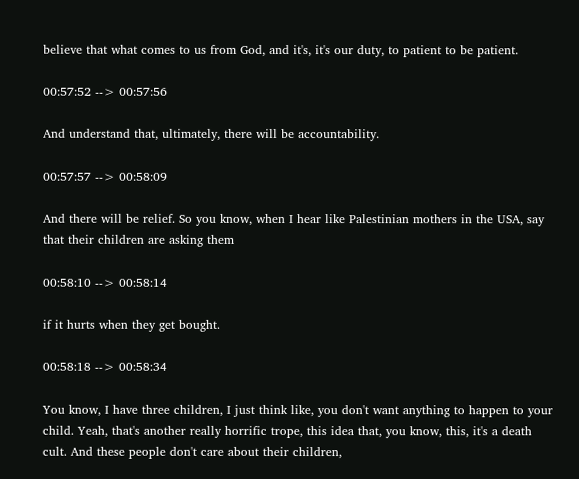believe that what comes to us from God, and it's, it's our duty, to patient to be patient.

00:57:52 --> 00:57:56

And understand that, ultimately, there will be accountability.

00:57:57 --> 00:58:09

And there will be relief. So you know, when I hear like Palestinian mothers in the USA, say that their children are asking them

00:58:10 --> 00:58:14

if it hurts when they get bought.

00:58:18 --> 00:58:34

You know, I have three children, I just think like, you don't want anything to happen to your child. Yeah, that's another really horrific trope, this idea that, you know, this, it's a death cult. And these people don't care about their children,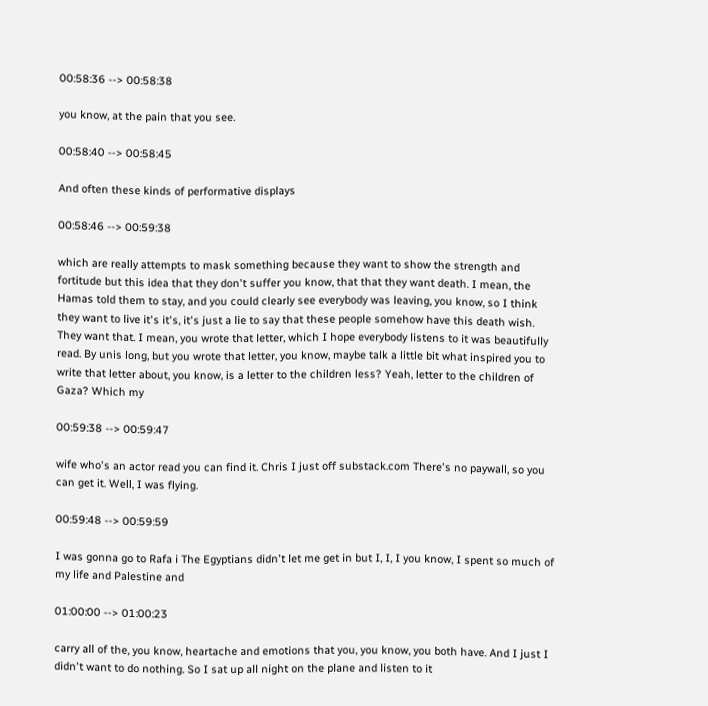00:58:36 --> 00:58:38

you know, at the pain that you see.

00:58:40 --> 00:58:45

And often these kinds of performative displays

00:58:46 --> 00:59:38

which are really attempts to mask something because they want to show the strength and fortitude but this idea that they don't suffer you know, that that they want death. I mean, the Hamas told them to stay, and you could clearly see everybody was leaving, you know, so I think they want to live it's it's, it's just a lie to say that these people somehow have this death wish. They want that. I mean, you wrote that letter, which I hope everybody listens to it was beautifully read. By unis long, but you wrote that letter, you know, maybe talk a little bit what inspired you to write that letter about, you know, is a letter to the children less? Yeah, letter to the children of Gaza? Which my

00:59:38 --> 00:59:47

wife who's an actor read you can find it. Chris I just off substack.com There's no paywall, so you can get it. Well, I was flying.

00:59:48 --> 00:59:59

I was gonna go to Rafa i The Egyptians didn't let me get in but I, I, I you know, I spent so much of my life and Palestine and

01:00:00 --> 01:00:23

carry all of the, you know, heartache and emotions that you, you know, you both have. And I just I didn't want to do nothing. So I sat up all night on the plane and listen to it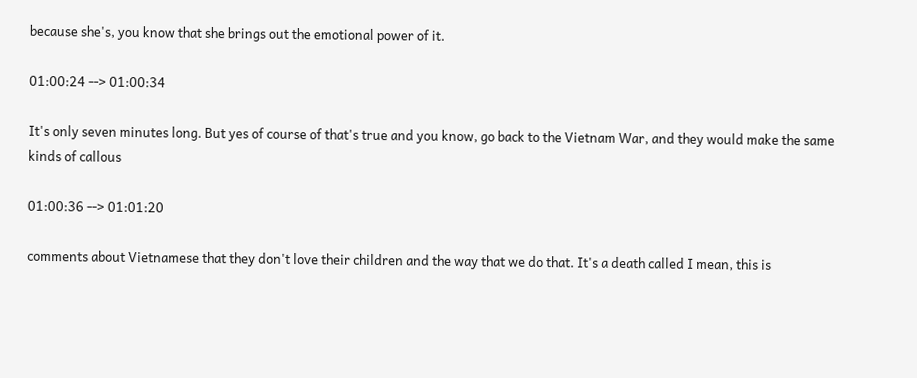because she's, you know that she brings out the emotional power of it.

01:00:24 --> 01:00:34

It's only seven minutes long. But yes of course of that's true and you know, go back to the Vietnam War, and they would make the same kinds of callous

01:00:36 --> 01:01:20

comments about Vietnamese that they don't love their children and the way that we do that. It's a death called I mean, this is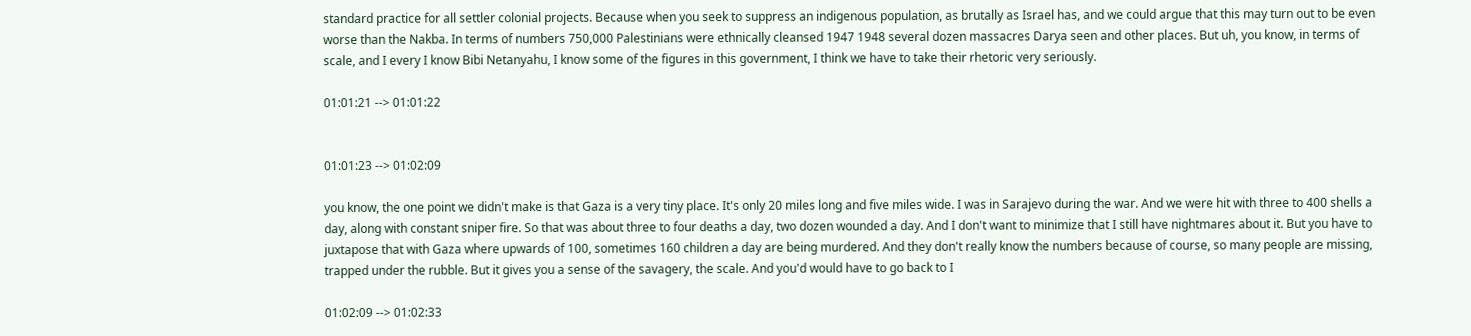standard practice for all settler colonial projects. Because when you seek to suppress an indigenous population, as brutally as Israel has, and we could argue that this may turn out to be even worse than the Nakba. In terms of numbers 750,000 Palestinians were ethnically cleansed 1947 1948 several dozen massacres Darya seen and other places. But uh, you know, in terms of scale, and I every I know Bibi Netanyahu, I know some of the figures in this government, I think we have to take their rhetoric very seriously.

01:01:21 --> 01:01:22


01:01:23 --> 01:02:09

you know, the one point we didn't make is that Gaza is a very tiny place. It's only 20 miles long and five miles wide. I was in Sarajevo during the war. And we were hit with three to 400 shells a day, along with constant sniper fire. So that was about three to four deaths a day, two dozen wounded a day. And I don't want to minimize that I still have nightmares about it. But you have to juxtapose that with Gaza where upwards of 100, sometimes 160 children a day are being murdered. And they don't really know the numbers because of course, so many people are missing, trapped under the rubble. But it gives you a sense of the savagery, the scale. And you'd would have to go back to I

01:02:09 --> 01:02:33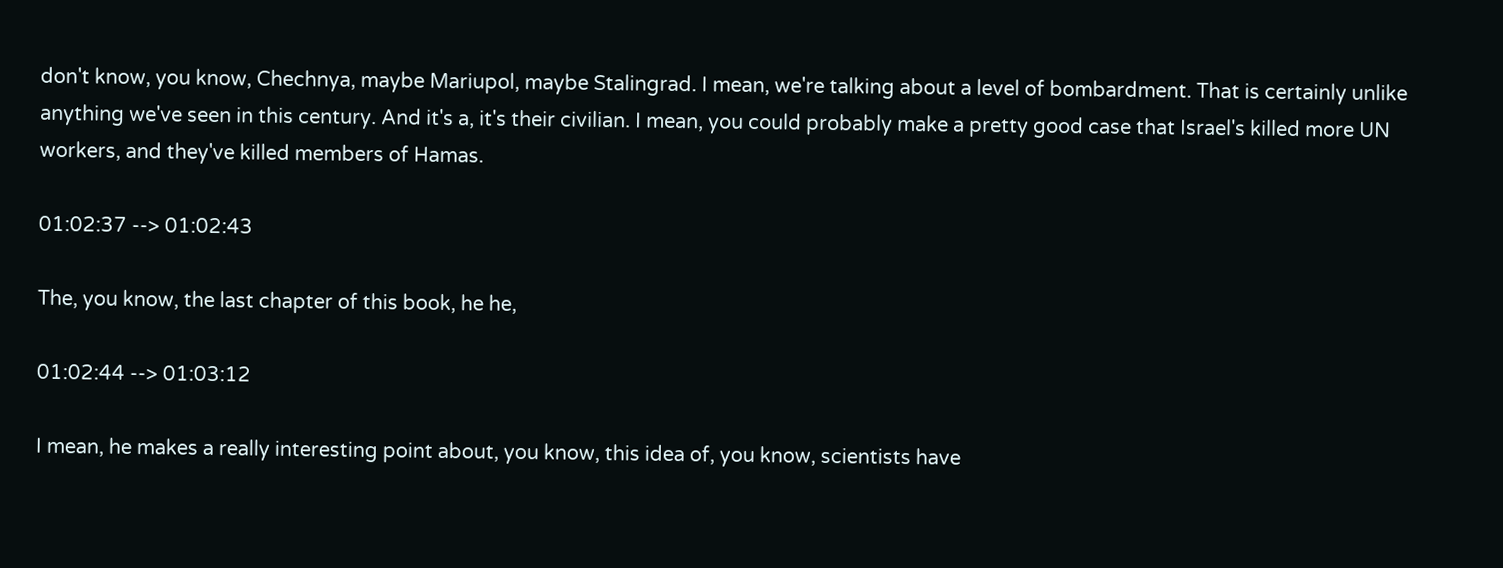don't know, you know, Chechnya, maybe Mariupol, maybe Stalingrad. I mean, we're talking about a level of bombardment. That is certainly unlike anything we've seen in this century. And it's a, it's their civilian. I mean, you could probably make a pretty good case that Israel's killed more UN workers, and they've killed members of Hamas.

01:02:37 --> 01:02:43

The, you know, the last chapter of this book, he he,

01:02:44 --> 01:03:12

I mean, he makes a really interesting point about, you know, this idea of, you know, scientists have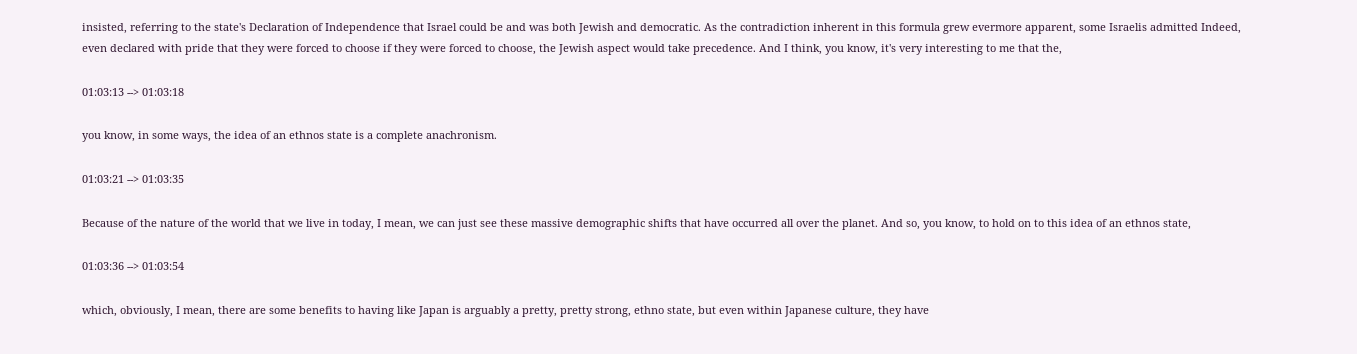insisted, referring to the state's Declaration of Independence that Israel could be and was both Jewish and democratic. As the contradiction inherent in this formula grew evermore apparent, some Israelis admitted Indeed, even declared with pride that they were forced to choose if they were forced to choose, the Jewish aspect would take precedence. And I think, you know, it's very interesting to me that the,

01:03:13 --> 01:03:18

you know, in some ways, the idea of an ethnos state is a complete anachronism.

01:03:21 --> 01:03:35

Because of the nature of the world that we live in today, I mean, we can just see these massive demographic shifts that have occurred all over the planet. And so, you know, to hold on to this idea of an ethnos state,

01:03:36 --> 01:03:54

which, obviously, I mean, there are some benefits to having like Japan is arguably a pretty, pretty strong, ethno state, but even within Japanese culture, they have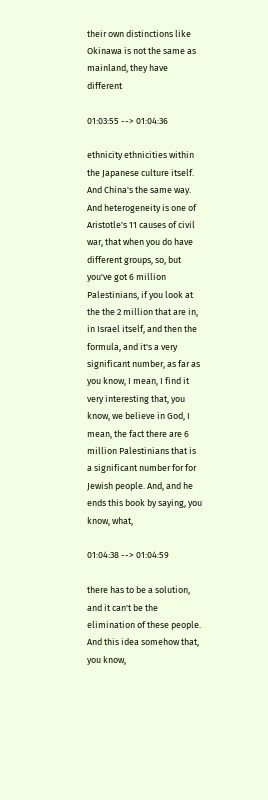their own distinctions like Okinawa is not the same as mainland, they have different

01:03:55 --> 01:04:36

ethnicity ethnicities within the Japanese culture itself. And China's the same way. And heterogeneity is one of Aristotle's 11 causes of civil war, that when you do have different groups, so, but you've got 6 million Palestinians, if you look at the the 2 million that are in, in Israel itself, and then the formula, and it's a very significant number, as far as you know, I mean, I find it very interesting that, you know, we believe in God, I mean, the fact there are 6 million Palestinians that is a significant number for for Jewish people. And, and he ends this book by saying, you know, what,

01:04:38 --> 01:04:59

there has to be a solution, and it can't be the elimination of these people. And this idea somehow that, you know,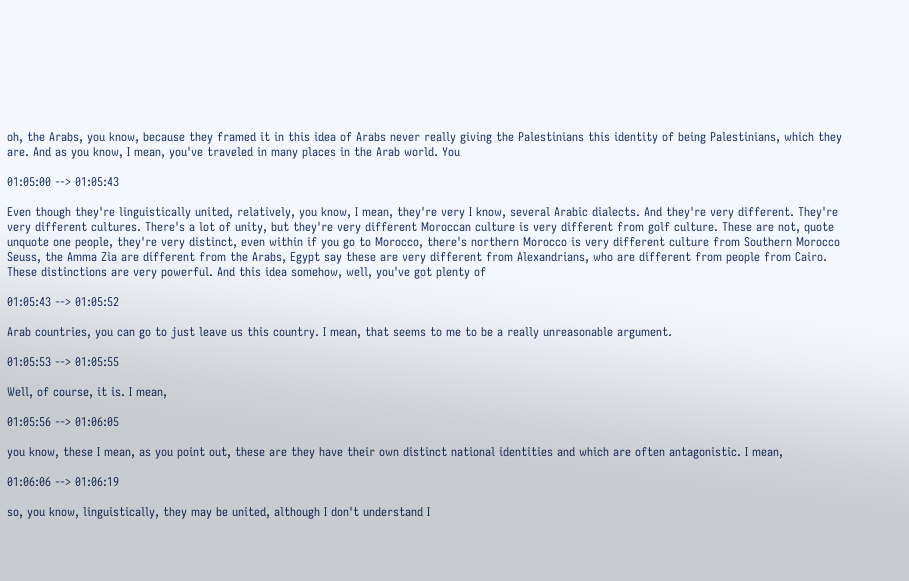oh, the Arabs, you know, because they framed it in this idea of Arabs never really giving the Palestinians this identity of being Palestinians, which they are. And as you know, I mean, you've traveled in many places in the Arab world. You

01:05:00 --> 01:05:43

Even though they're linguistically united, relatively, you know, I mean, they're very I know, several Arabic dialects. And they're very different. They're very different cultures. There's a lot of unity, but they're very different Moroccan culture is very different from golf culture. These are not, quote unquote one people, they're very distinct, even within if you go to Morocco, there's northern Morocco is very different culture from Southern Morocco Seuss, the Amma Zia are different from the Arabs, Egypt say these are very different from Alexandrians, who are different from people from Cairo. These distinctions are very powerful. And this idea somehow, well, you've got plenty of

01:05:43 --> 01:05:52

Arab countries, you can go to just leave us this country. I mean, that seems to me to be a really unreasonable argument.

01:05:53 --> 01:05:55

Well, of course, it is. I mean,

01:05:56 --> 01:06:05

you know, these I mean, as you point out, these are they have their own distinct national identities and which are often antagonistic. I mean,

01:06:06 --> 01:06:19

so, you know, linguistically, they may be united, although I don't understand I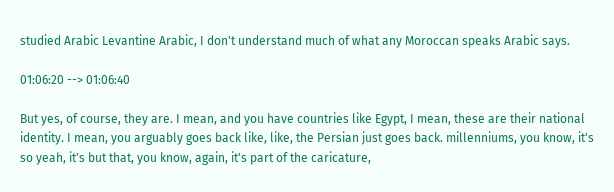studied Arabic Levantine Arabic, I don't understand much of what any Moroccan speaks Arabic says.

01:06:20 --> 01:06:40

But yes, of course, they are. I mean, and you have countries like Egypt, I mean, these are their national identity. I mean, you arguably goes back like, like, the Persian just goes back. millenniums, you know, it's so yeah, it's but that, you know, again, it's part of the caricature,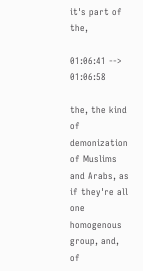it's part of the,

01:06:41 --> 01:06:58

the, the kind of demonization of Muslims and Arabs, as if they're all one homogenous group, and, of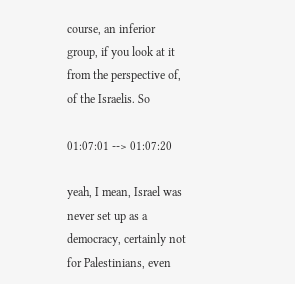course, an inferior group, if you look at it from the perspective of, of the Israelis. So

01:07:01 --> 01:07:20

yeah, I mean, Israel was never set up as a democracy, certainly not for Palestinians, even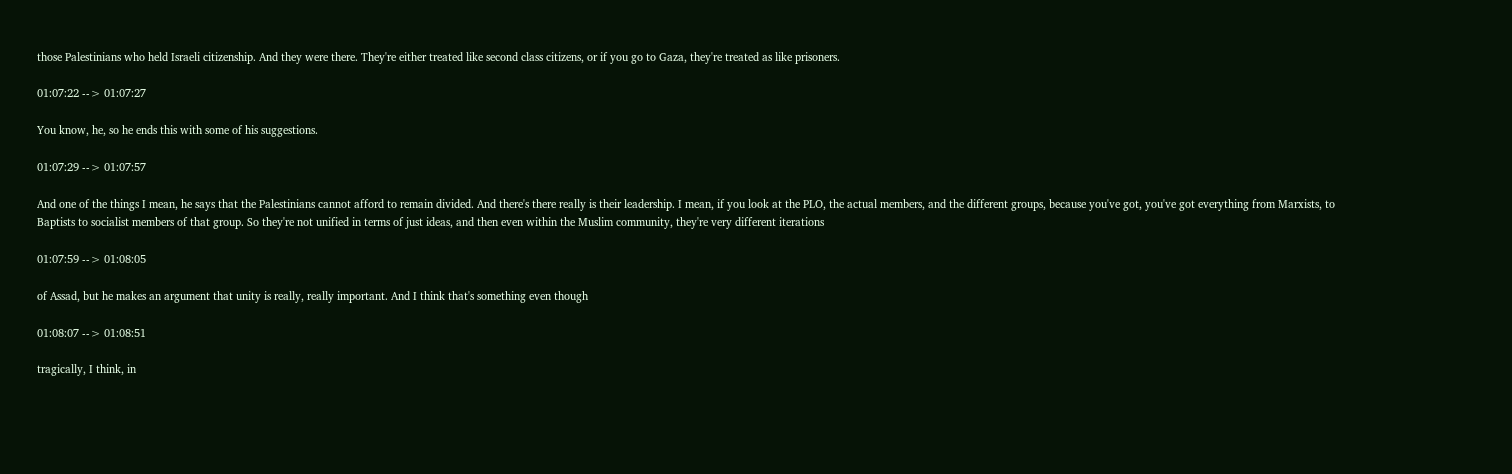those Palestinians who held Israeli citizenship. And they were there. They're either treated like second class citizens, or if you go to Gaza, they're treated as like prisoners.

01:07:22 --> 01:07:27

You know, he, so he ends this with some of his suggestions.

01:07:29 --> 01:07:57

And one of the things I mean, he says that the Palestinians cannot afford to remain divided. And there's there really is their leadership. I mean, if you look at the PLO, the actual members, and the different groups, because you've got, you've got everything from Marxists, to Baptists to socialist members of that group. So they're not unified in terms of just ideas, and then even within the Muslim community, they're very different iterations

01:07:59 --> 01:08:05

of Assad, but he makes an argument that unity is really, really important. And I think that's something even though

01:08:07 --> 01:08:51

tragically, I think, in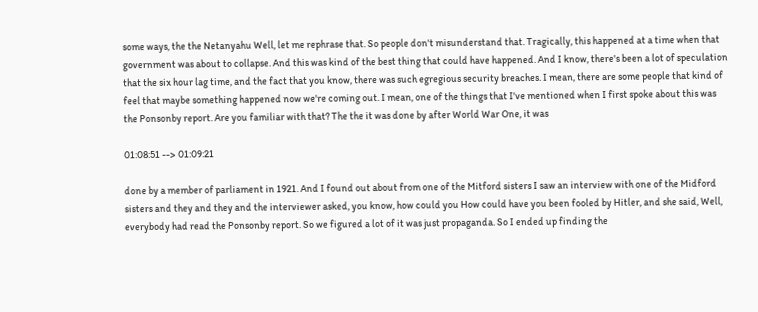some ways, the the Netanyahu Well, let me rephrase that. So people don't misunderstand that. Tragically, this happened at a time when that government was about to collapse. And this was kind of the best thing that could have happened. And I know, there's been a lot of speculation that the six hour lag time, and the fact that you know, there was such egregious security breaches. I mean, there are some people that kind of feel that maybe something happened now we're coming out. I mean, one of the things that I've mentioned when I first spoke about this was the Ponsonby report. Are you familiar with that? The the it was done by after World War One, it was

01:08:51 --> 01:09:21

done by a member of parliament in 1921. And I found out about from one of the Mitford sisters I saw an interview with one of the Midford sisters and they and they and the interviewer asked, you know, how could you How could have you been fooled by Hitler, and she said, Well, everybody had read the Ponsonby report. So we figured a lot of it was just propaganda. So I ended up finding the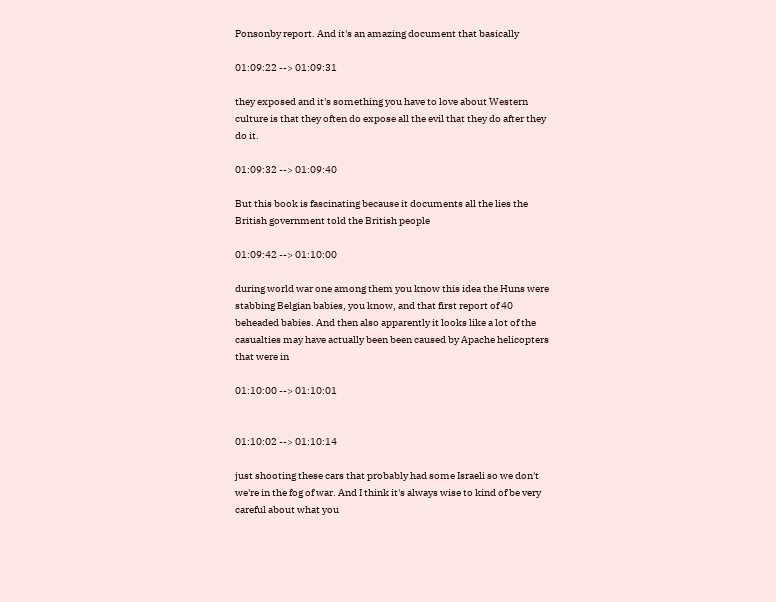Ponsonby report. And it's an amazing document that basically

01:09:22 --> 01:09:31

they exposed and it's something you have to love about Western culture is that they often do expose all the evil that they do after they do it.

01:09:32 --> 01:09:40

But this book is fascinating because it documents all the lies the British government told the British people

01:09:42 --> 01:10:00

during world war one among them you know this idea the Huns were stabbing Belgian babies, you know, and that first report of 40 beheaded babies. And then also apparently it looks like a lot of the casualties may have actually been been caused by Apache helicopters that were in

01:10:00 --> 01:10:01


01:10:02 --> 01:10:14

just shooting these cars that probably had some Israeli so we don't we're in the fog of war. And I think it's always wise to kind of be very careful about what you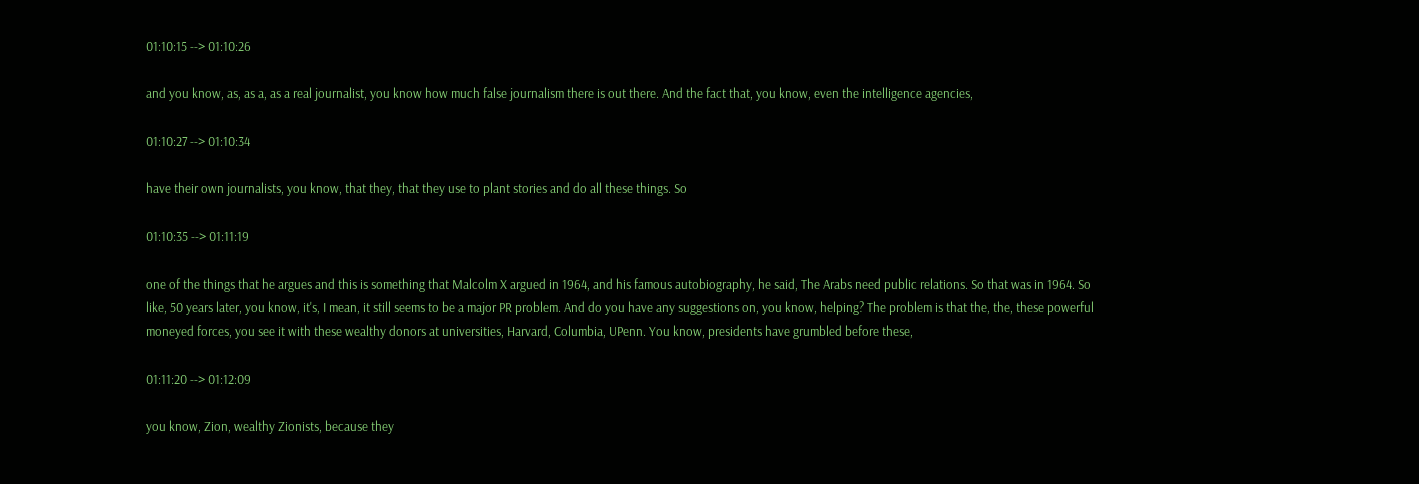01:10:15 --> 01:10:26

and you know, as, as a, as a real journalist, you know how much false journalism there is out there. And the fact that, you know, even the intelligence agencies,

01:10:27 --> 01:10:34

have their own journalists, you know, that they, that they use to plant stories and do all these things. So

01:10:35 --> 01:11:19

one of the things that he argues and this is something that Malcolm X argued in 1964, and his famous autobiography, he said, The Arabs need public relations. So that was in 1964. So like, 50 years later, you know, it's, I mean, it still seems to be a major PR problem. And do you have any suggestions on, you know, helping? The problem is that the, the, these powerful moneyed forces, you see it with these wealthy donors at universities, Harvard, Columbia, UPenn. You know, presidents have grumbled before these,

01:11:20 --> 01:12:09

you know, Zion, wealthy Zionists, because they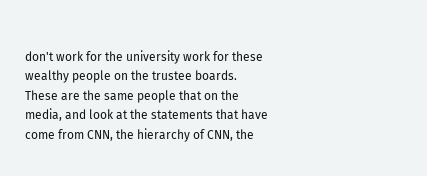don't work for the university work for these wealthy people on the trustee boards. These are the same people that on the media, and look at the statements that have come from CNN, the hierarchy of CNN, the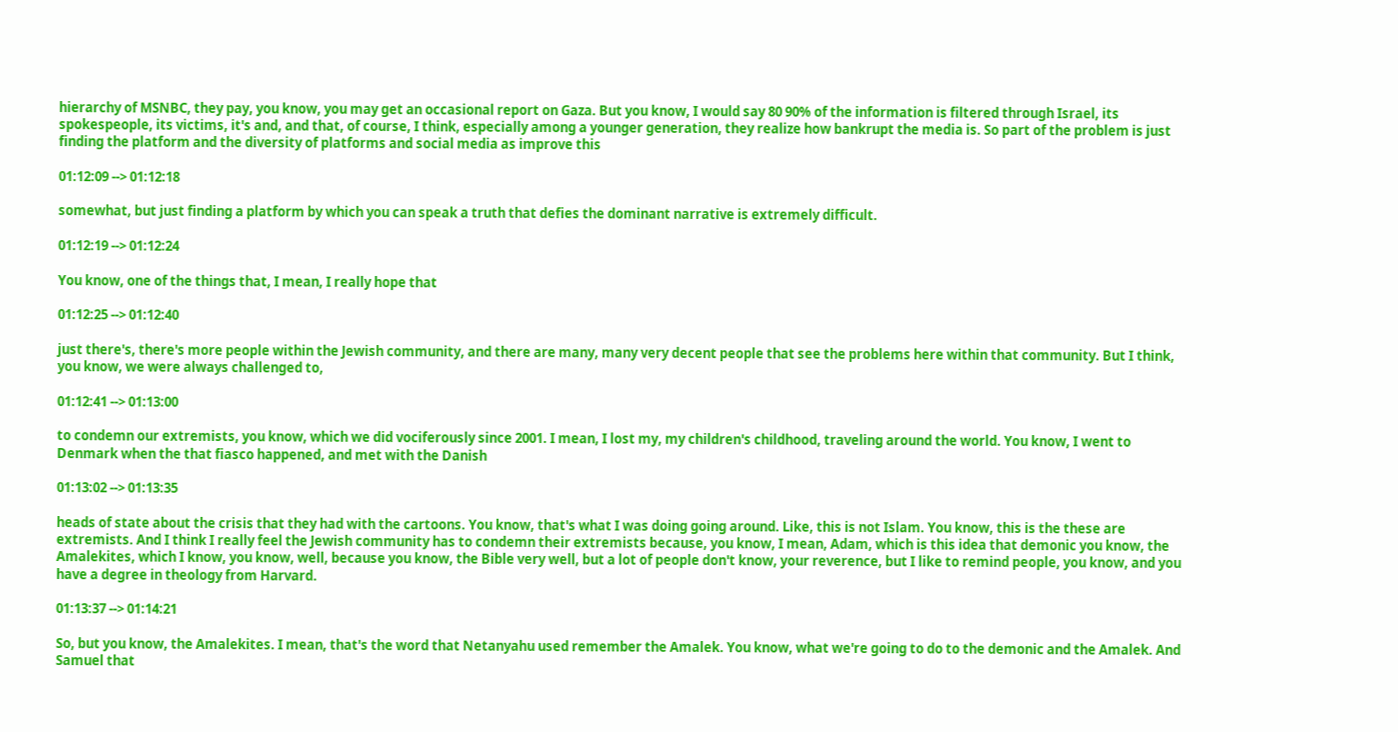hierarchy of MSNBC, they pay, you know, you may get an occasional report on Gaza. But you know, I would say 80 90% of the information is filtered through Israel, its spokespeople, its victims, it's and, and that, of course, I think, especially among a younger generation, they realize how bankrupt the media is. So part of the problem is just finding the platform and the diversity of platforms and social media as improve this

01:12:09 --> 01:12:18

somewhat, but just finding a platform by which you can speak a truth that defies the dominant narrative is extremely difficult.

01:12:19 --> 01:12:24

You know, one of the things that, I mean, I really hope that

01:12:25 --> 01:12:40

just there's, there's more people within the Jewish community, and there are many, many very decent people that see the problems here within that community. But I think, you know, we were always challenged to,

01:12:41 --> 01:13:00

to condemn our extremists, you know, which we did vociferously since 2001. I mean, I lost my, my children's childhood, traveling around the world. You know, I went to Denmark when the that fiasco happened, and met with the Danish

01:13:02 --> 01:13:35

heads of state about the crisis that they had with the cartoons. You know, that's what I was doing going around. Like, this is not Islam. You know, this is the these are extremists. And I think I really feel the Jewish community has to condemn their extremists because, you know, I mean, Adam, which is this idea that demonic you know, the Amalekites, which I know, you know, well, because you know, the Bible very well, but a lot of people don't know, your reverence, but I like to remind people, you know, and you have a degree in theology from Harvard.

01:13:37 --> 01:14:21

So, but you know, the Amalekites. I mean, that's the word that Netanyahu used remember the Amalek. You know, what we're going to do to the demonic and the Amalek. And Samuel that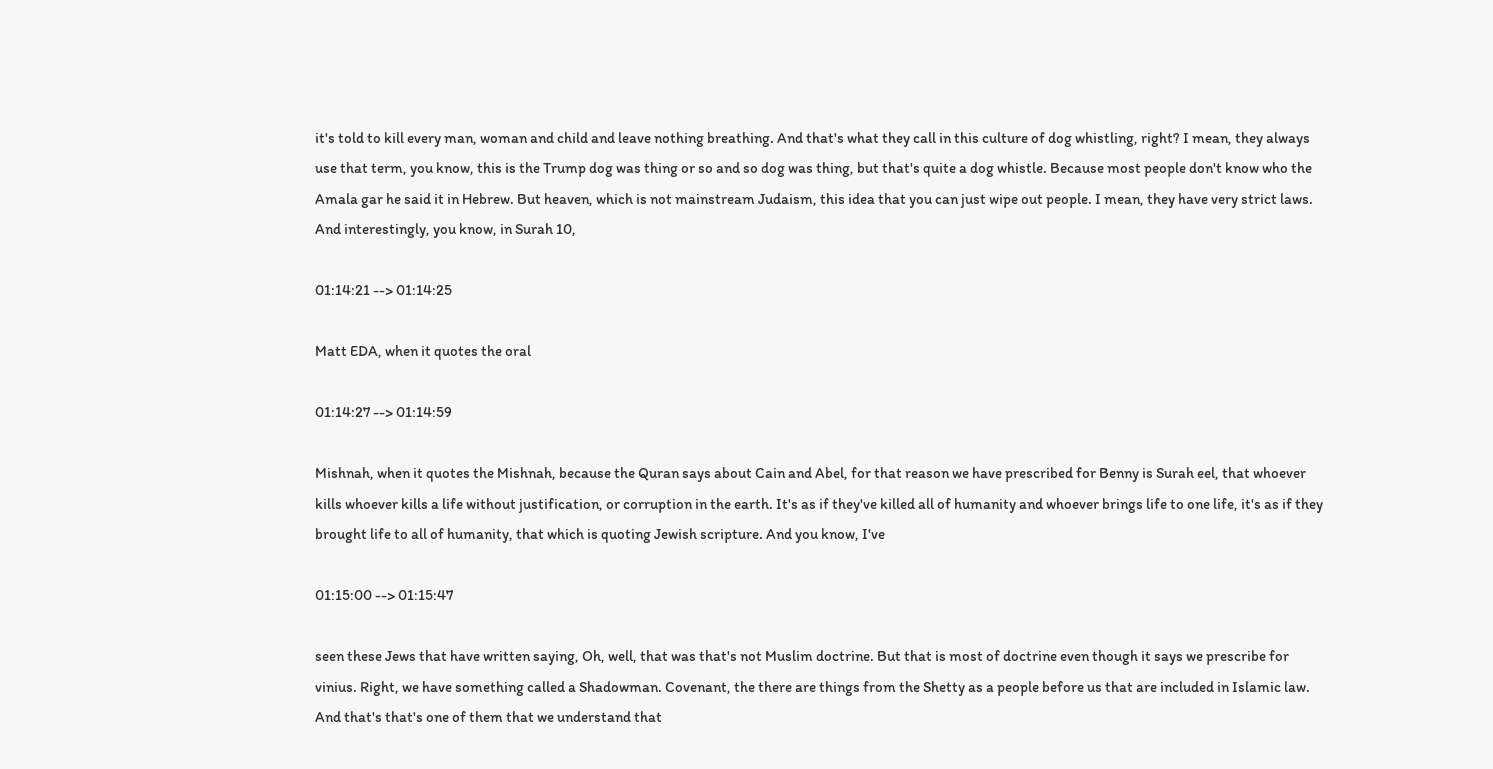it's told to kill every man, woman and child and leave nothing breathing. And that's what they call in this culture of dog whistling, right? I mean, they always use that term, you know, this is the Trump dog was thing or so and so dog was thing, but that's quite a dog whistle. Because most people don't know who the Amala gar he said it in Hebrew. But heaven, which is not mainstream Judaism, this idea that you can just wipe out people. I mean, they have very strict laws. And interestingly, you know, in Surah 10,

01:14:21 --> 01:14:25

Matt EDA, when it quotes the oral

01:14:27 --> 01:14:59

Mishnah, when it quotes the Mishnah, because the Quran says about Cain and Abel, for that reason we have prescribed for Benny is Surah eel, that whoever kills whoever kills a life without justification, or corruption in the earth. It's as if they've killed all of humanity and whoever brings life to one life, it's as if they brought life to all of humanity, that which is quoting Jewish scripture. And you know, I've

01:15:00 --> 01:15:47

seen these Jews that have written saying, Oh, well, that was that's not Muslim doctrine. But that is most of doctrine even though it says we prescribe for vinius. Right, we have something called a Shadowman. Covenant, the there are things from the Shetty as a people before us that are included in Islamic law. And that's that's one of them that we understand that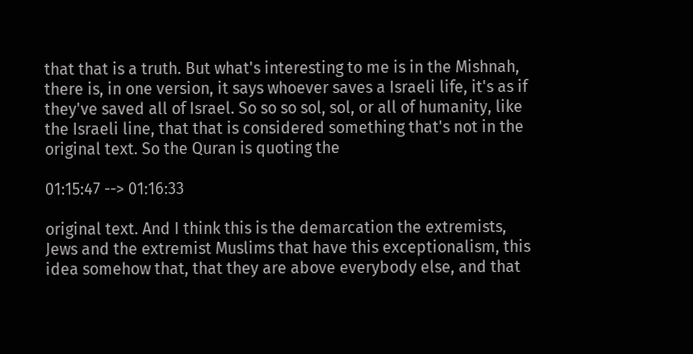that that is a truth. But what's interesting to me is in the Mishnah, there is, in one version, it says whoever saves a Israeli life, it's as if they've saved all of Israel. So so so sol, sol, or all of humanity, like the Israeli line, that that is considered something that's not in the original text. So the Quran is quoting the

01:15:47 --> 01:16:33

original text. And I think this is the demarcation the extremists, Jews and the extremist Muslims that have this exceptionalism, this idea somehow that, that they are above everybody else, and that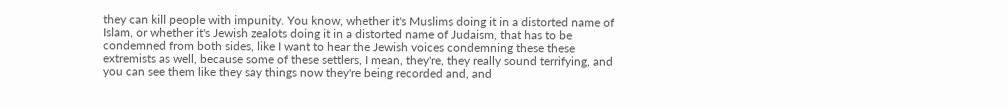they can kill people with impunity. You know, whether it's Muslims doing it in a distorted name of Islam, or whether it's Jewish zealots doing it in a distorted name of Judaism, that has to be condemned from both sides, like I want to hear the Jewish voices condemning these these extremists as well, because some of these settlers, I mean, they're, they really sound terrifying, and you can see them like they say things now they're being recorded and, and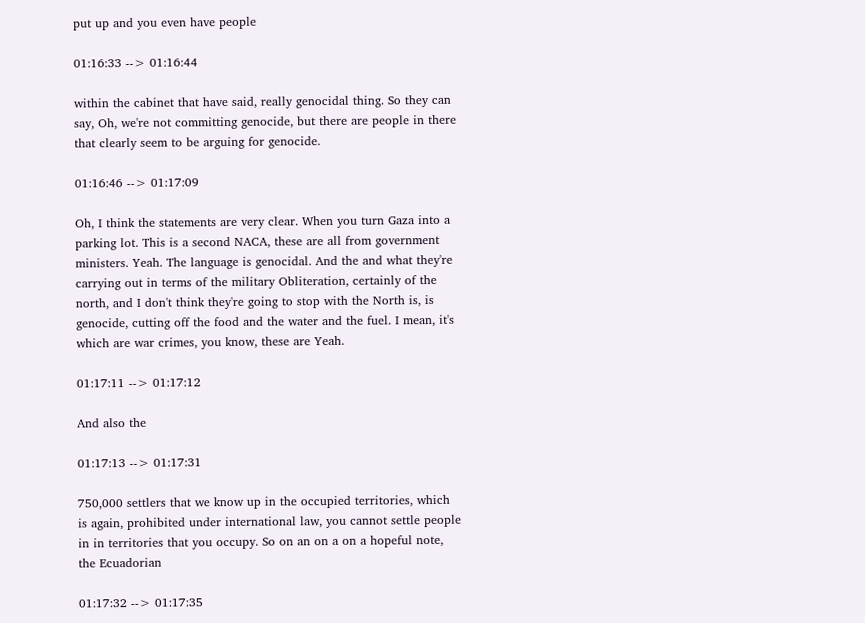put up and you even have people

01:16:33 --> 01:16:44

within the cabinet that have said, really genocidal thing. So they can say, Oh, we're not committing genocide, but there are people in there that clearly seem to be arguing for genocide.

01:16:46 --> 01:17:09

Oh, I think the statements are very clear. When you turn Gaza into a parking lot. This is a second NACA, these are all from government ministers. Yeah. The language is genocidal. And the and what they're carrying out in terms of the military Obliteration, certainly of the north, and I don't think they're going to stop with the North is, is genocide, cutting off the food and the water and the fuel. I mean, it's which are war crimes, you know, these are Yeah.

01:17:11 --> 01:17:12

And also the

01:17:13 --> 01:17:31

750,000 settlers that we know up in the occupied territories, which is again, prohibited under international law, you cannot settle people in in territories that you occupy. So on an on a on a hopeful note, the Ecuadorian

01:17:32 --> 01:17:35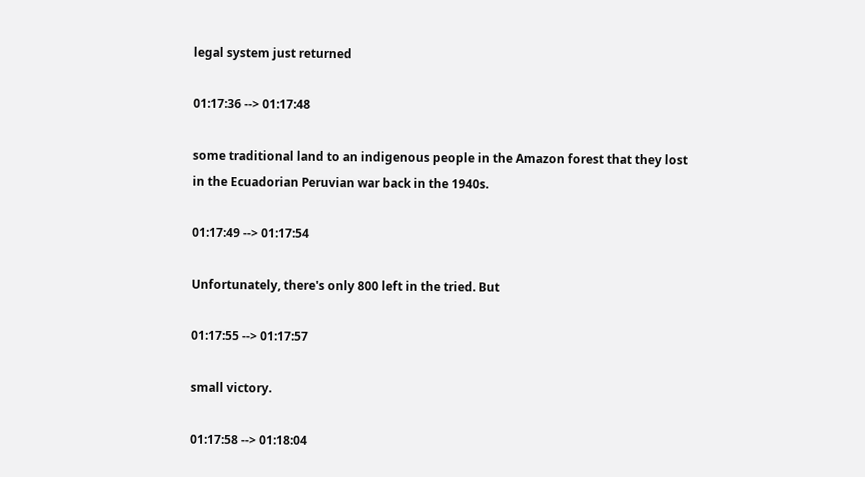legal system just returned

01:17:36 --> 01:17:48

some traditional land to an indigenous people in the Amazon forest that they lost in the Ecuadorian Peruvian war back in the 1940s.

01:17:49 --> 01:17:54

Unfortunately, there's only 800 left in the tried. But

01:17:55 --> 01:17:57

small victory.

01:17:58 --> 01:18:04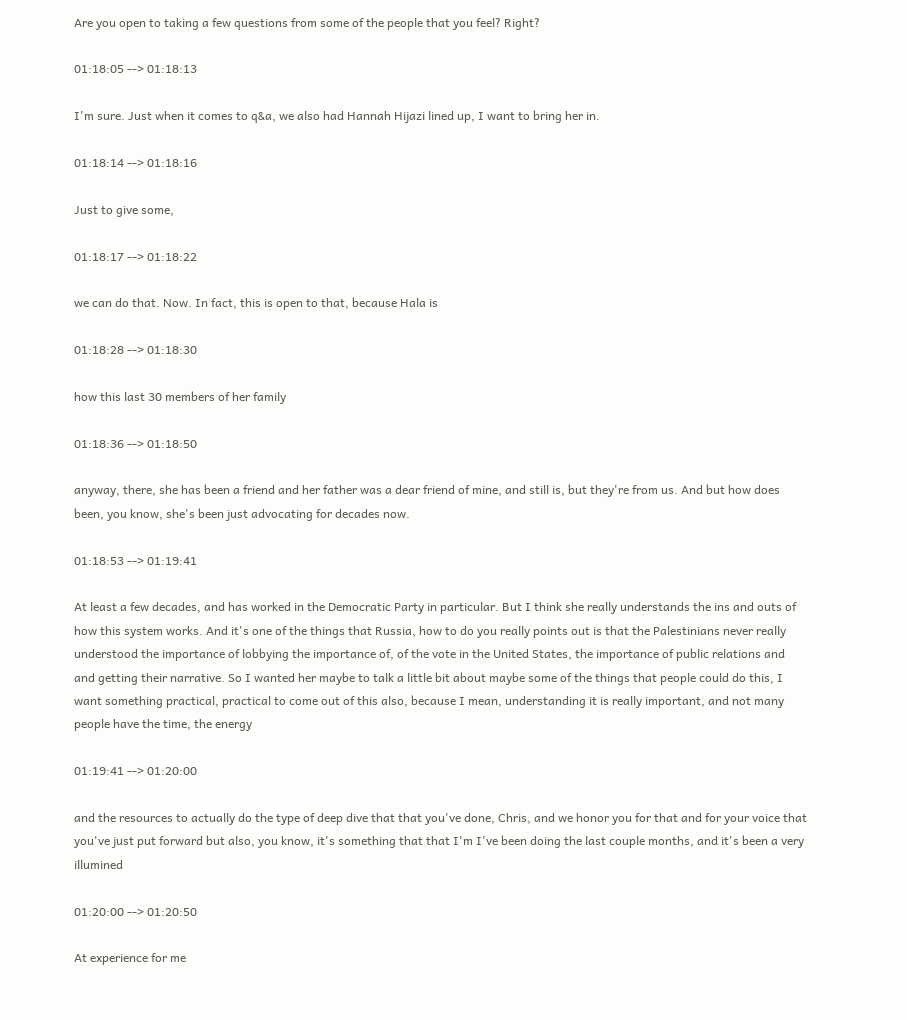Are you open to taking a few questions from some of the people that you feel? Right?

01:18:05 --> 01:18:13

I'm sure. Just when it comes to q&a, we also had Hannah Hijazi lined up, I want to bring her in.

01:18:14 --> 01:18:16

Just to give some,

01:18:17 --> 01:18:22

we can do that. Now. In fact, this is open to that, because Hala is

01:18:28 --> 01:18:30

how this last 30 members of her family

01:18:36 --> 01:18:50

anyway, there, she has been a friend and her father was a dear friend of mine, and still is, but they're from us. And but how does been, you know, she's been just advocating for decades now.

01:18:53 --> 01:19:41

At least a few decades, and has worked in the Democratic Party in particular. But I think she really understands the ins and outs of how this system works. And it's one of the things that Russia, how to do you really points out is that the Palestinians never really understood the importance of lobbying the importance of, of the vote in the United States, the importance of public relations and and getting their narrative. So I wanted her maybe to talk a little bit about maybe some of the things that people could do this, I want something practical, practical to come out of this also, because I mean, understanding it is really important, and not many people have the time, the energy

01:19:41 --> 01:20:00

and the resources to actually do the type of deep dive that that you've done, Chris, and we honor you for that and for your voice that you've just put forward but also, you know, it's something that that I'm I've been doing the last couple months, and it's been a very illumined

01:20:00 --> 01:20:50

At experience for me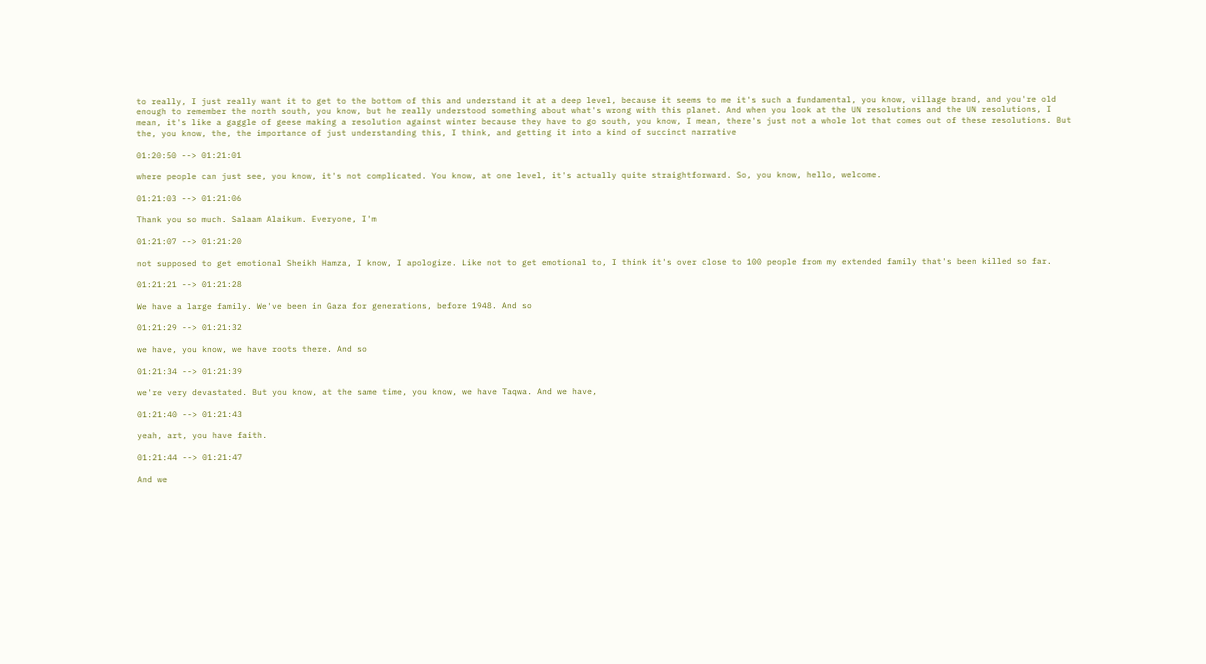to really, I just really want it to get to the bottom of this and understand it at a deep level, because it seems to me it's such a fundamental, you know, village brand, and you're old enough to remember the north south, you know, but he really understood something about what's wrong with this planet. And when you look at the UN resolutions and the UN resolutions, I mean, it's like a gaggle of geese making a resolution against winter because they have to go south, you know, I mean, there's just not a whole lot that comes out of these resolutions. But the, you know, the, the importance of just understanding this, I think, and getting it into a kind of succinct narrative

01:20:50 --> 01:21:01

where people can just see, you know, it's not complicated. You know, at one level, it's actually quite straightforward. So, you know, hello, welcome.

01:21:03 --> 01:21:06

Thank you so much. Salaam Alaikum. Everyone, I'm

01:21:07 --> 01:21:20

not supposed to get emotional Sheikh Hamza, I know, I apologize. Like not to get emotional to, I think it's over close to 100 people from my extended family that's been killed so far.

01:21:21 --> 01:21:28

We have a large family. We've been in Gaza for generations, before 1948. And so

01:21:29 --> 01:21:32

we have, you know, we have roots there. And so

01:21:34 --> 01:21:39

we're very devastated. But you know, at the same time, you know, we have Taqwa. And we have,

01:21:40 --> 01:21:43

yeah, art, you have faith.

01:21:44 --> 01:21:47

And we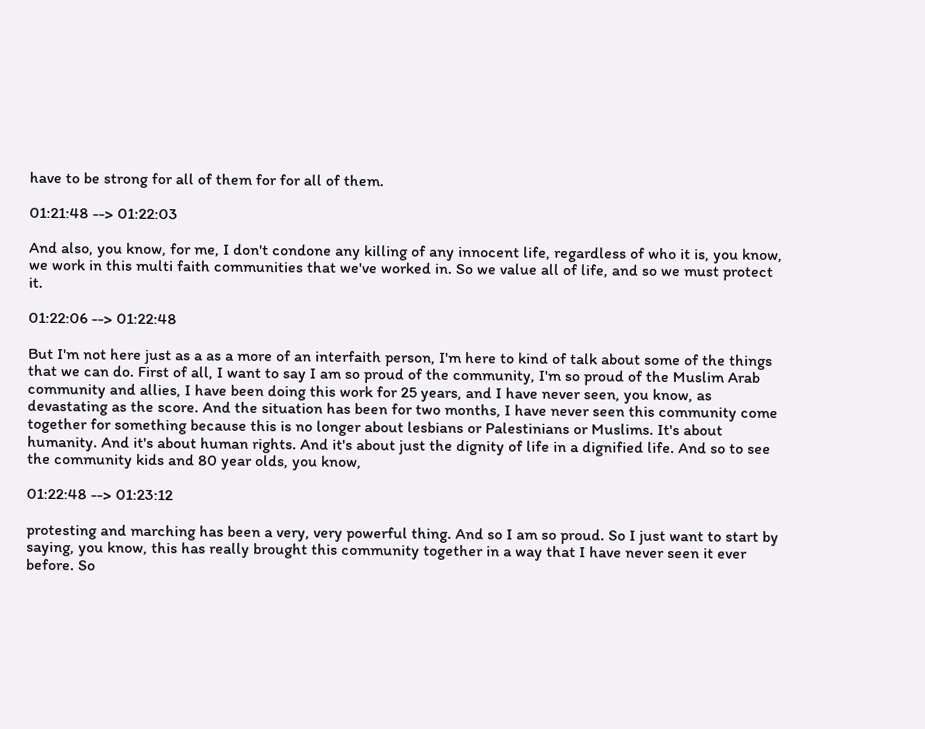have to be strong for all of them for for all of them.

01:21:48 --> 01:22:03

And also, you know, for me, I don't condone any killing of any innocent life, regardless of who it is, you know, we work in this multi faith communities that we've worked in. So we value all of life, and so we must protect it.

01:22:06 --> 01:22:48

But I'm not here just as a as a more of an interfaith person, I'm here to kind of talk about some of the things that we can do. First of all, I want to say I am so proud of the community, I'm so proud of the Muslim Arab community and allies, I have been doing this work for 25 years, and I have never seen, you know, as devastating as the score. And the situation has been for two months, I have never seen this community come together for something because this is no longer about lesbians or Palestinians or Muslims. It's about humanity. And it's about human rights. And it's about just the dignity of life in a dignified life. And so to see the community kids and 80 year olds, you know,

01:22:48 --> 01:23:12

protesting and marching has been a very, very powerful thing. And so I am so proud. So I just want to start by saying, you know, this has really brought this community together in a way that I have never seen it ever before. So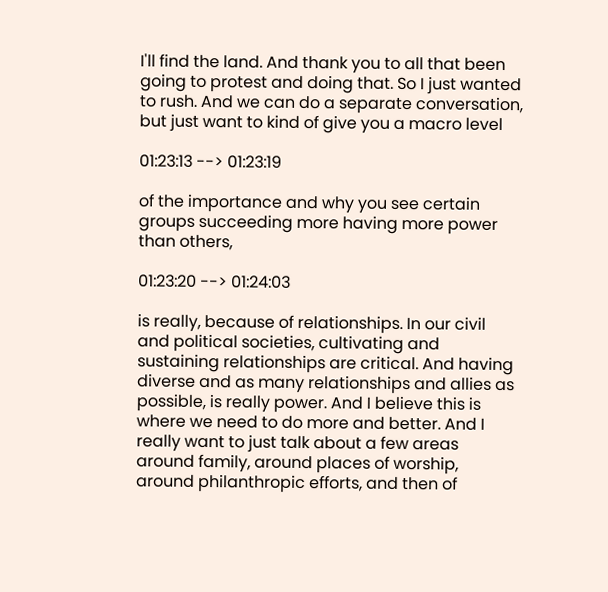I'll find the land. And thank you to all that been going to protest and doing that. So I just wanted to rush. And we can do a separate conversation, but just want to kind of give you a macro level

01:23:13 --> 01:23:19

of the importance and why you see certain groups succeeding more having more power than others,

01:23:20 --> 01:24:03

is really, because of relationships. In our civil and political societies, cultivating and sustaining relationships are critical. And having diverse and as many relationships and allies as possible, is really power. And I believe this is where we need to do more and better. And I really want to just talk about a few areas around family, around places of worship, around philanthropic efforts, and then of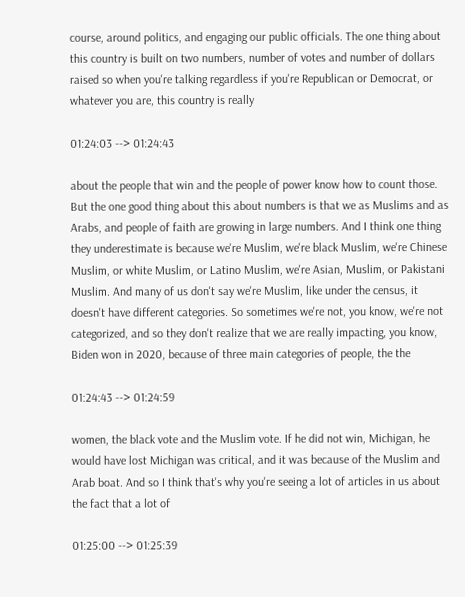course, around politics, and engaging our public officials. The one thing about this country is built on two numbers, number of votes and number of dollars raised so when you're talking regardless if you're Republican or Democrat, or whatever you are, this country is really

01:24:03 --> 01:24:43

about the people that win and the people of power know how to count those. But the one good thing about this about numbers is that we as Muslims and as Arabs, and people of faith are growing in large numbers. And I think one thing they underestimate is because we're Muslim, we're black Muslim, we're Chinese Muslim, or white Muslim, or Latino Muslim, we're Asian, Muslim, or Pakistani Muslim. And many of us don't say we're Muslim, like under the census, it doesn't have different categories. So sometimes we're not, you know, we're not categorized, and so they don't realize that we are really impacting, you know, Biden won in 2020, because of three main categories of people, the the

01:24:43 --> 01:24:59

women, the black vote and the Muslim vote. If he did not win, Michigan, he would have lost Michigan was critical, and it was because of the Muslim and Arab boat. And so I think that's why you're seeing a lot of articles in us about the fact that a lot of

01:25:00 --> 01:25:39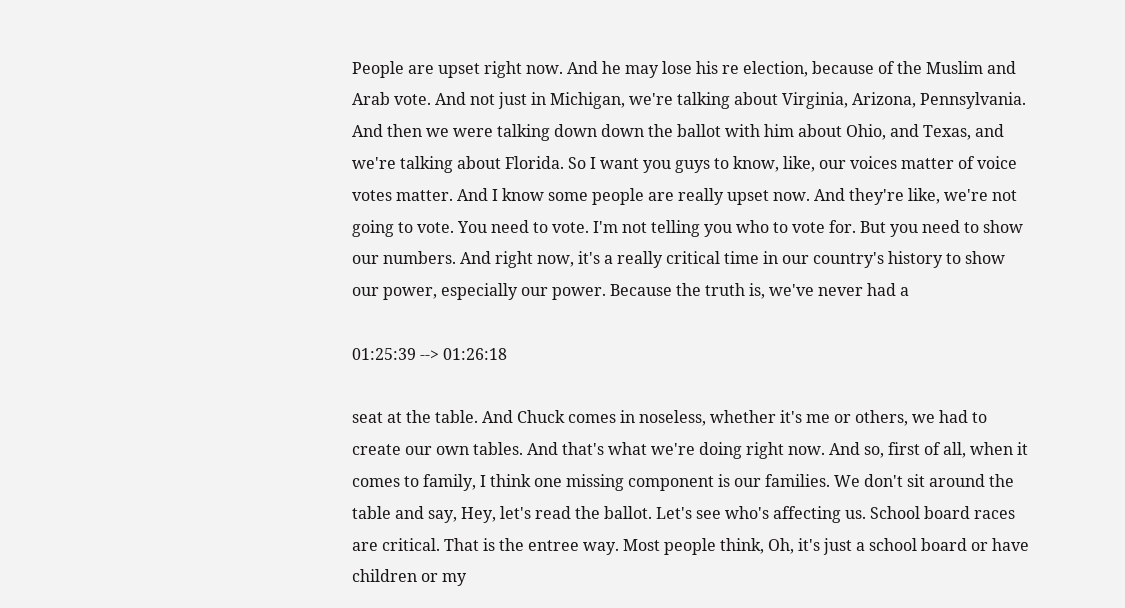People are upset right now. And he may lose his re election, because of the Muslim and Arab vote. And not just in Michigan, we're talking about Virginia, Arizona, Pennsylvania. And then we were talking down down the ballot with him about Ohio, and Texas, and we're talking about Florida. So I want you guys to know, like, our voices matter of voice votes matter. And I know some people are really upset now. And they're like, we're not going to vote. You need to vote. I'm not telling you who to vote for. But you need to show our numbers. And right now, it's a really critical time in our country's history to show our power, especially our power. Because the truth is, we've never had a

01:25:39 --> 01:26:18

seat at the table. And Chuck comes in noseless, whether it's me or others, we had to create our own tables. And that's what we're doing right now. And so, first of all, when it comes to family, I think one missing component is our families. We don't sit around the table and say, Hey, let's read the ballot. Let's see who's affecting us. School board races are critical. That is the entree way. Most people think, Oh, it's just a school board or have children or my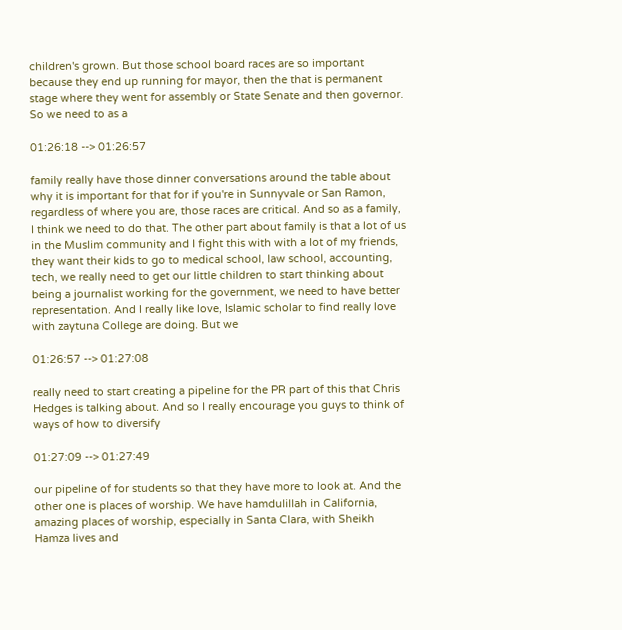children's grown. But those school board races are so important because they end up running for mayor, then the that is permanent stage where they went for assembly or State Senate and then governor. So we need to as a

01:26:18 --> 01:26:57

family really have those dinner conversations around the table about why it is important for that for if you're in Sunnyvale or San Ramon, regardless of where you are, those races are critical. And so as a family, I think we need to do that. The other part about family is that a lot of us in the Muslim community and I fight this with with a lot of my friends, they want their kids to go to medical school, law school, accounting, tech, we really need to get our little children to start thinking about being a journalist working for the government, we need to have better representation. And I really like love, Islamic scholar to find really love with zaytuna College are doing. But we

01:26:57 --> 01:27:08

really need to start creating a pipeline for the PR part of this that Chris Hedges is talking about. And so I really encourage you guys to think of ways of how to diversify

01:27:09 --> 01:27:49

our pipeline of for students so that they have more to look at. And the other one is places of worship. We have hamdulillah in California, amazing places of worship, especially in Santa Clara, with Sheikh Hamza lives and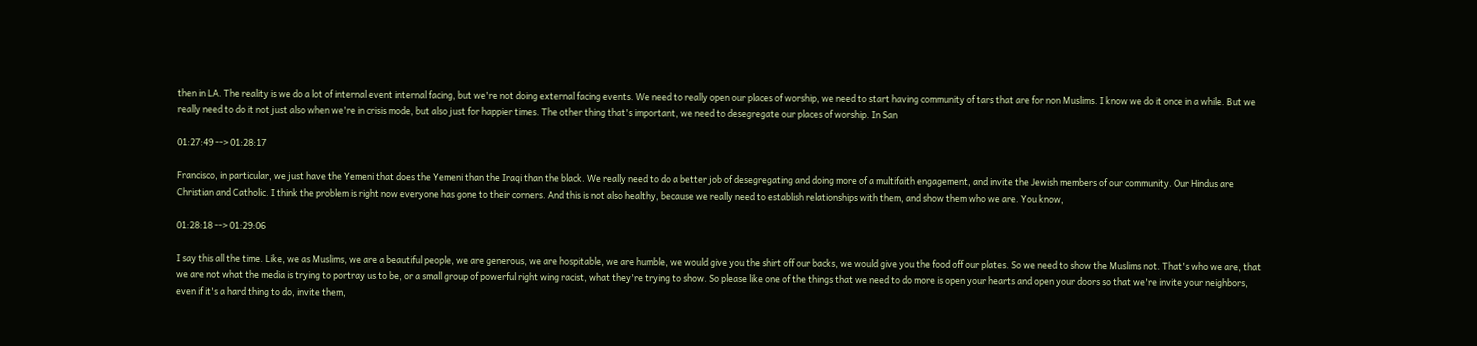then in LA. The reality is we do a lot of internal event internal facing, but we're not doing external facing events. We need to really open our places of worship, we need to start having community of tars that are for non Muslims. I know we do it once in a while. But we really need to do it not just also when we're in crisis mode, but also just for happier times. The other thing that's important, we need to desegregate our places of worship. In San

01:27:49 --> 01:28:17

Francisco, in particular, we just have the Yemeni that does the Yemeni than the Iraqi than the black. We really need to do a better job of desegregating and doing more of a multifaith engagement, and invite the Jewish members of our community. Our Hindus are Christian and Catholic. I think the problem is right now everyone has gone to their corners. And this is not also healthy, because we really need to establish relationships with them, and show them who we are. You know,

01:28:18 --> 01:29:06

I say this all the time. Like, we as Muslims, we are a beautiful people, we are generous, we are hospitable, we are humble, we would give you the shirt off our backs, we would give you the food off our plates. So we need to show the Muslims not. That's who we are, that we are not what the media is trying to portray us to be, or a small group of powerful right wing racist, what they're trying to show. So please like one of the things that we need to do more is open your hearts and open your doors so that we're invite your neighbors, even if it's a hard thing to do, invite them,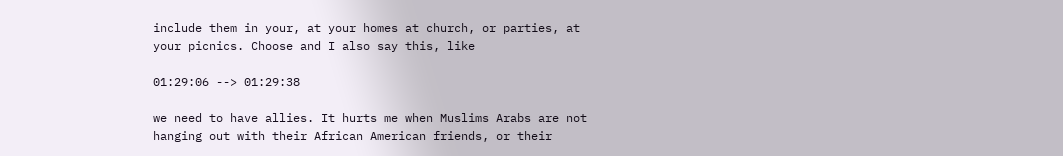include them in your, at your homes at church, or parties, at your picnics. Choose and I also say this, like

01:29:06 --> 01:29:38

we need to have allies. It hurts me when Muslims Arabs are not hanging out with their African American friends, or their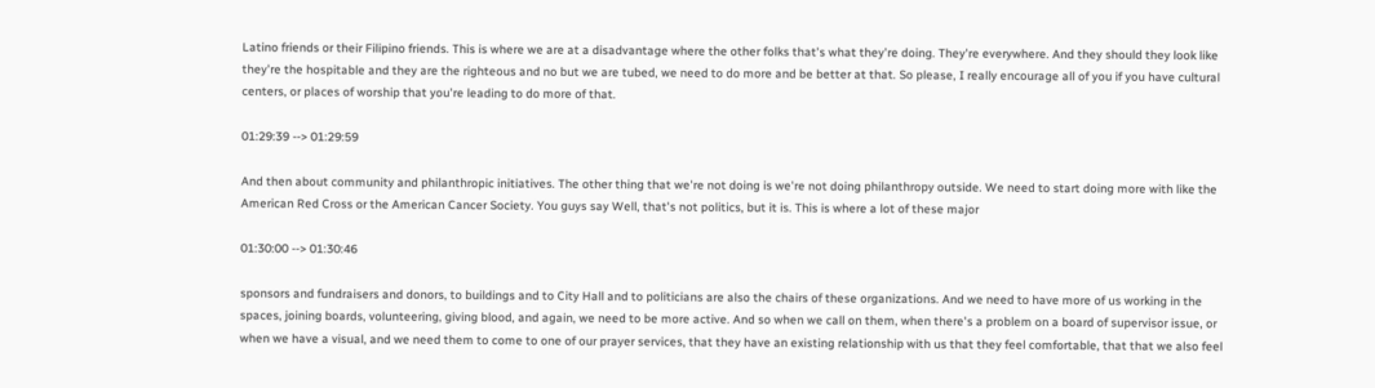Latino friends or their Filipino friends. This is where we are at a disadvantage where the other folks that's what they're doing. They're everywhere. And they should they look like they're the hospitable and they are the righteous and no but we are tubed, we need to do more and be better at that. So please, I really encourage all of you if you have cultural centers, or places of worship that you're leading to do more of that.

01:29:39 --> 01:29:59

And then about community and philanthropic initiatives. The other thing that we're not doing is we're not doing philanthropy outside. We need to start doing more with like the American Red Cross or the American Cancer Society. You guys say Well, that's not politics, but it is. This is where a lot of these major

01:30:00 --> 01:30:46

sponsors and fundraisers and donors, to buildings and to City Hall and to politicians are also the chairs of these organizations. And we need to have more of us working in the spaces, joining boards, volunteering, giving blood, and again, we need to be more active. And so when we call on them, when there's a problem on a board of supervisor issue, or when we have a visual, and we need them to come to one of our prayer services, that they have an existing relationship with us that they feel comfortable, that that we also feel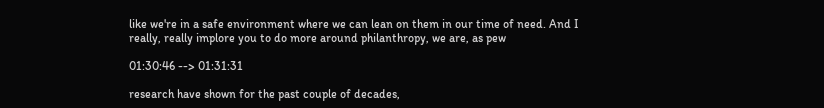like we're in a safe environment where we can lean on them in our time of need. And I really, really implore you to do more around philanthropy, we are, as pew

01:30:46 --> 01:31:31

research have shown for the past couple of decades,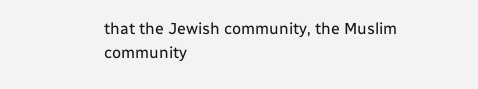that the Jewish community, the Muslim community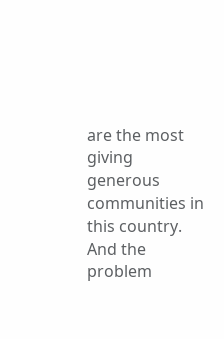are the most giving generous communities in this country. And the problem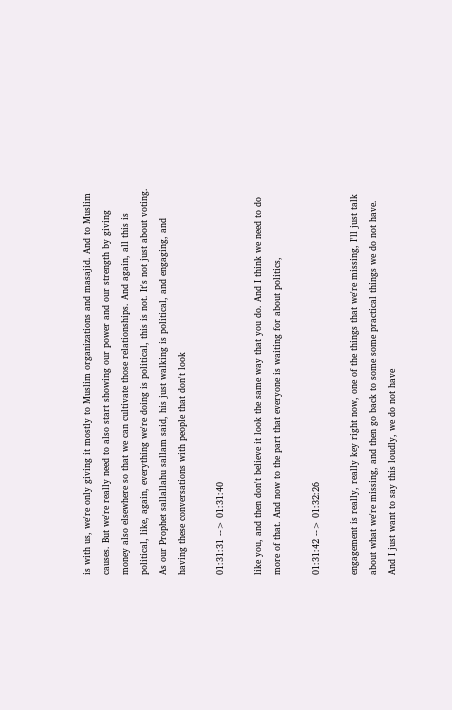is with us, we're only giving it mostly to Muslim organizations and masajid. And to Muslim causes. But we're really need to also start showing our power and our strength by giving money also elsewhere so that we can cultivate those relationships. And again, all this is political, like, again, everything we're doing is political, this is not. It's not just about voting. As our Prophet sallallahu sallam said, his just walking is political, and engaging, and having these conversations with people that don't look

01:31:31 --> 01:31:40

like you, and then don't believe it look the same way that you do. And I think we need to do more of that. And now to the part that everyone is waiting for about politics,

01:31:42 --> 01:32:26

engagement is really, really key right now, one of the things that we're missing, I'll just talk about what we're missing, and then go back to some some practical things we do not have. And I just want to say this loudly, we do not have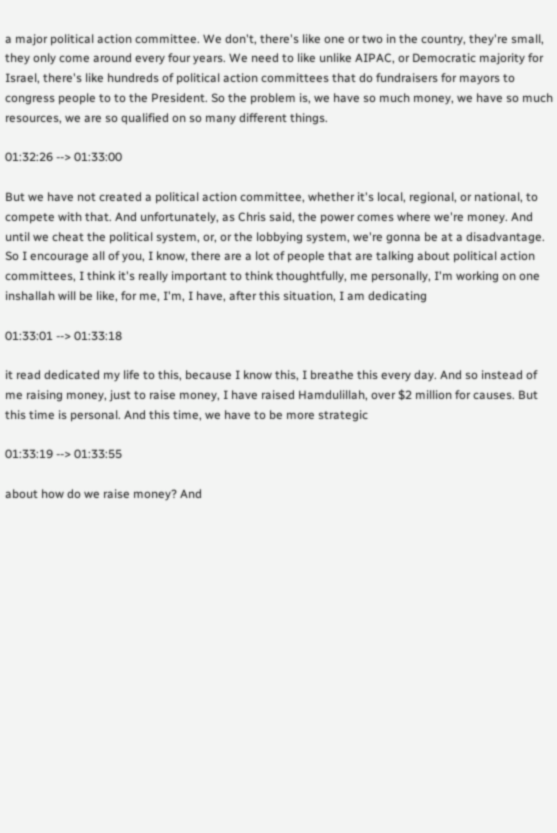a major political action committee. We don't, there's like one or two in the country, they're small, they only come around every four years. We need to like unlike AIPAC, or Democratic majority for Israel, there's like hundreds of political action committees that do fundraisers for mayors to congress people to to the President. So the problem is, we have so much money, we have so much resources, we are so qualified on so many different things.

01:32:26 --> 01:33:00

But we have not created a political action committee, whether it's local, regional, or national, to compete with that. And unfortunately, as Chris said, the power comes where we're money. And until we cheat the political system, or, or the lobbying system, we're gonna be at a disadvantage. So I encourage all of you, I know, there are a lot of people that are talking about political action committees, I think it's really important to think thoughtfully, me personally, I'm working on one inshallah will be like, for me, I'm, I have, after this situation, I am dedicating

01:33:01 --> 01:33:18

it read dedicated my life to this, because I know this, I breathe this every day. And so instead of me raising money, just to raise money, I have raised Hamdulillah, over $2 million for causes. But this time is personal. And this time, we have to be more strategic

01:33:19 --> 01:33:55

about how do we raise money? And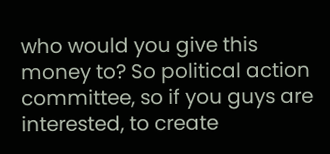who would you give this money to? So political action committee, so if you guys are interested, to create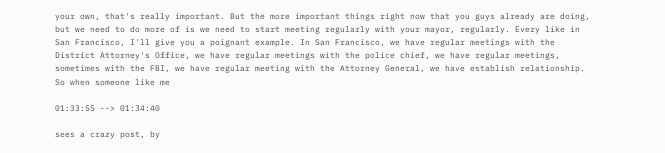your own, that's really important. But the more important things right now that you guys already are doing, but we need to do more of is we need to start meeting regularly with your mayor, regularly. Every like in San Francisco, I'll give you a poignant example. In San Francisco, we have regular meetings with the District Attorney's Office, we have regular meetings with the police chief, we have regular meetings, sometimes with the FBI, we have regular meeting with the Attorney General, we have establish relationship. So when someone like me

01:33:55 --> 01:34:40

sees a crazy post, by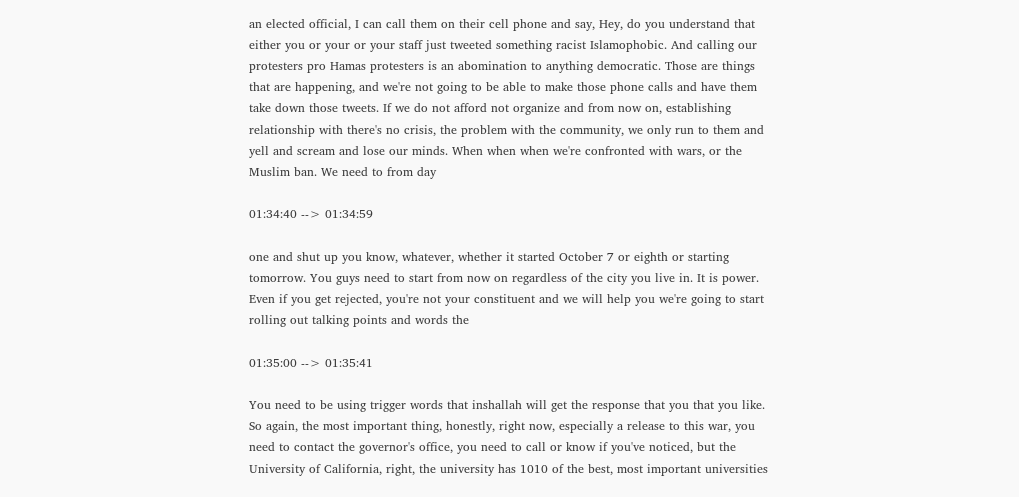an elected official, I can call them on their cell phone and say, Hey, do you understand that either you or your or your staff just tweeted something racist Islamophobic. And calling our protesters pro Hamas protesters is an abomination to anything democratic. Those are things that are happening, and we're not going to be able to make those phone calls and have them take down those tweets. If we do not afford not organize and from now on, establishing relationship with there's no crisis, the problem with the community, we only run to them and yell and scream and lose our minds. When when when we're confronted with wars, or the Muslim ban. We need to from day

01:34:40 --> 01:34:59

one and shut up you know, whatever, whether it started October 7 or eighth or starting tomorrow. You guys need to start from now on regardless of the city you live in. It is power. Even if you get rejected, you're not your constituent and we will help you we're going to start rolling out talking points and words the

01:35:00 --> 01:35:41

You need to be using trigger words that inshallah will get the response that you that you like. So again, the most important thing, honestly, right now, especially a release to this war, you need to contact the governor's office, you need to call or know if you've noticed, but the University of California, right, the university has 1010 of the best, most important universities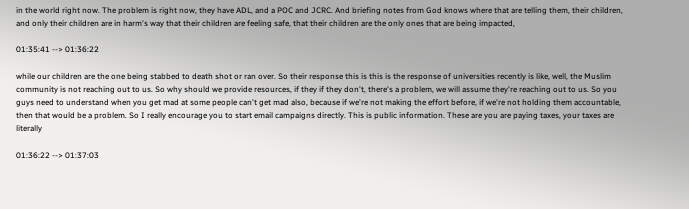in the world right now. The problem is right now, they have ADL, and a POC and JCRC. And briefing notes from God knows where that are telling them, their children, and only their children are in harm's way that their children are feeling safe, that their children are the only ones that are being impacted,

01:35:41 --> 01:36:22

while our children are the one being stabbed to death shot or ran over. So their response this is this is the response of universities recently is like, well, the Muslim community is not reaching out to us. So why should we provide resources, if they if they don't, there's a problem, we will assume they're reaching out to us. So you guys need to understand when you get mad at some people can't get mad also, because if we're not making the effort before, if we're not holding them accountable, then that would be a problem. So I really encourage you to start email campaigns directly. This is public information. These are you are paying taxes, your taxes are literally

01:36:22 --> 01:37:03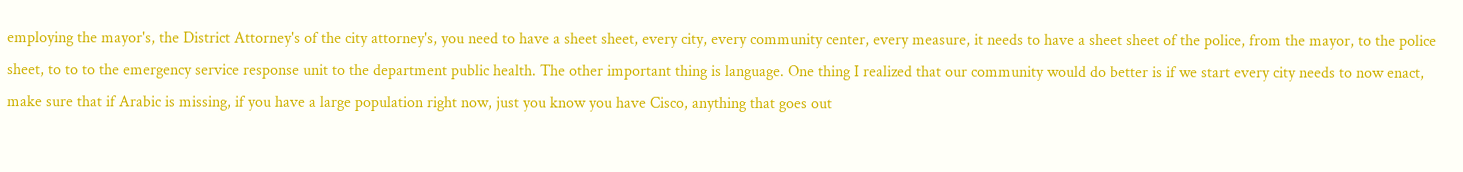employing the mayor's, the District Attorney's of the city attorney's, you need to have a sheet sheet, every city, every community center, every measure, it needs to have a sheet sheet of the police, from the mayor, to the police sheet, to to to the emergency service response unit to the department public health. The other important thing is language. One thing I realized that our community would do better is if we start every city needs to now enact, make sure that if Arabic is missing, if you have a large population right now, just you know you have Cisco, anything that goes out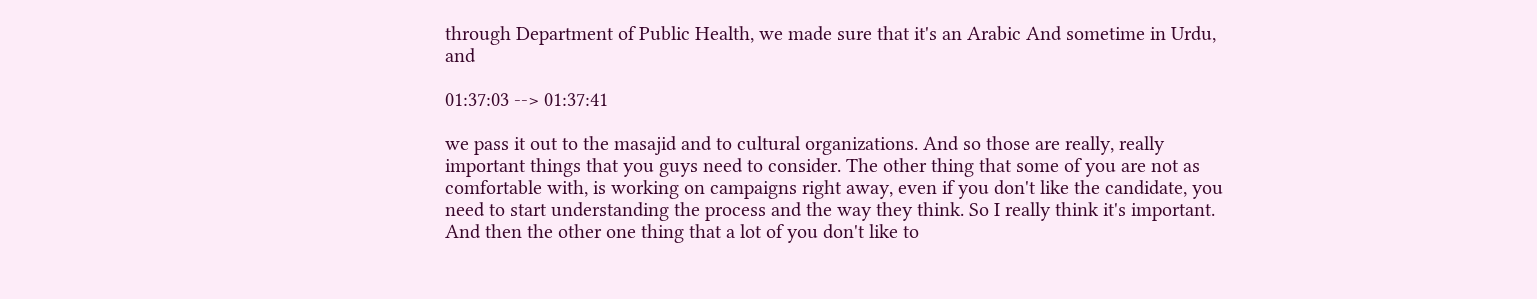through Department of Public Health, we made sure that it's an Arabic And sometime in Urdu, and

01:37:03 --> 01:37:41

we pass it out to the masajid and to cultural organizations. And so those are really, really important things that you guys need to consider. The other thing that some of you are not as comfortable with, is working on campaigns right away, even if you don't like the candidate, you need to start understanding the process and the way they think. So I really think it's important. And then the other one thing that a lot of you don't like to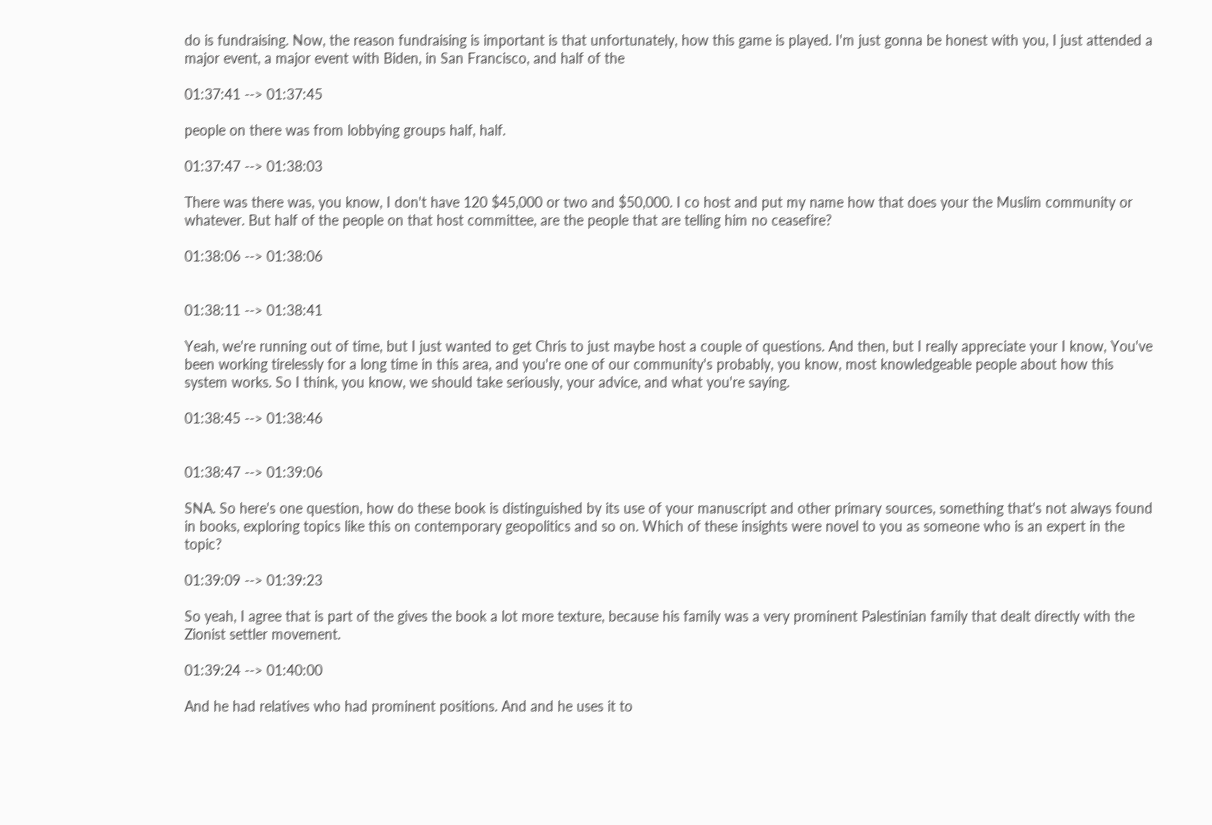do is fundraising. Now, the reason fundraising is important is that unfortunately, how this game is played. I'm just gonna be honest with you, I just attended a major event, a major event with Biden, in San Francisco, and half of the

01:37:41 --> 01:37:45

people on there was from lobbying groups half, half.

01:37:47 --> 01:38:03

There was there was, you know, I don't have 120 $45,000 or two and $50,000. I co host and put my name how that does your the Muslim community or whatever. But half of the people on that host committee, are the people that are telling him no ceasefire?

01:38:06 --> 01:38:06


01:38:11 --> 01:38:41

Yeah, we're running out of time, but I just wanted to get Chris to just maybe host a couple of questions. And then, but I really appreciate your I know, You've been working tirelessly for a long time in this area, and you're one of our community's probably, you know, most knowledgeable people about how this system works. So I think, you know, we should take seriously, your advice, and what you're saying.

01:38:45 --> 01:38:46


01:38:47 --> 01:39:06

SNA. So here's one question, how do these book is distinguished by its use of your manuscript and other primary sources, something that's not always found in books, exploring topics like this on contemporary geopolitics and so on. Which of these insights were novel to you as someone who is an expert in the topic?

01:39:09 --> 01:39:23

So yeah, I agree that is part of the gives the book a lot more texture, because his family was a very prominent Palestinian family that dealt directly with the Zionist settler movement.

01:39:24 --> 01:40:00

And he had relatives who had prominent positions. And and he uses it to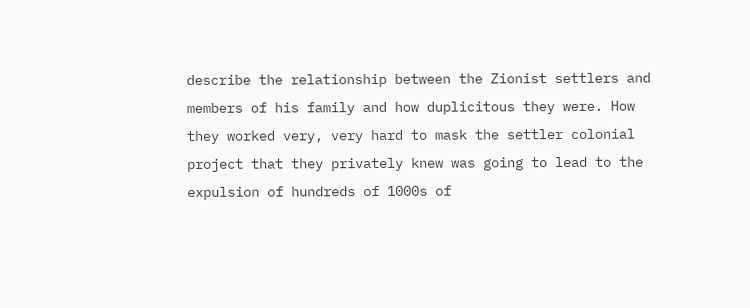describe the relationship between the Zionist settlers and members of his family and how duplicitous they were. How they worked very, very hard to mask the settler colonial project that they privately knew was going to lead to the expulsion of hundreds of 1000s of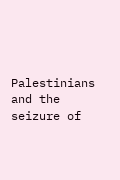Palestinians and the seizure of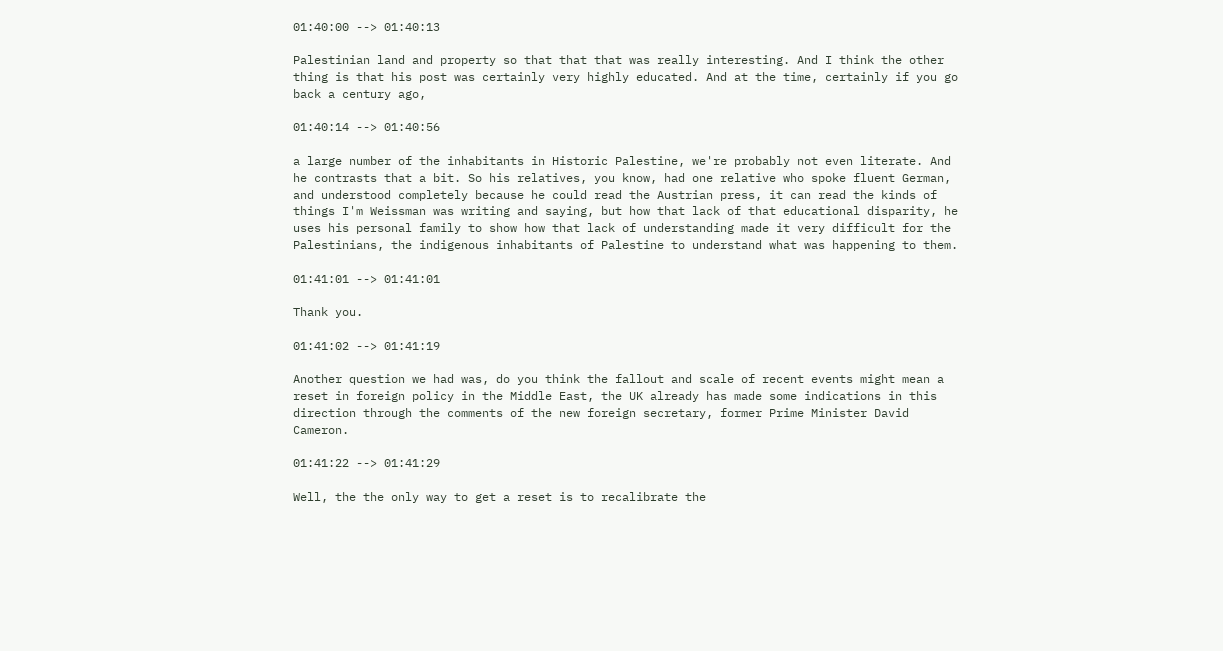01:40:00 --> 01:40:13

Palestinian land and property so that that that was really interesting. And I think the other thing is that his post was certainly very highly educated. And at the time, certainly if you go back a century ago,

01:40:14 --> 01:40:56

a large number of the inhabitants in Historic Palestine, we're probably not even literate. And he contrasts that a bit. So his relatives, you know, had one relative who spoke fluent German, and understood completely because he could read the Austrian press, it can read the kinds of things I'm Weissman was writing and saying, but how that lack of that educational disparity, he uses his personal family to show how that lack of understanding made it very difficult for the Palestinians, the indigenous inhabitants of Palestine to understand what was happening to them.

01:41:01 --> 01:41:01

Thank you.

01:41:02 --> 01:41:19

Another question we had was, do you think the fallout and scale of recent events might mean a reset in foreign policy in the Middle East, the UK already has made some indications in this direction through the comments of the new foreign secretary, former Prime Minister David Cameron.

01:41:22 --> 01:41:29

Well, the the only way to get a reset is to recalibrate the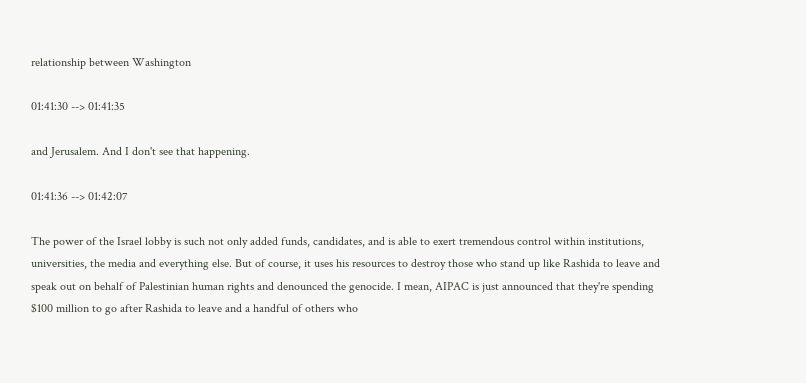relationship between Washington

01:41:30 --> 01:41:35

and Jerusalem. And I don't see that happening.

01:41:36 --> 01:42:07

The power of the Israel lobby is such not only added funds, candidates, and is able to exert tremendous control within institutions, universities, the media and everything else. But of course, it uses his resources to destroy those who stand up like Rashida to leave and speak out on behalf of Palestinian human rights and denounced the genocide. I mean, AIPAC is just announced that they're spending $100 million to go after Rashida to leave and a handful of others who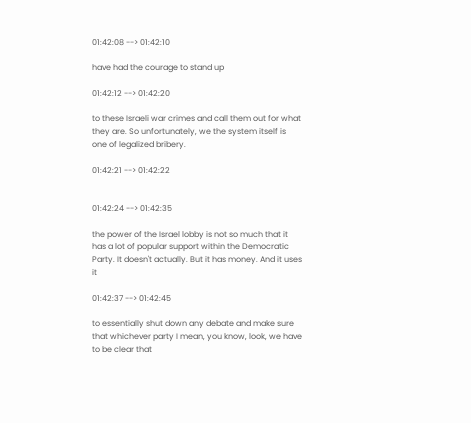01:42:08 --> 01:42:10

have had the courage to stand up

01:42:12 --> 01:42:20

to these Israeli war crimes and call them out for what they are. So unfortunately, we the system itself is one of legalized bribery.

01:42:21 --> 01:42:22


01:42:24 --> 01:42:35

the power of the Israel lobby is not so much that it has a lot of popular support within the Democratic Party. It doesn't actually. But it has money. And it uses it

01:42:37 --> 01:42:45

to essentially shut down any debate and make sure that whichever party I mean, you know, look, we have to be clear that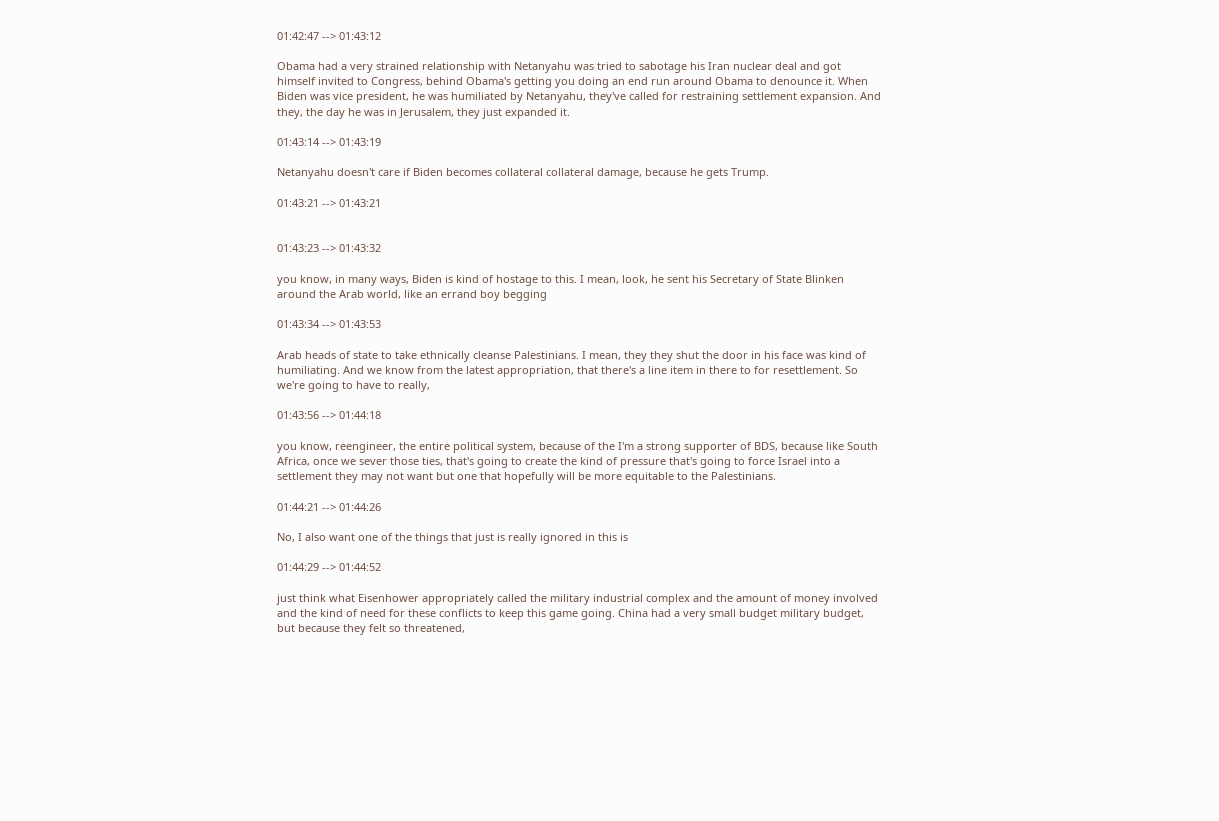01:42:47 --> 01:43:12

Obama had a very strained relationship with Netanyahu was tried to sabotage his Iran nuclear deal and got himself invited to Congress, behind Obama's getting you doing an end run around Obama to denounce it. When Biden was vice president, he was humiliated by Netanyahu, they've called for restraining settlement expansion. And they, the day he was in Jerusalem, they just expanded it.

01:43:14 --> 01:43:19

Netanyahu doesn't care if Biden becomes collateral collateral damage, because he gets Trump.

01:43:21 --> 01:43:21


01:43:23 --> 01:43:32

you know, in many ways, Biden is kind of hostage to this. I mean, look, he sent his Secretary of State Blinken around the Arab world, like an errand boy begging

01:43:34 --> 01:43:53

Arab heads of state to take ethnically cleanse Palestinians. I mean, they they shut the door in his face was kind of humiliating. And we know from the latest appropriation, that there's a line item in there to for resettlement. So we're going to have to really,

01:43:56 --> 01:44:18

you know, reengineer, the entire political system, because of the I'm a strong supporter of BDS, because like South Africa, once we sever those ties, that's going to create the kind of pressure that's going to force Israel into a settlement they may not want but one that hopefully will be more equitable to the Palestinians.

01:44:21 --> 01:44:26

No, I also want one of the things that just is really ignored in this is

01:44:29 --> 01:44:52

just think what Eisenhower appropriately called the military industrial complex and the amount of money involved and the kind of need for these conflicts to keep this game going. China had a very small budget military budget, but because they felt so threatened,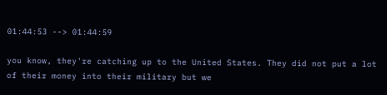01:44:53 --> 01:44:59

you know, they're catching up to the United States. They did not put a lot of their money into their military but we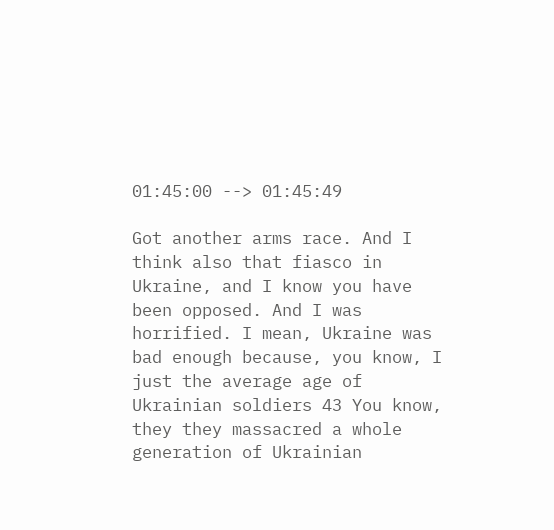01:45:00 --> 01:45:49

Got another arms race. And I think also that fiasco in Ukraine, and I know you have been opposed. And I was horrified. I mean, Ukraine was bad enough because, you know, I just the average age of Ukrainian soldiers 43 You know, they they massacred a whole generation of Ukrainian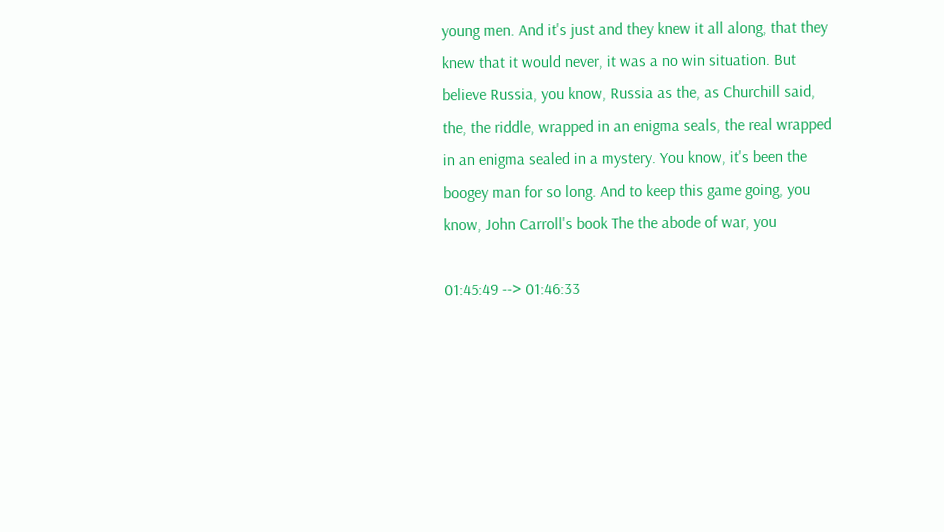young men. And it's just and they knew it all along, that they knew that it would never, it was a no win situation. But believe Russia, you know, Russia as the, as Churchill said, the, the riddle, wrapped in an enigma seals, the real wrapped in an enigma sealed in a mystery. You know, it's been the boogey man for so long. And to keep this game going, you know, John Carroll's book The the abode of war, you

01:45:49 --> 01:46:33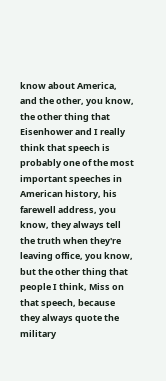know about America, and the other, you know, the other thing that Eisenhower and I really think that speech is probably one of the most important speeches in American history, his farewell address, you know, they always tell the truth when they're leaving office, you know, but the other thing that people I think, Miss on that speech, because they always quote the military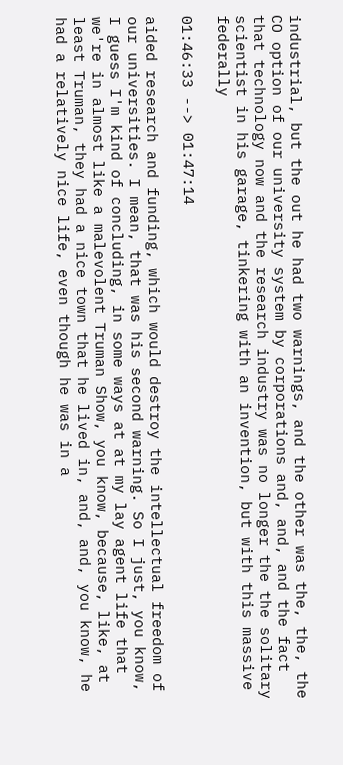industrial, but the out he had two warnings, and the other was the, the, the CO option of our university system by corporations and, and, and the fact that technology now and the research industry was no longer the the solitary scientist in his garage, tinkering with an invention, but with this massive federally

01:46:33 --> 01:47:14

aided research and funding, which would destroy the intellectual freedom of our universities. I mean, that was his second warning. So I just, you know, I guess I'm kind of concluding, in some ways at at my lay agent life that we're in almost like a malevolent Truman Show, you know, because, like, at least Truman, they had a nice town that he lived in, and, and, you know, he had a relatively nice life, even though he was in a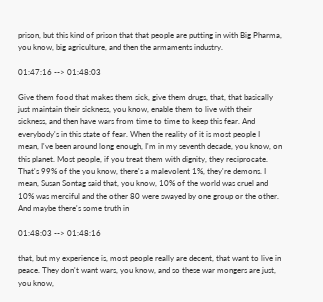prison, but this kind of prison that that people are putting in with Big Pharma, you know, big agriculture, and then the armaments industry.

01:47:16 --> 01:48:03

Give them food that makes them sick, give them drugs, that, that basically just maintain their sickness, you know, enable them to live with their sickness, and then have wars from time to time to keep this fear. And everybody's in this state of fear. When the reality of it is most people I mean, I've been around long enough, I'm in my seventh decade, you know, on this planet. Most people, if you treat them with dignity, they reciprocate. That's 99% of the you know, there's a malevolent 1%, they're demons. I mean, Susan Sontag said that, you know, 10% of the world was cruel and 10% was merciful and the other 80 were swayed by one group or the other. And maybe there's some truth in

01:48:03 --> 01:48:16

that, but my experience is, most people really are decent, that want to live in peace. They don't want wars, you know, and so these war mongers are just, you know,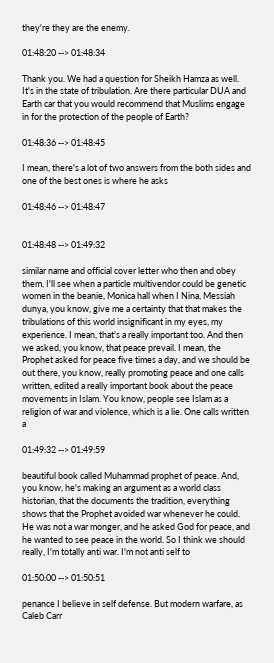they're they are the enemy.

01:48:20 --> 01:48:34

Thank you. We had a question for Sheikh Hamza as well. It's in the state of tribulation. Are there particular DUA and Earth car that you would recommend that Muslims engage in for the protection of the people of Earth?

01:48:36 --> 01:48:45

I mean, there's a lot of two answers from the both sides and one of the best ones is where he asks

01:48:46 --> 01:48:47


01:48:48 --> 01:49:32

similar name and official cover letter who then and obey them, I'll see when a particle multivendor could be genetic women in the beanie, Monica hall when I Nina, Messiah dunya, you know, give me a certainty that that makes the tribulations of this world insignificant in my eyes, my experience. I mean, that's a really important too. And then we asked, you know, that peace prevail. I mean, the Prophet asked for peace five times a day, and we should be out there, you know, really promoting peace and one calls written, edited a really important book about the peace movements in Islam. You know, people see Islam as a religion of war and violence, which is a lie. One calls written a

01:49:32 --> 01:49:59

beautiful book called Muhammad prophet of peace. And, you know, he's making an argument as a world class historian, that the documents the tradition, everything shows that the Prophet avoided war whenever he could. He was not a war monger, and he asked God for peace, and he wanted to see peace in the world. So I think we should really, I'm totally anti war. I'm not anti self to

01:50:00 --> 01:50:51

penance I believe in self defense. But modern warfare, as Caleb Carr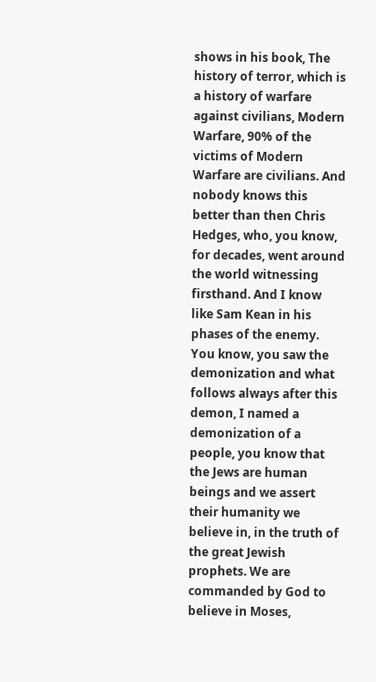shows in his book, The history of terror, which is a history of warfare against civilians, Modern Warfare, 90% of the victims of Modern Warfare are civilians. And nobody knows this better than then Chris Hedges, who, you know, for decades, went around the world witnessing firsthand. And I know like Sam Kean in his phases of the enemy. You know, you saw the demonization and what follows always after this demon, I named a demonization of a people, you know that the Jews are human beings and we assert their humanity we believe in, in the truth of the great Jewish prophets. We are commanded by God to believe in Moses,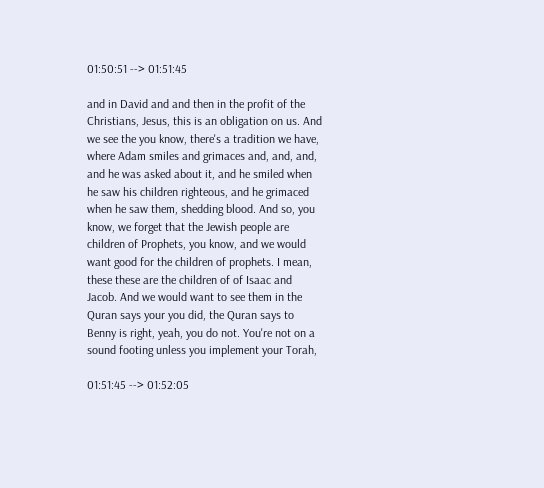01:50:51 --> 01:51:45

and in David and and then in the profit of the Christians, Jesus, this is an obligation on us. And we see the you know, there's a tradition we have, where Adam smiles and grimaces and, and, and, and he was asked about it, and he smiled when he saw his children righteous, and he grimaced when he saw them, shedding blood. And so, you know, we forget that the Jewish people are children of Prophets, you know, and we would want good for the children of prophets. I mean, these these are the children of of Isaac and Jacob. And we would want to see them in the Quran says your you did, the Quran says to Benny is right, yeah, you do not. You're not on a sound footing unless you implement your Torah,

01:51:45 --> 01:52:05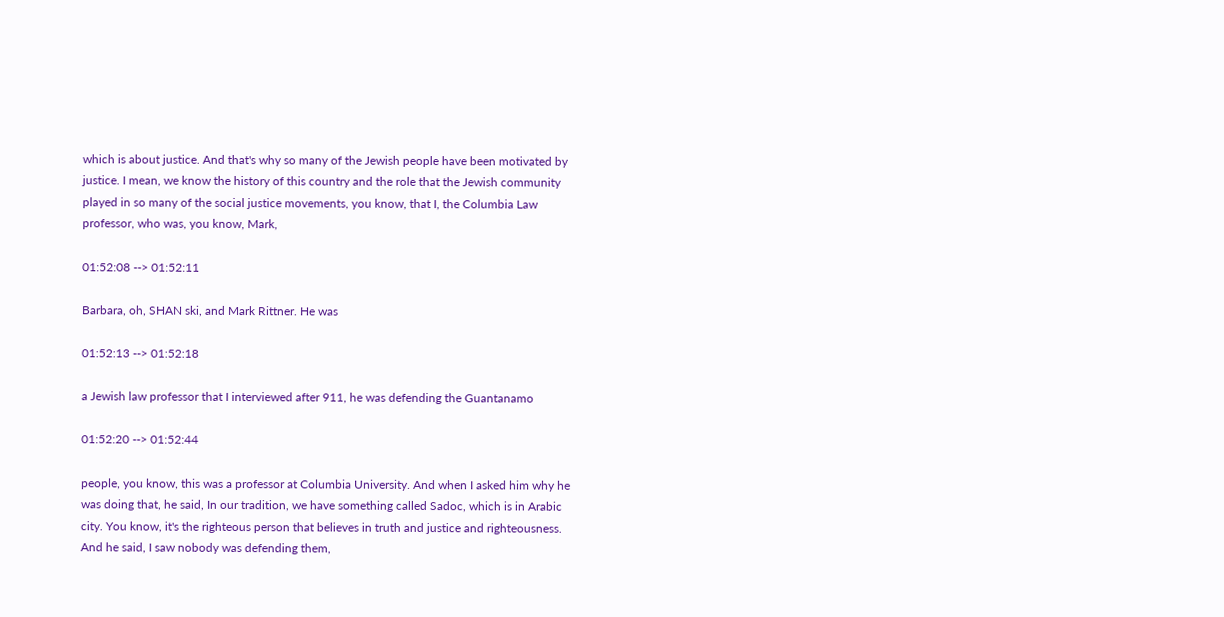which is about justice. And that's why so many of the Jewish people have been motivated by justice. I mean, we know the history of this country and the role that the Jewish community played in so many of the social justice movements, you know, that I, the Columbia Law professor, who was, you know, Mark,

01:52:08 --> 01:52:11

Barbara, oh, SHAN ski, and Mark Rittner. He was

01:52:13 --> 01:52:18

a Jewish law professor that I interviewed after 911, he was defending the Guantanamo

01:52:20 --> 01:52:44

people, you know, this was a professor at Columbia University. And when I asked him why he was doing that, he said, In our tradition, we have something called Sadoc, which is in Arabic city. You know, it's the righteous person that believes in truth and justice and righteousness. And he said, I saw nobody was defending them,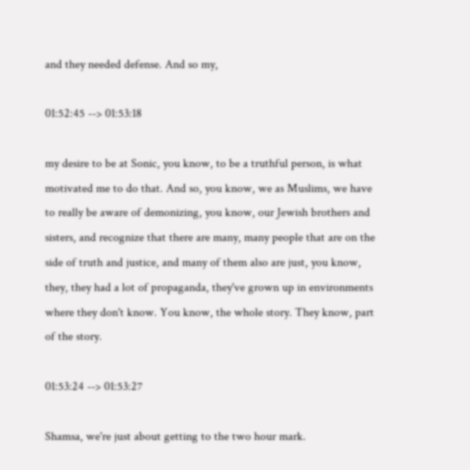and they needed defense. And so my,

01:52:45 --> 01:53:18

my desire to be at Sonic, you know, to be a truthful person, is what motivated me to do that. And so, you know, we as Muslims, we have to really be aware of demonizing, you know, our Jewish brothers and sisters, and recognize that there are many, many people that are on the side of truth and justice, and many of them also are just, you know, they, they had a lot of propaganda, they've grown up in environments where they don't know. You know, the whole story. They know, part of the story.

01:53:24 --> 01:53:27

Shamsa, we're just about getting to the two hour mark.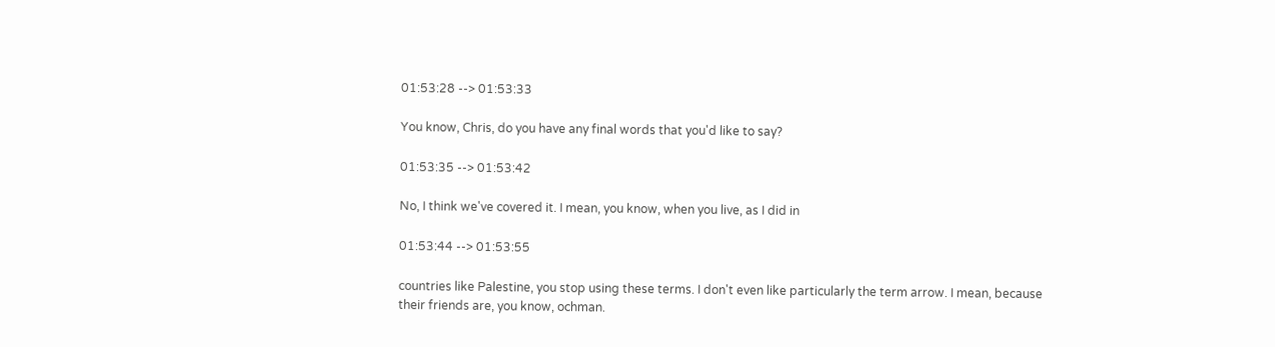01:53:28 --> 01:53:33

You know, Chris, do you have any final words that you'd like to say?

01:53:35 --> 01:53:42

No, I think we've covered it. I mean, you know, when you live, as I did in

01:53:44 --> 01:53:55

countries like Palestine, you stop using these terms. I don't even like particularly the term arrow. I mean, because their friends are, you know, ochman.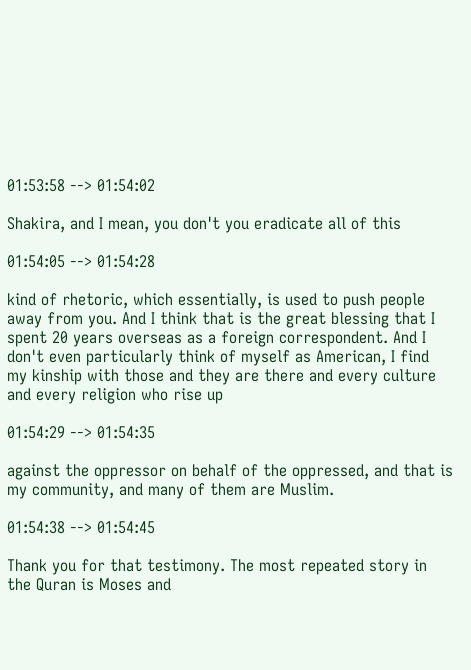01:53:58 --> 01:54:02

Shakira, and I mean, you don't you eradicate all of this

01:54:05 --> 01:54:28

kind of rhetoric, which essentially, is used to push people away from you. And I think that is the great blessing that I spent 20 years overseas as a foreign correspondent. And I don't even particularly think of myself as American, I find my kinship with those and they are there and every culture and every religion who rise up

01:54:29 --> 01:54:35

against the oppressor on behalf of the oppressed, and that is my community, and many of them are Muslim.

01:54:38 --> 01:54:45

Thank you for that testimony. The most repeated story in the Quran is Moses and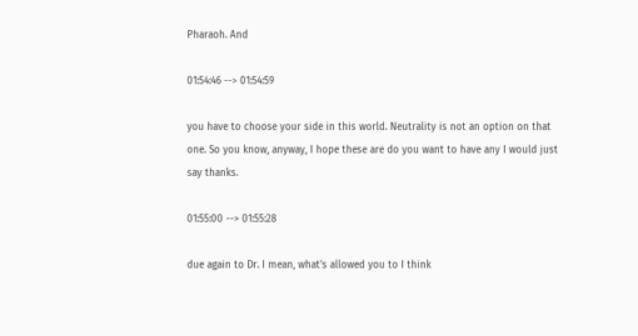Pharaoh. And

01:54:46 --> 01:54:59

you have to choose your side in this world. Neutrality is not an option on that one. So you know, anyway, I hope these are do you want to have any I would just say thanks.

01:55:00 --> 01:55:28

due again to Dr. I mean, what's allowed you to I think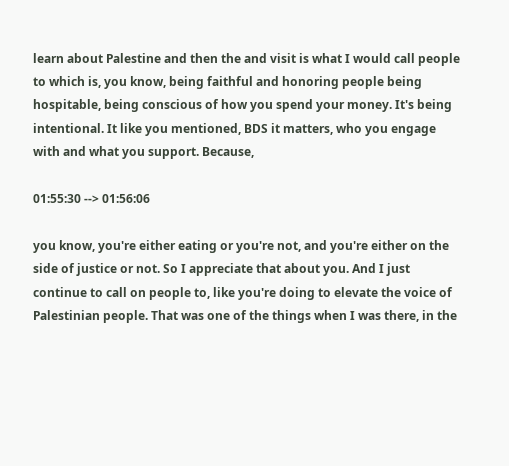learn about Palestine and then the and visit is what I would call people to which is, you know, being faithful and honoring people being hospitable, being conscious of how you spend your money. It's being intentional. It like you mentioned, BDS it matters, who you engage with and what you support. Because,

01:55:30 --> 01:56:06

you know, you're either eating or you're not, and you're either on the side of justice or not. So I appreciate that about you. And I just continue to call on people to, like you're doing to elevate the voice of Palestinian people. That was one of the things when I was there, in the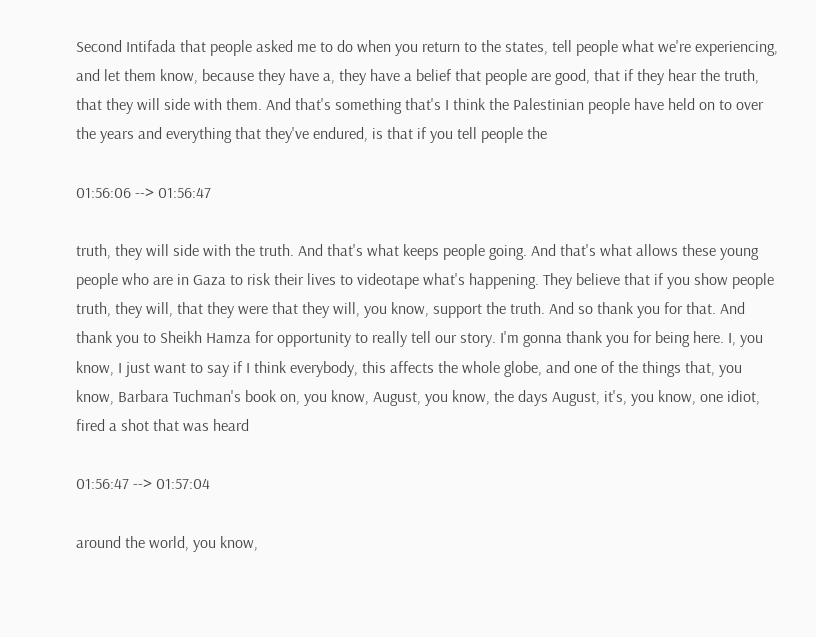Second Intifada that people asked me to do when you return to the states, tell people what we're experiencing, and let them know, because they have a, they have a belief that people are good, that if they hear the truth, that they will side with them. And that's something that's I think the Palestinian people have held on to over the years and everything that they've endured, is that if you tell people the

01:56:06 --> 01:56:47

truth, they will side with the truth. And that's what keeps people going. And that's what allows these young people who are in Gaza to risk their lives to videotape what's happening. They believe that if you show people truth, they will, that they were that they will, you know, support the truth. And so thank you for that. And thank you to Sheikh Hamza for opportunity to really tell our story. I'm gonna thank you for being here. I, you know, I just want to say if I think everybody, this affects the whole globe, and one of the things that, you know, Barbara Tuchman's book on, you know, August, you know, the days August, it's, you know, one idiot, fired a shot that was heard

01:56:47 --> 01:57:04

around the world, you know,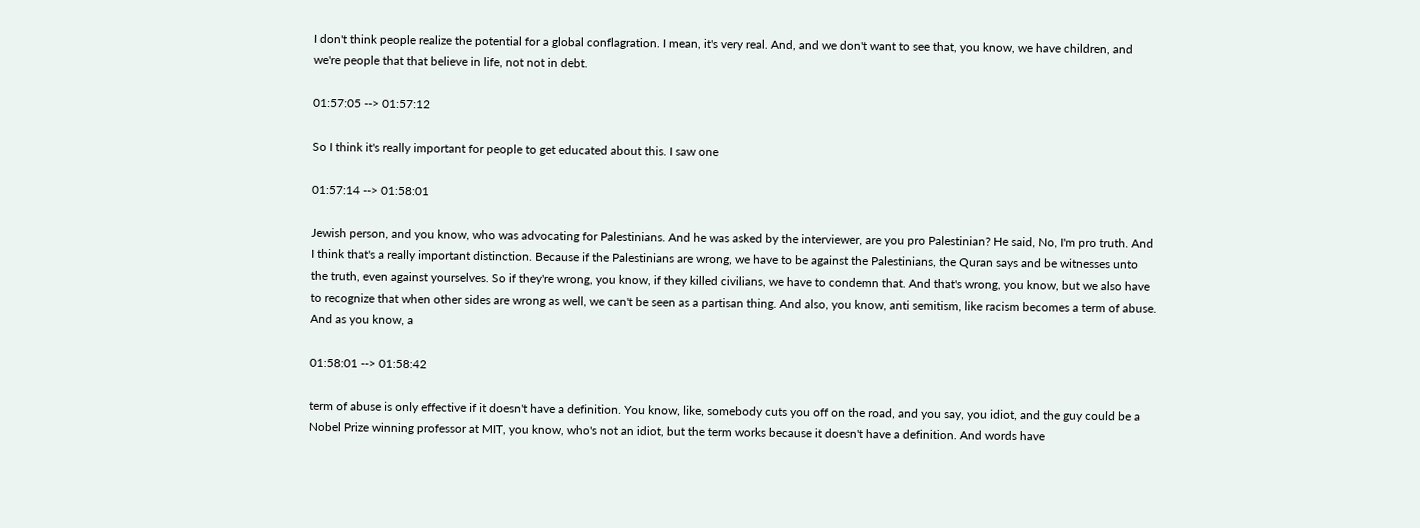I don't think people realize the potential for a global conflagration. I mean, it's very real. And, and we don't want to see that, you know, we have children, and we're people that that believe in life, not not in debt.

01:57:05 --> 01:57:12

So I think it's really important for people to get educated about this. I saw one

01:57:14 --> 01:58:01

Jewish person, and you know, who was advocating for Palestinians. And he was asked by the interviewer, are you pro Palestinian? He said, No, I'm pro truth. And I think that's a really important distinction. Because if the Palestinians are wrong, we have to be against the Palestinians, the Quran says and be witnesses unto the truth, even against yourselves. So if they're wrong, you know, if they killed civilians, we have to condemn that. And that's wrong, you know, but we also have to recognize that when other sides are wrong as well, we can't be seen as a partisan thing. And also, you know, anti semitism, like racism becomes a term of abuse. And as you know, a

01:58:01 --> 01:58:42

term of abuse is only effective if it doesn't have a definition. You know, like, somebody cuts you off on the road, and you say, you idiot, and the guy could be a Nobel Prize winning professor at MIT, you know, who's not an idiot, but the term works because it doesn't have a definition. And words have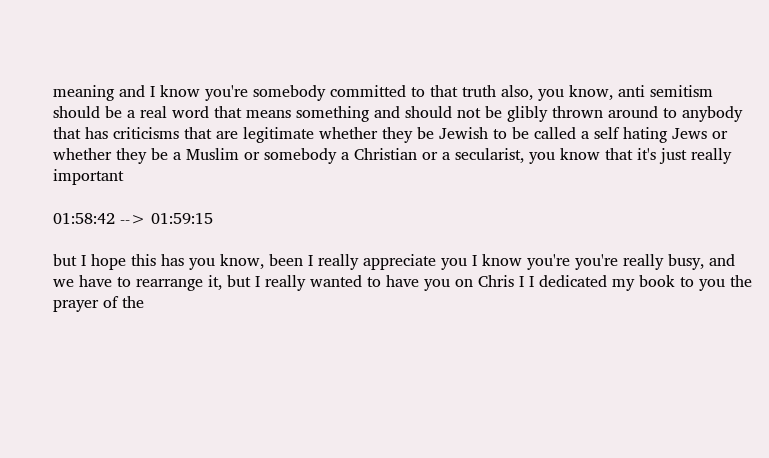meaning and I know you're somebody committed to that truth also, you know, anti semitism should be a real word that means something and should not be glibly thrown around to anybody that has criticisms that are legitimate whether they be Jewish to be called a self hating Jews or whether they be a Muslim or somebody a Christian or a secularist, you know that it's just really important

01:58:42 --> 01:59:15

but I hope this has you know, been I really appreciate you I know you're you're really busy, and we have to rearrange it, but I really wanted to have you on Chris I I dedicated my book to you the prayer of the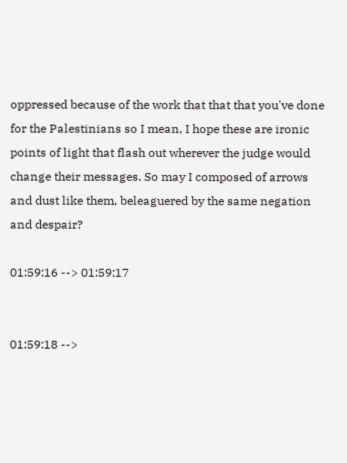oppressed because of the work that that that you've done for the Palestinians so I mean, I hope these are ironic points of light that flash out wherever the judge would change their messages. So may I composed of arrows and dust like them, beleaguered by the same negation and despair?

01:59:16 --> 01:59:17


01:59:18 -->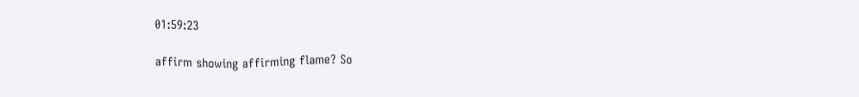01:59:23

affirm showing affirming flame? So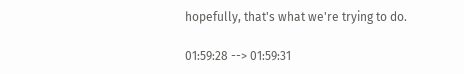hopefully, that's what we're trying to do.

01:59:28 --> 01:59:31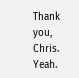Thank you, Chris. Yeah.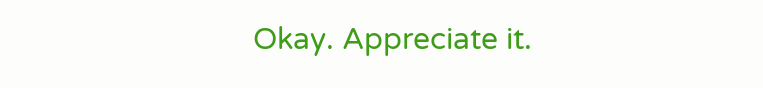Okay. Appreciate it.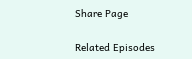Share Page

Related Episodes